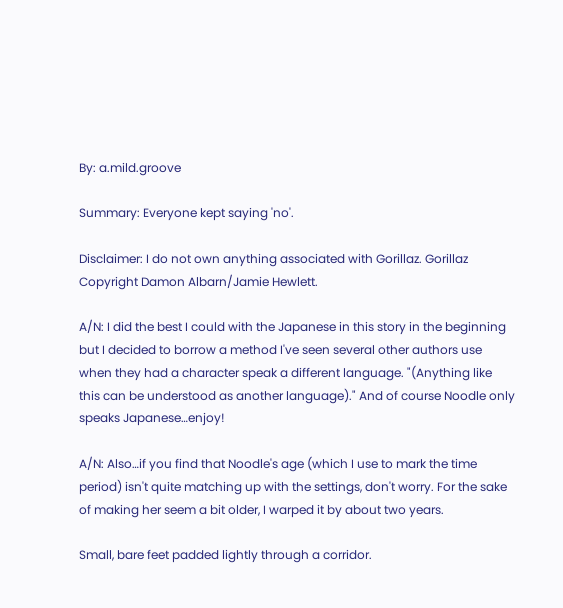By: a.mild.groove

Summary: Everyone kept saying 'no'.

Disclaimer: I do not own anything associated with Gorillaz. Gorillaz Copyright Damon Albarn/Jamie Hewlett.

A/N: I did the best I could with the Japanese in this story in the beginning but I decided to borrow a method I've seen several other authors use when they had a character speak a different language. "(Anything like this can be understood as another language)." And of course Noodle only speaks Japanese…enjoy!

A/N: Also…if you find that Noodle's age (which I use to mark the time period) isn't quite matching up with the settings, don't worry. For the sake of making her seem a bit older, I warped it by about two years.

Small, bare feet padded lightly through a corridor.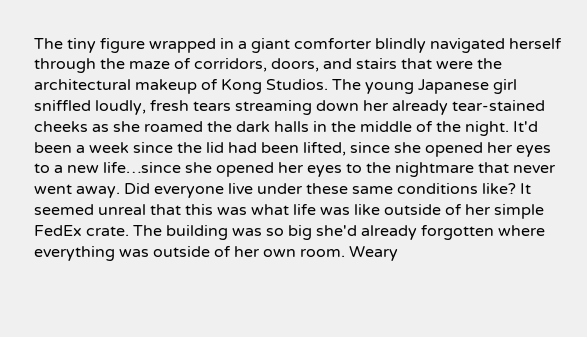The tiny figure wrapped in a giant comforter blindly navigated herself through the maze of corridors, doors, and stairs that were the architectural makeup of Kong Studios. The young Japanese girl sniffled loudly, fresh tears streaming down her already tear-stained cheeks as she roamed the dark halls in the middle of the night. It'd been a week since the lid had been lifted, since she opened her eyes to a new life…since she opened her eyes to the nightmare that never went away. Did everyone live under these same conditions like? It seemed unreal that this was what life was like outside of her simple FedEx crate. The building was so big she'd already forgotten where everything was outside of her own room. Weary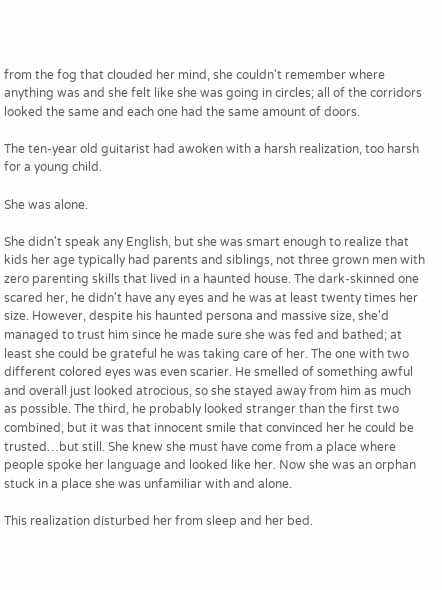from the fog that clouded her mind, she couldn't remember where anything was and she felt like she was going in circles; all of the corridors looked the same and each one had the same amount of doors.

The ten-year old guitarist had awoken with a harsh realization, too harsh for a young child.

She was alone.

She didn't speak any English, but she was smart enough to realize that kids her age typically had parents and siblings, not three grown men with zero parenting skills that lived in a haunted house. The dark-skinned one scared her, he didn't have any eyes and he was at least twenty times her size. However, despite his haunted persona and massive size, she'd managed to trust him since he made sure she was fed and bathed; at least she could be grateful he was taking care of her. The one with two different colored eyes was even scarier. He smelled of something awful and overall just looked atrocious, so she stayed away from him as much as possible. The third, he probably looked stranger than the first two combined, but it was that innocent smile that convinced her he could be trusted…but still. She knew she must have come from a place where people spoke her language and looked like her. Now she was an orphan stuck in a place she was unfamiliar with and alone.

This realization disturbed her from sleep and her bed.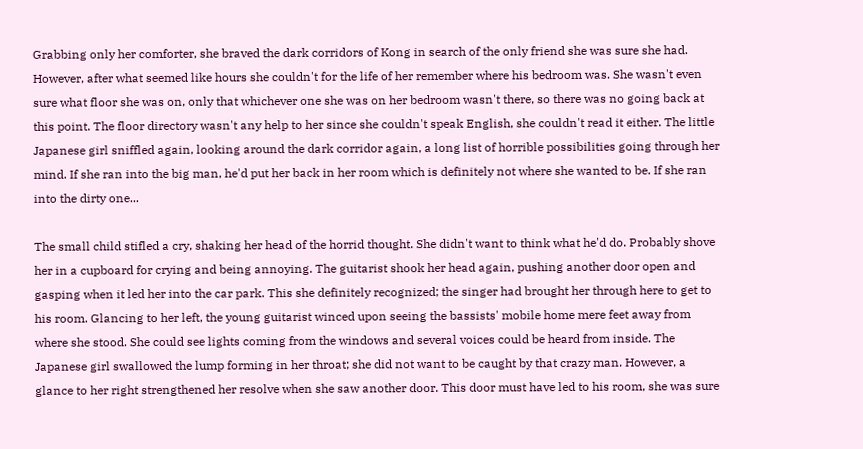Grabbing only her comforter, she braved the dark corridors of Kong in search of the only friend she was sure she had. However, after what seemed like hours she couldn't for the life of her remember where his bedroom was. She wasn't even sure what floor she was on, only that whichever one she was on her bedroom wasn't there, so there was no going back at this point. The floor directory wasn't any help to her since she couldn't speak English, she couldn't read it either. The little Japanese girl sniffled again, looking around the dark corridor again, a long list of horrible possibilities going through her mind. If she ran into the big man, he'd put her back in her room which is definitely not where she wanted to be. If she ran into the dirty one...

The small child stifled a cry, shaking her head of the horrid thought. She didn't want to think what he'd do. Probably shove her in a cupboard for crying and being annoying. The guitarist shook her head again, pushing another door open and gasping when it led her into the car park. This she definitely recognized; the singer had brought her through here to get to his room. Glancing to her left, the young guitarist winced upon seeing the bassists' mobile home mere feet away from where she stood. She could see lights coming from the windows and several voices could be heard from inside. The Japanese girl swallowed the lump forming in her throat; she did not want to be caught by that crazy man. However, a glance to her right strengthened her resolve when she saw another door. This door must have led to his room, she was sure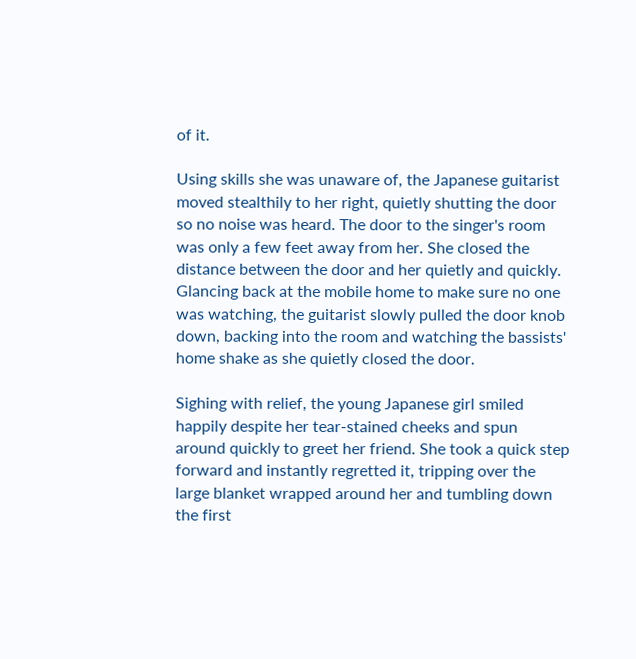of it.

Using skills she was unaware of, the Japanese guitarist moved stealthily to her right, quietly shutting the door so no noise was heard. The door to the singer's room was only a few feet away from her. She closed the distance between the door and her quietly and quickly. Glancing back at the mobile home to make sure no one was watching, the guitarist slowly pulled the door knob down, backing into the room and watching the bassists' home shake as she quietly closed the door.

Sighing with relief, the young Japanese girl smiled happily despite her tear-stained cheeks and spun around quickly to greet her friend. She took a quick step forward and instantly regretted it, tripping over the large blanket wrapped around her and tumbling down the first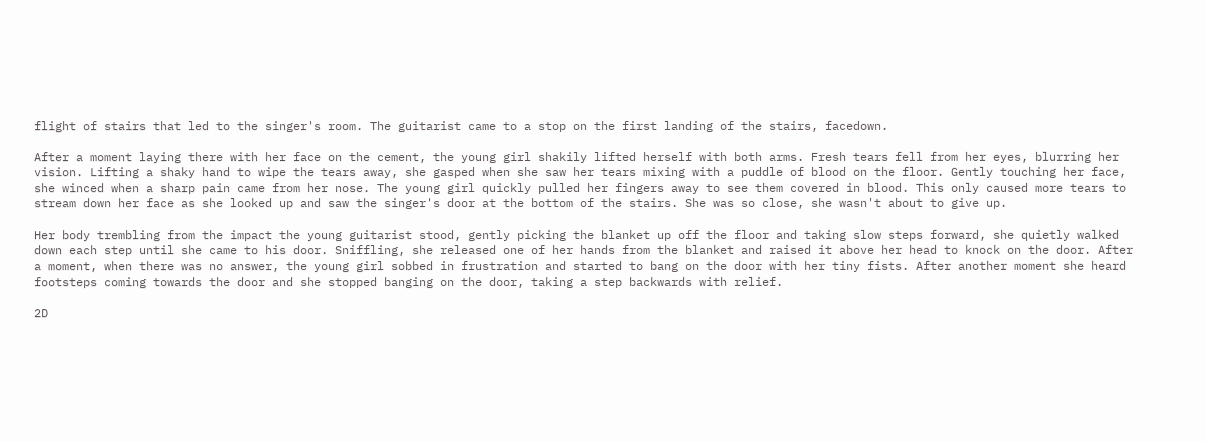flight of stairs that led to the singer's room. The guitarist came to a stop on the first landing of the stairs, facedown.

After a moment laying there with her face on the cement, the young girl shakily lifted herself with both arms. Fresh tears fell from her eyes, blurring her vision. Lifting a shaky hand to wipe the tears away, she gasped when she saw her tears mixing with a puddle of blood on the floor. Gently touching her face, she winced when a sharp pain came from her nose. The young girl quickly pulled her fingers away to see them covered in blood. This only caused more tears to stream down her face as she looked up and saw the singer's door at the bottom of the stairs. She was so close, she wasn't about to give up.

Her body trembling from the impact the young guitarist stood, gently picking the blanket up off the floor and taking slow steps forward, she quietly walked down each step until she came to his door. Sniffling, she released one of her hands from the blanket and raised it above her head to knock on the door. After a moment, when there was no answer, the young girl sobbed in frustration and started to bang on the door with her tiny fists. After another moment she heard footsteps coming towards the door and she stopped banging on the door, taking a step backwards with relief.

2D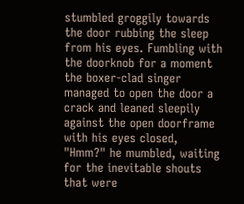stumbled groggily towards the door rubbing the sleep from his eyes. Fumbling with the doorknob for a moment the boxer-clad singer managed to open the door a crack and leaned sleepily against the open doorframe with his eyes closed, "Hmm?" he mumbled, waiting for the inevitable shouts that were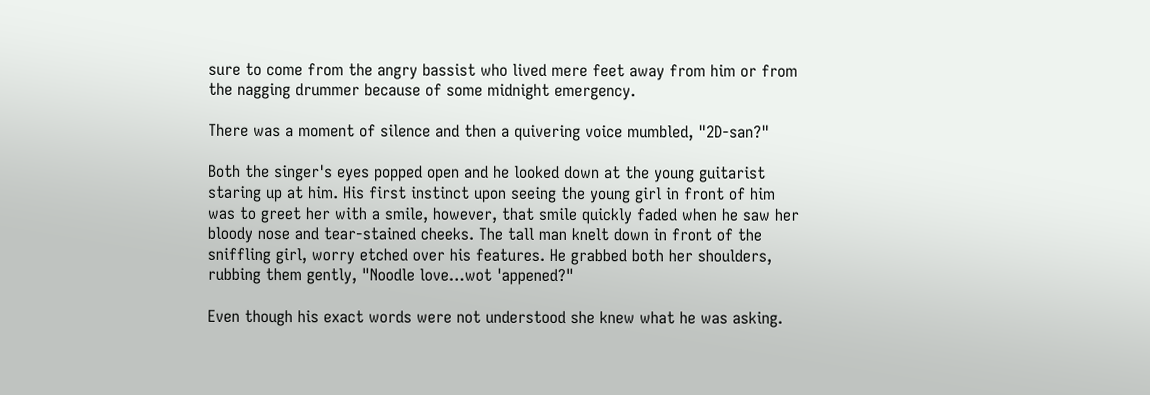sure to come from the angry bassist who lived mere feet away from him or from the nagging drummer because of some midnight emergency.

There was a moment of silence and then a quivering voice mumbled, "2D-san?"

Both the singer's eyes popped open and he looked down at the young guitarist staring up at him. His first instinct upon seeing the young girl in front of him was to greet her with a smile, however, that smile quickly faded when he saw her bloody nose and tear-stained cheeks. The tall man knelt down in front of the sniffling girl, worry etched over his features. He grabbed both her shoulders, rubbing them gently, "Noodle love…wot 'appened?"

Even though his exact words were not understood she knew what he was asking.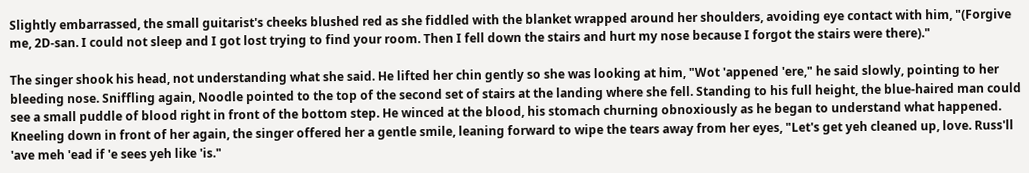Slightly embarrassed, the small guitarist's cheeks blushed red as she fiddled with the blanket wrapped around her shoulders, avoiding eye contact with him, "(Forgive me, 2D-san. I could not sleep and I got lost trying to find your room. Then I fell down the stairs and hurt my nose because I forgot the stairs were there)."

The singer shook his head, not understanding what she said. He lifted her chin gently so she was looking at him, "Wot 'appened 'ere," he said slowly, pointing to her bleeding nose. Sniffling again, Noodle pointed to the top of the second set of stairs at the landing where she fell. Standing to his full height, the blue-haired man could see a small puddle of blood right in front of the bottom step. He winced at the blood, his stomach churning obnoxiously as he began to understand what happened. Kneeling down in front of her again, the singer offered her a gentle smile, leaning forward to wipe the tears away from her eyes, "Let's get yeh cleaned up, love. Russ'll 'ave meh 'ead if 'e sees yeh like 'is."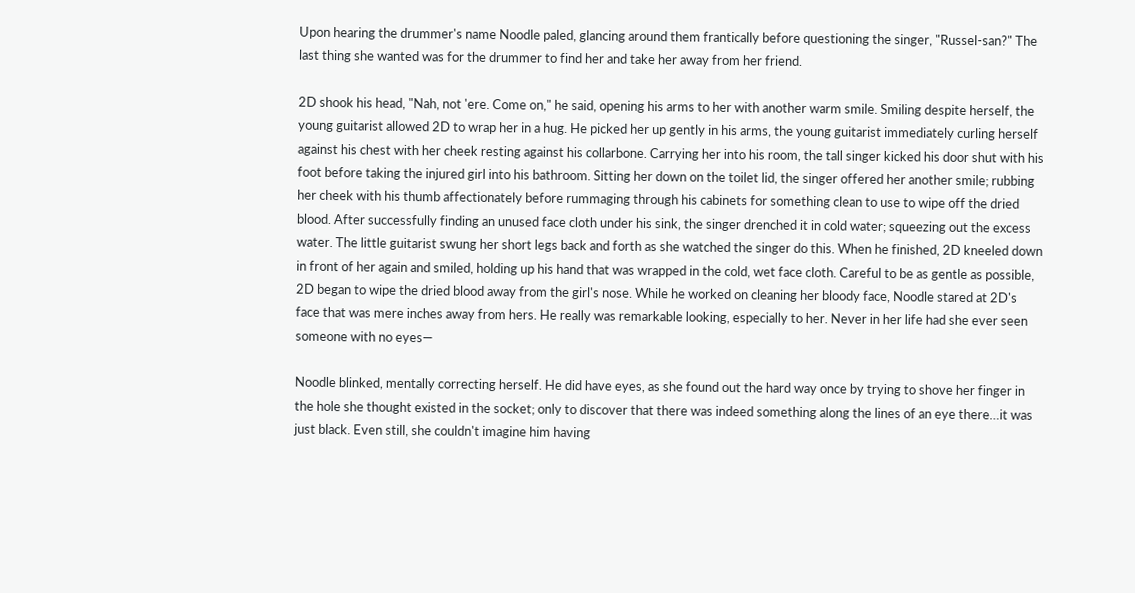Upon hearing the drummer's name Noodle paled, glancing around them frantically before questioning the singer, "Russel-san?" The last thing she wanted was for the drummer to find her and take her away from her friend.

2D shook his head, "Nah, not 'ere. Come on," he said, opening his arms to her with another warm smile. Smiling despite herself, the young guitarist allowed 2D to wrap her in a hug. He picked her up gently in his arms, the young guitarist immediately curling herself against his chest with her cheek resting against his collarbone. Carrying her into his room, the tall singer kicked his door shut with his foot before taking the injured girl into his bathroom. Sitting her down on the toilet lid, the singer offered her another smile; rubbing her cheek with his thumb affectionately before rummaging through his cabinets for something clean to use to wipe off the dried blood. After successfully finding an unused face cloth under his sink, the singer drenched it in cold water; squeezing out the excess water. The little guitarist swung her short legs back and forth as she watched the singer do this. When he finished, 2D kneeled down in front of her again and smiled, holding up his hand that was wrapped in the cold, wet face cloth. Careful to be as gentle as possible, 2D began to wipe the dried blood away from the girl's nose. While he worked on cleaning her bloody face, Noodle stared at 2D's face that was mere inches away from hers. He really was remarkable looking, especially to her. Never in her life had she ever seen someone with no eyes—

Noodle blinked, mentally correcting herself. He did have eyes, as she found out the hard way once by trying to shove her finger in the hole she thought existed in the socket; only to discover that there was indeed something along the lines of an eye there…it was just black. Even still, she couldn't imagine him having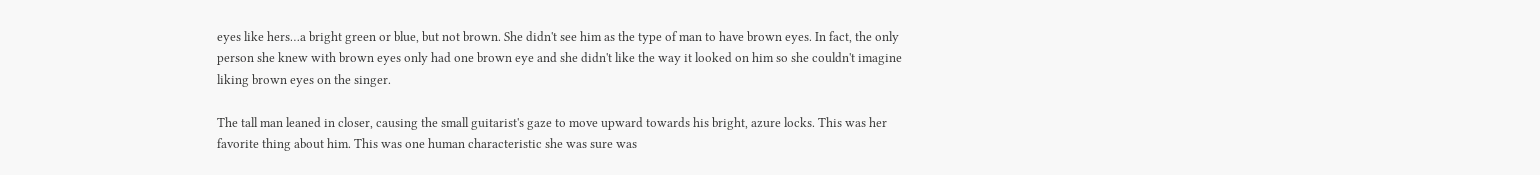eyes like hers…a bright green or blue, but not brown. She didn't see him as the type of man to have brown eyes. In fact, the only person she knew with brown eyes only had one brown eye and she didn't like the way it looked on him so she couldn't imagine liking brown eyes on the singer.

The tall man leaned in closer, causing the small guitarist's gaze to move upward towards his bright, azure locks. This was her favorite thing about him. This was one human characteristic she was sure was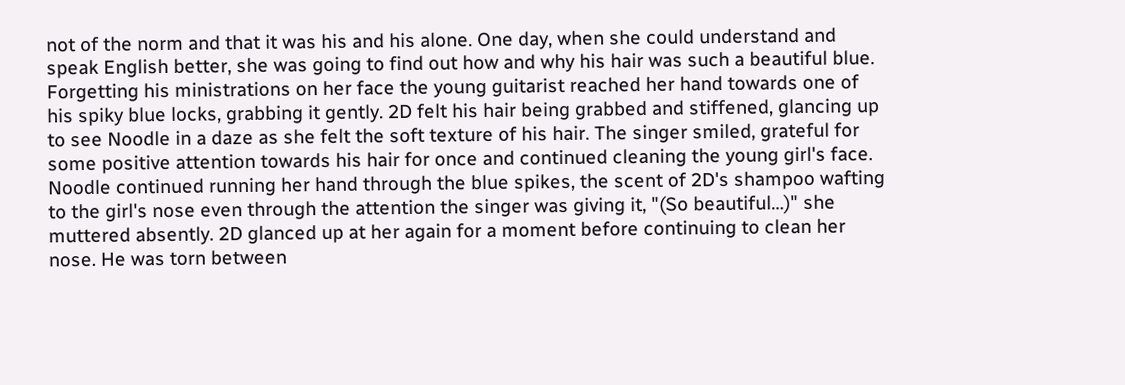not of the norm and that it was his and his alone. One day, when she could understand and speak English better, she was going to find out how and why his hair was such a beautiful blue. Forgetting his ministrations on her face the young guitarist reached her hand towards one of his spiky blue locks, grabbing it gently. 2D felt his hair being grabbed and stiffened, glancing up to see Noodle in a daze as she felt the soft texture of his hair. The singer smiled, grateful for some positive attention towards his hair for once and continued cleaning the young girl's face. Noodle continued running her hand through the blue spikes, the scent of 2D's shampoo wafting to the girl's nose even through the attention the singer was giving it, "(So beautiful…)" she muttered absently. 2D glanced up at her again for a moment before continuing to clean her nose. He was torn between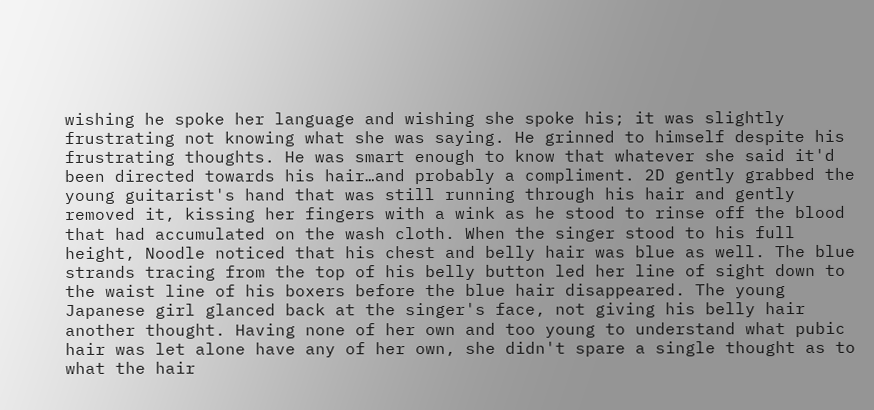wishing he spoke her language and wishing she spoke his; it was slightly frustrating not knowing what she was saying. He grinned to himself despite his frustrating thoughts. He was smart enough to know that whatever she said it'd been directed towards his hair…and probably a compliment. 2D gently grabbed the young guitarist's hand that was still running through his hair and gently removed it, kissing her fingers with a wink as he stood to rinse off the blood that had accumulated on the wash cloth. When the singer stood to his full height, Noodle noticed that his chest and belly hair was blue as well. The blue strands tracing from the top of his belly button led her line of sight down to the waist line of his boxers before the blue hair disappeared. The young Japanese girl glanced back at the singer's face, not giving his belly hair another thought. Having none of her own and too young to understand what pubic hair was let alone have any of her own, she didn't spare a single thought as to what the hair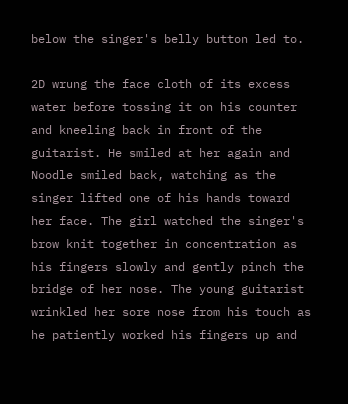below the singer's belly button led to.

2D wrung the face cloth of its excess water before tossing it on his counter and kneeling back in front of the guitarist. He smiled at her again and Noodle smiled back, watching as the singer lifted one of his hands toward her face. The girl watched the singer's brow knit together in concentration as his fingers slowly and gently pinch the bridge of her nose. The young guitarist wrinkled her sore nose from his touch as he patiently worked his fingers up and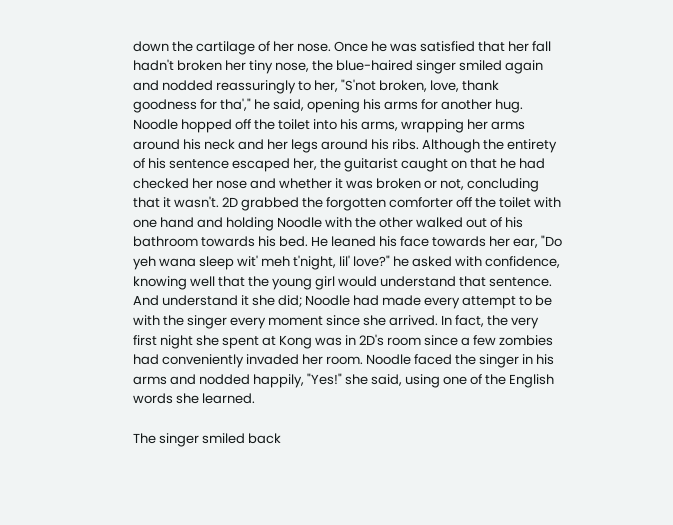down the cartilage of her nose. Once he was satisfied that her fall hadn't broken her tiny nose, the blue-haired singer smiled again and nodded reassuringly to her, "S'not broken, love, thank goodness for tha'," he said, opening his arms for another hug. Noodle hopped off the toilet into his arms, wrapping her arms around his neck and her legs around his ribs. Although the entirety of his sentence escaped her, the guitarist caught on that he had checked her nose and whether it was broken or not, concluding that it wasn't. 2D grabbed the forgotten comforter off the toilet with one hand and holding Noodle with the other walked out of his bathroom towards his bed. He leaned his face towards her ear, "Do yeh wana sleep wit' meh t'night, lil' love?" he asked with confidence, knowing well that the young girl would understand that sentence. And understand it she did; Noodle had made every attempt to be with the singer every moment since she arrived. In fact, the very first night she spent at Kong was in 2D's room since a few zombies had conveniently invaded her room. Noodle faced the singer in his arms and nodded happily, "Yes!" she said, using one of the English words she learned.

The singer smiled back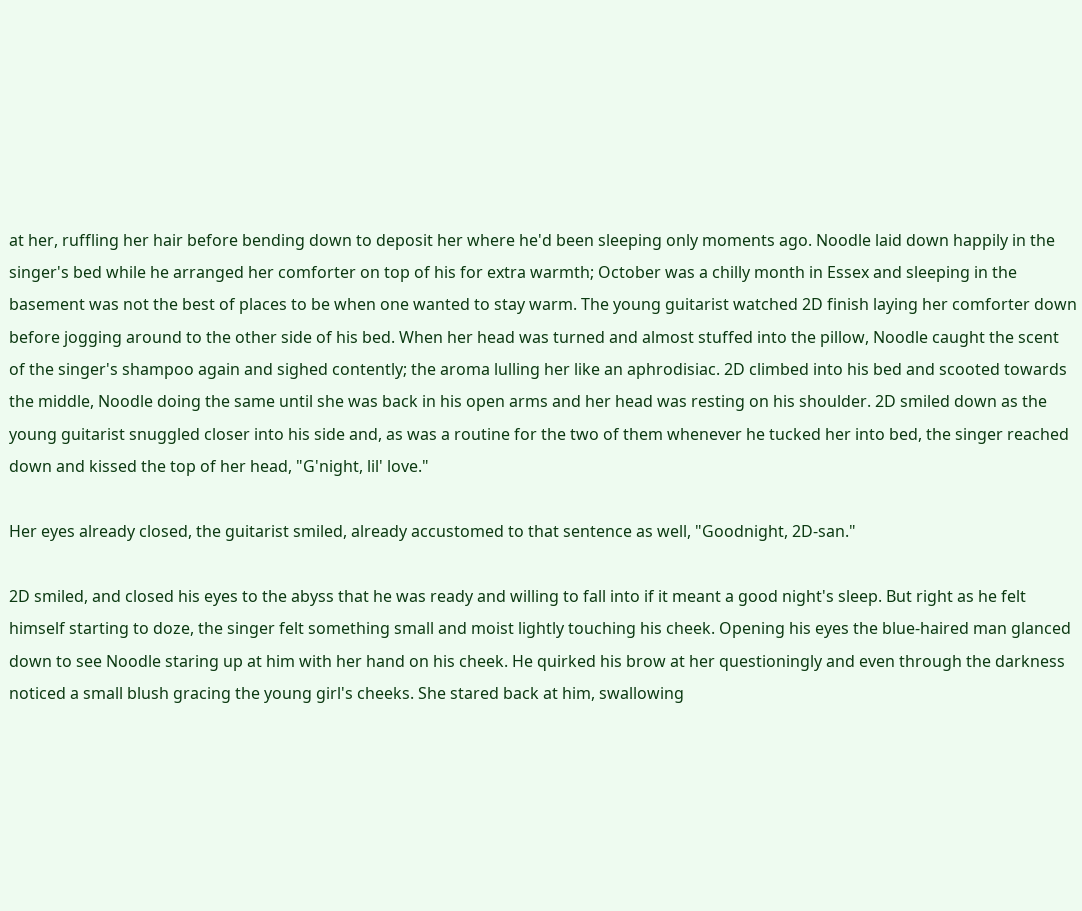at her, ruffling her hair before bending down to deposit her where he'd been sleeping only moments ago. Noodle laid down happily in the singer's bed while he arranged her comforter on top of his for extra warmth; October was a chilly month in Essex and sleeping in the basement was not the best of places to be when one wanted to stay warm. The young guitarist watched 2D finish laying her comforter down before jogging around to the other side of his bed. When her head was turned and almost stuffed into the pillow, Noodle caught the scent of the singer's shampoo again and sighed contently; the aroma lulling her like an aphrodisiac. 2D climbed into his bed and scooted towards the middle, Noodle doing the same until she was back in his open arms and her head was resting on his shoulder. 2D smiled down as the young guitarist snuggled closer into his side and, as was a routine for the two of them whenever he tucked her into bed, the singer reached down and kissed the top of her head, "G'night, lil' love."

Her eyes already closed, the guitarist smiled, already accustomed to that sentence as well, "Goodnight, 2D-san."

2D smiled, and closed his eyes to the abyss that he was ready and willing to fall into if it meant a good night's sleep. But right as he felt himself starting to doze, the singer felt something small and moist lightly touching his cheek. Opening his eyes the blue-haired man glanced down to see Noodle staring up at him with her hand on his cheek. He quirked his brow at her questioningly and even through the darkness noticed a small blush gracing the young girl's cheeks. She stared back at him, swallowing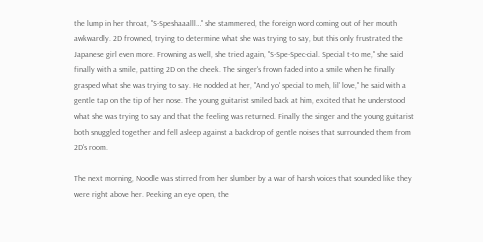the lump in her throat, "S-Speshaaalll…" she stammered, the foreign word coming out of her mouth awkwardly. 2D frowned, trying to determine what she was trying to say, but this only frustrated the Japanese girl even more. Frowning as well, she tried again, "S-Spe-Spec-cial. Special t-to me," she said finally with a smile, patting 2D on the cheek. The singer's frown faded into a smile when he finally grasped what she was trying to say. He nodded at her, "And yo' special to meh, lil' love," he said with a gentle tap on the tip of her nose. The young guitarist smiled back at him, excited that he understood what she was trying to say and that the feeling was returned. Finally the singer and the young guitarist both snuggled together and fell asleep against a backdrop of gentle noises that surrounded them from 2D's room.

The next morning, Noodle was stirred from her slumber by a war of harsh voices that sounded like they were right above her. Peeking an eye open, the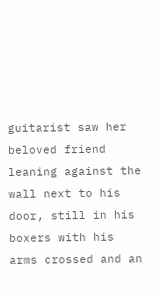guitarist saw her beloved friend leaning against the wall next to his door, still in his boxers with his arms crossed and an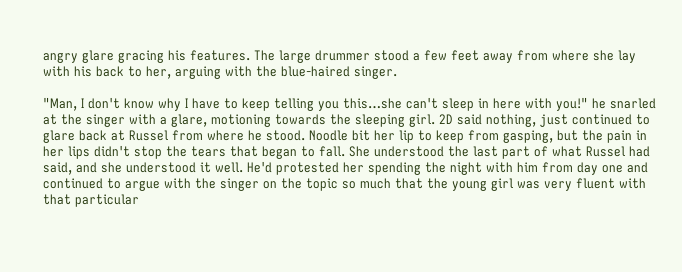angry glare gracing his features. The large drummer stood a few feet away from where she lay with his back to her, arguing with the blue-haired singer.

"Man, I don't know why I have to keep telling you this…she can't sleep in here with you!" he snarled at the singer with a glare, motioning towards the sleeping girl. 2D said nothing, just continued to glare back at Russel from where he stood. Noodle bit her lip to keep from gasping, but the pain in her lips didn't stop the tears that began to fall. She understood the last part of what Russel had said, and she understood it well. He'd protested her spending the night with him from day one and continued to argue with the singer on the topic so much that the young girl was very fluent with that particular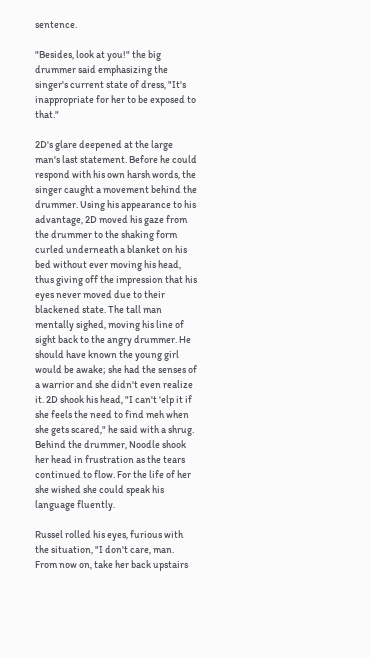sentence.

"Besides, look at you!" the big drummer said emphasizing the singer's current state of dress, "It's inappropriate for her to be exposed to that."

2D's glare deepened at the large man's last statement. Before he could respond with his own harsh words, the singer caught a movement behind the drummer. Using his appearance to his advantage, 2D moved his gaze from the drummer to the shaking form curled underneath a blanket on his bed without ever moving his head, thus giving off the impression that his eyes never moved due to their blackened state. The tall man mentally sighed, moving his line of sight back to the angry drummer. He should have known the young girl would be awake; she had the senses of a warrior and she didn't even realize it. 2D shook his head, "I can't 'elp it if she feels the need to find meh when she gets scared," he said with a shrug. Behind the drummer, Noodle shook her head in frustration as the tears continued to flow. For the life of her she wished she could speak his language fluently.

Russel rolled his eyes, furious with the situation, "I don't care, man. From now on, take her back upstairs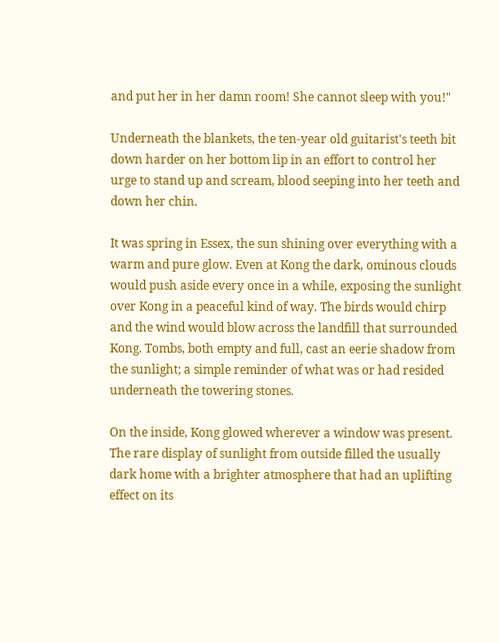and put her in her damn room! She cannot sleep with you!"

Underneath the blankets, the ten-year old guitarist's teeth bit down harder on her bottom lip in an effort to control her urge to stand up and scream, blood seeping into her teeth and down her chin.

It was spring in Essex, the sun shining over everything with a warm and pure glow. Even at Kong the dark, ominous clouds would push aside every once in a while, exposing the sunlight over Kong in a peaceful kind of way. The birds would chirp and the wind would blow across the landfill that surrounded Kong. Tombs, both empty and full, cast an eerie shadow from the sunlight; a simple reminder of what was or had resided underneath the towering stones.

On the inside, Kong glowed wherever a window was present. The rare display of sunlight from outside filled the usually dark home with a brighter atmosphere that had an uplifting effect on its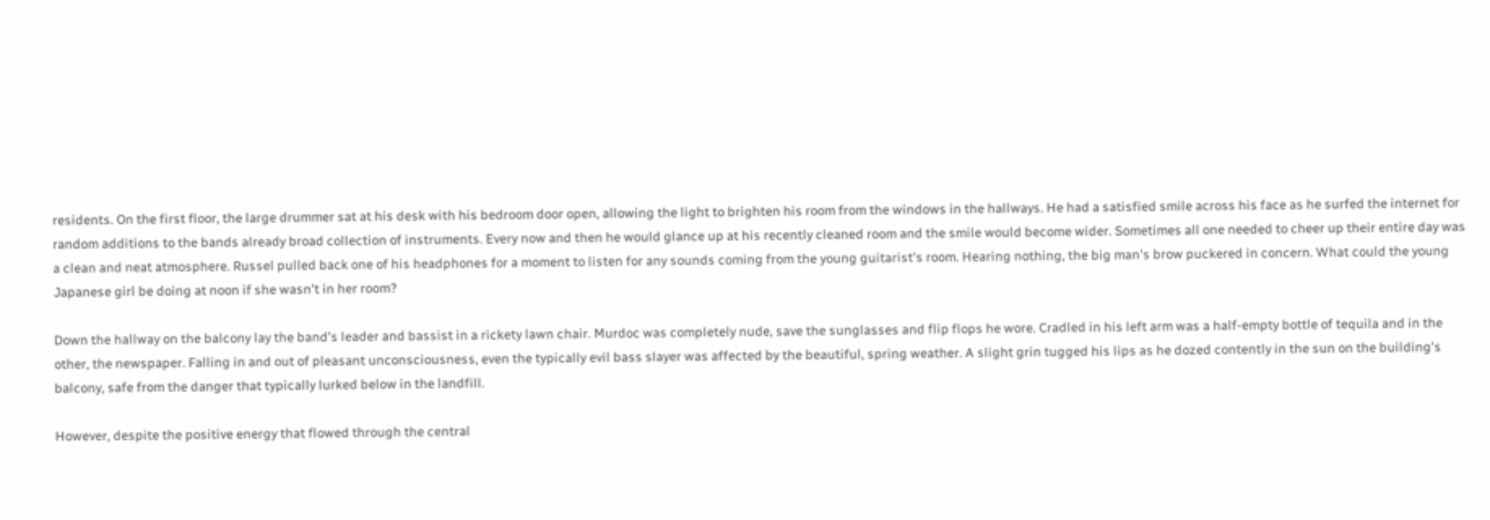residents. On the first floor, the large drummer sat at his desk with his bedroom door open, allowing the light to brighten his room from the windows in the hallways. He had a satisfied smile across his face as he surfed the internet for random additions to the bands already broad collection of instruments. Every now and then he would glance up at his recently cleaned room and the smile would become wider. Sometimes all one needed to cheer up their entire day was a clean and neat atmosphere. Russel pulled back one of his headphones for a moment to listen for any sounds coming from the young guitarist's room. Hearing nothing, the big man's brow puckered in concern. What could the young Japanese girl be doing at noon if she wasn't in her room?

Down the hallway on the balcony lay the band's leader and bassist in a rickety lawn chair. Murdoc was completely nude, save the sunglasses and flip flops he wore. Cradled in his left arm was a half-empty bottle of tequila and in the other, the newspaper. Falling in and out of pleasant unconsciousness, even the typically evil bass slayer was affected by the beautiful, spring weather. A slight grin tugged his lips as he dozed contently in the sun on the building's balcony, safe from the danger that typically lurked below in the landfill.

However, despite the positive energy that flowed through the central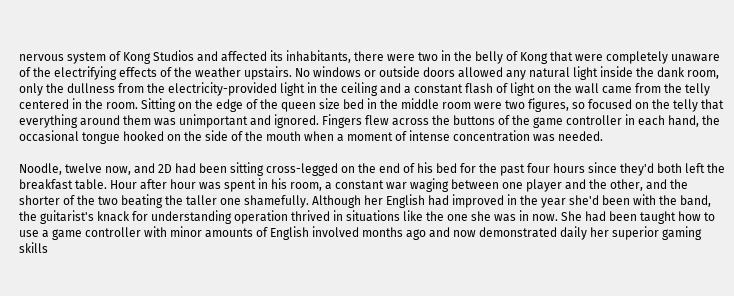nervous system of Kong Studios and affected its inhabitants, there were two in the belly of Kong that were completely unaware of the electrifying effects of the weather upstairs. No windows or outside doors allowed any natural light inside the dank room, only the dullness from the electricity-provided light in the ceiling and a constant flash of light on the wall came from the telly centered in the room. Sitting on the edge of the queen size bed in the middle room were two figures, so focused on the telly that everything around them was unimportant and ignored. Fingers flew across the buttons of the game controller in each hand, the occasional tongue hooked on the side of the mouth when a moment of intense concentration was needed.

Noodle, twelve now, and 2D had been sitting cross-legged on the end of his bed for the past four hours since they'd both left the breakfast table. Hour after hour was spent in his room, a constant war waging between one player and the other, and the shorter of the two beating the taller one shamefully. Although her English had improved in the year she'd been with the band, the guitarist's knack for understanding operation thrived in situations like the one she was in now. She had been taught how to use a game controller with minor amounts of English involved months ago and now demonstrated daily her superior gaming skills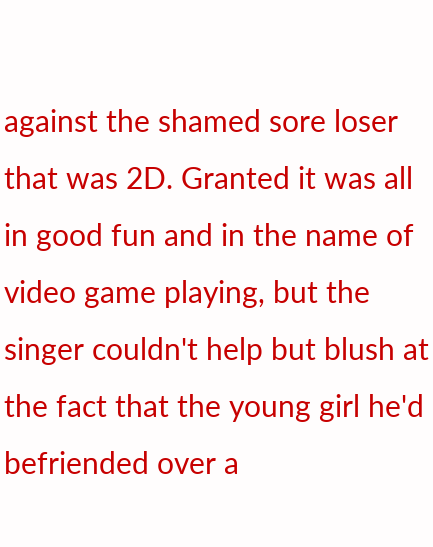against the shamed sore loser that was 2D. Granted it was all in good fun and in the name of video game playing, but the singer couldn't help but blush at the fact that the young girl he'd befriended over a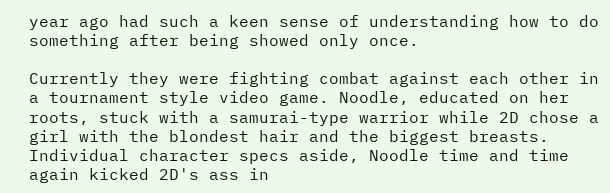year ago had such a keen sense of understanding how to do something after being showed only once.

Currently they were fighting combat against each other in a tournament style video game. Noodle, educated on her roots, stuck with a samurai-type warrior while 2D chose a girl with the blondest hair and the biggest breasts. Individual character specs aside, Noodle time and time again kicked 2D's ass in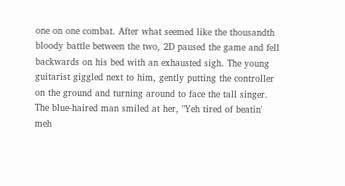one on one combat. After what seemed like the thousandth bloody battle between the two, 2D paused the game and fell backwards on his bed with an exhausted sigh. The young guitarist giggled next to him, gently putting the controller on the ground and turning around to face the tall singer. The blue-haired man smiled at her, "Yeh tired of beatin' meh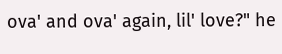ova' and ova' again, lil' love?" he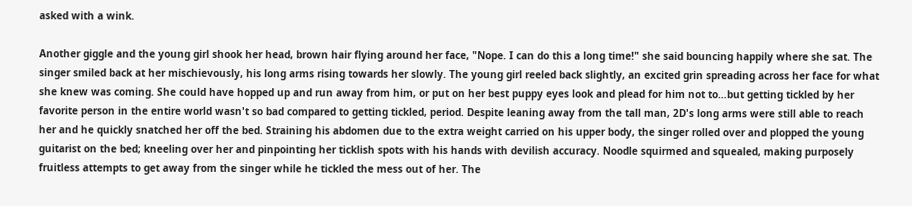asked with a wink.

Another giggle and the young girl shook her head, brown hair flying around her face, "Nope. I can do this a long time!" she said bouncing happily where she sat. The singer smiled back at her mischievously, his long arms rising towards her slowly. The young girl reeled back slightly, an excited grin spreading across her face for what she knew was coming. She could have hopped up and run away from him, or put on her best puppy eyes look and plead for him not to…but getting tickled by her favorite person in the entire world wasn't so bad compared to getting tickled, period. Despite leaning away from the tall man, 2D's long arms were still able to reach her and he quickly snatched her off the bed. Straining his abdomen due to the extra weight carried on his upper body, the singer rolled over and plopped the young guitarist on the bed; kneeling over her and pinpointing her ticklish spots with his hands with devilish accuracy. Noodle squirmed and squealed, making purposely fruitless attempts to get away from the singer while he tickled the mess out of her. The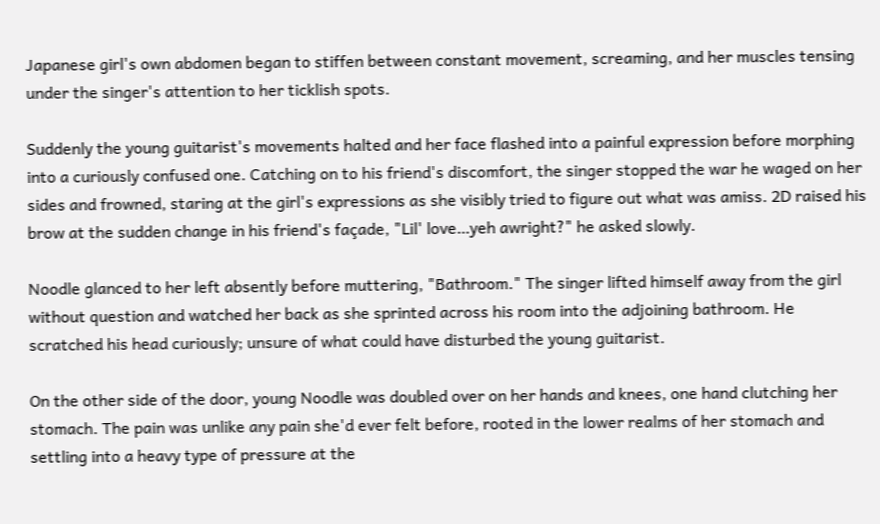Japanese girl's own abdomen began to stiffen between constant movement, screaming, and her muscles tensing under the singer's attention to her ticklish spots.

Suddenly the young guitarist's movements halted and her face flashed into a painful expression before morphing into a curiously confused one. Catching on to his friend's discomfort, the singer stopped the war he waged on her sides and frowned, staring at the girl's expressions as she visibly tried to figure out what was amiss. 2D raised his brow at the sudden change in his friend's façade, "Lil' love…yeh awright?" he asked slowly.

Noodle glanced to her left absently before muttering, "Bathroom." The singer lifted himself away from the girl without question and watched her back as she sprinted across his room into the adjoining bathroom. He scratched his head curiously; unsure of what could have disturbed the young guitarist.

On the other side of the door, young Noodle was doubled over on her hands and knees, one hand clutching her stomach. The pain was unlike any pain she'd ever felt before, rooted in the lower realms of her stomach and settling into a heavy type of pressure at the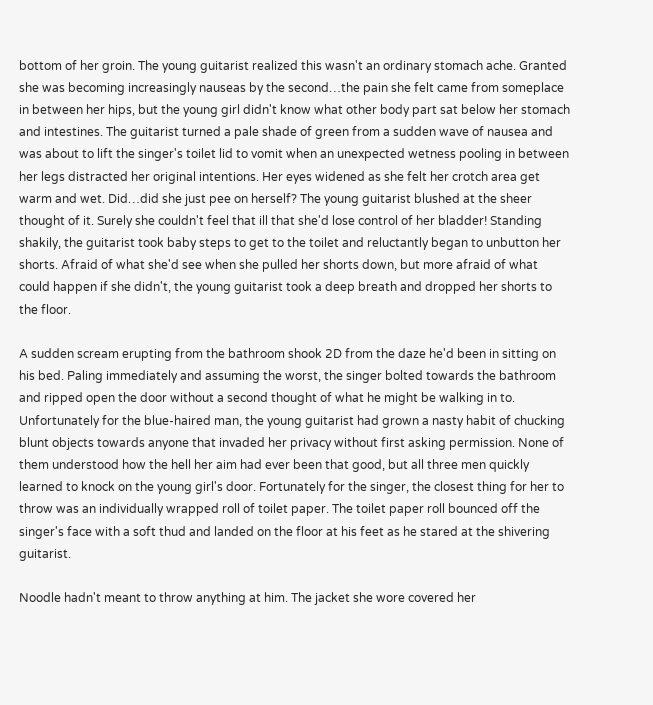bottom of her groin. The young guitarist realized this wasn't an ordinary stomach ache. Granted she was becoming increasingly nauseas by the second…the pain she felt came from someplace in between her hips, but the young girl didn't know what other body part sat below her stomach and intestines. The guitarist turned a pale shade of green from a sudden wave of nausea and was about to lift the singer's toilet lid to vomit when an unexpected wetness pooling in between her legs distracted her original intentions. Her eyes widened as she felt her crotch area get warm and wet. Did…did she just pee on herself? The young guitarist blushed at the sheer thought of it. Surely she couldn't feel that ill that she'd lose control of her bladder! Standing shakily, the guitarist took baby steps to get to the toilet and reluctantly began to unbutton her shorts. Afraid of what she'd see when she pulled her shorts down, but more afraid of what could happen if she didn't, the young guitarist took a deep breath and dropped her shorts to the floor.

A sudden scream erupting from the bathroom shook 2D from the daze he'd been in sitting on his bed. Paling immediately and assuming the worst, the singer bolted towards the bathroom and ripped open the door without a second thought of what he might be walking in to. Unfortunately for the blue-haired man, the young guitarist had grown a nasty habit of chucking blunt objects towards anyone that invaded her privacy without first asking permission. None of them understood how the hell her aim had ever been that good, but all three men quickly learned to knock on the young girl's door. Fortunately for the singer, the closest thing for her to throw was an individually wrapped roll of toilet paper. The toilet paper roll bounced off the singer's face with a soft thud and landed on the floor at his feet as he stared at the shivering guitarist.

Noodle hadn't meant to throw anything at him. The jacket she wore covered her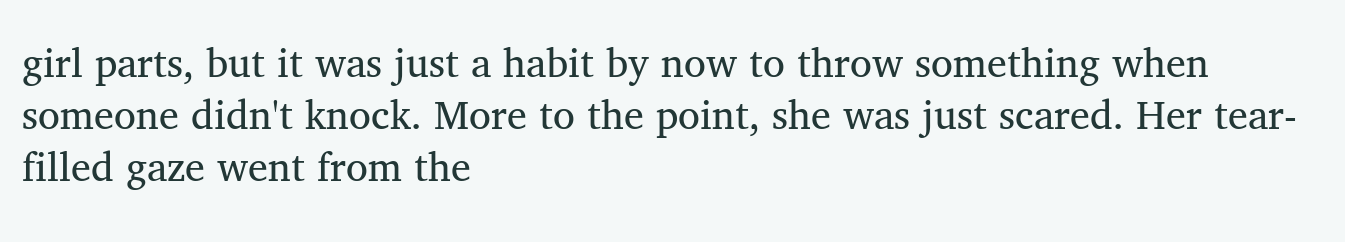girl parts, but it was just a habit by now to throw something when someone didn't knock. More to the point, she was just scared. Her tear-filled gaze went from the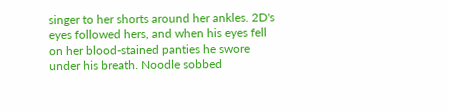singer to her shorts around her ankles. 2D's eyes followed hers, and when his eyes fell on her blood-stained panties he swore under his breath. Noodle sobbed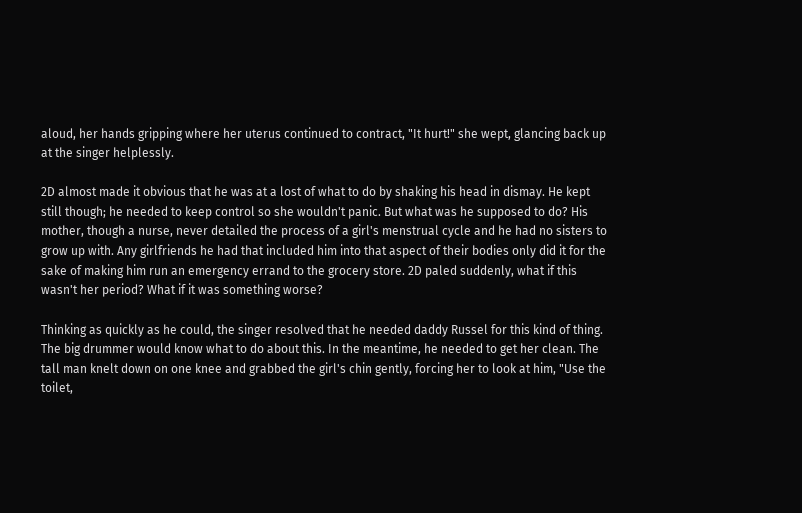aloud, her hands gripping where her uterus continued to contract, "It hurt!" she wept, glancing back up at the singer helplessly.

2D almost made it obvious that he was at a lost of what to do by shaking his head in dismay. He kept still though; he needed to keep control so she wouldn't panic. But what was he supposed to do? His mother, though a nurse, never detailed the process of a girl's menstrual cycle and he had no sisters to grow up with. Any girlfriends he had that included him into that aspect of their bodies only did it for the sake of making him run an emergency errand to the grocery store. 2D paled suddenly, what if this wasn't her period? What if it was something worse?

Thinking as quickly as he could, the singer resolved that he needed daddy Russel for this kind of thing. The big drummer would know what to do about this. In the meantime, he needed to get her clean. The tall man knelt down on one knee and grabbed the girl's chin gently, forcing her to look at him, "Use the toilet,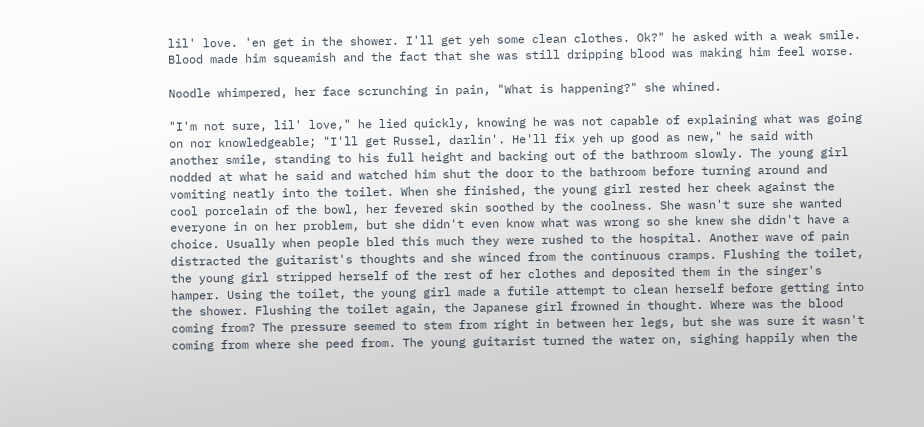lil' love. 'en get in the shower. I'll get yeh some clean clothes. Ok?" he asked with a weak smile. Blood made him squeamish and the fact that she was still dripping blood was making him feel worse.

Noodle whimpered, her face scrunching in pain, "What is happening?" she whined.

"I'm not sure, lil' love," he lied quickly, knowing he was not capable of explaining what was going on nor knowledgeable; "I'll get Russel, darlin'. He'll fix yeh up good as new," he said with another smile, standing to his full height and backing out of the bathroom slowly. The young girl nodded at what he said and watched him shut the door to the bathroom before turning around and vomiting neatly into the toilet. When she finished, the young girl rested her cheek against the cool porcelain of the bowl, her fevered skin soothed by the coolness. She wasn't sure she wanted everyone in on her problem, but she didn't even know what was wrong so she knew she didn't have a choice. Usually when people bled this much they were rushed to the hospital. Another wave of pain distracted the guitarist's thoughts and she winced from the continuous cramps. Flushing the toilet, the young girl stripped herself of the rest of her clothes and deposited them in the singer's hamper. Using the toilet, the young girl made a futile attempt to clean herself before getting into the shower. Flushing the toilet again, the Japanese girl frowned in thought. Where was the blood coming from? The pressure seemed to stem from right in between her legs, but she was sure it wasn't coming from where she peed from. The young guitarist turned the water on, sighing happily when the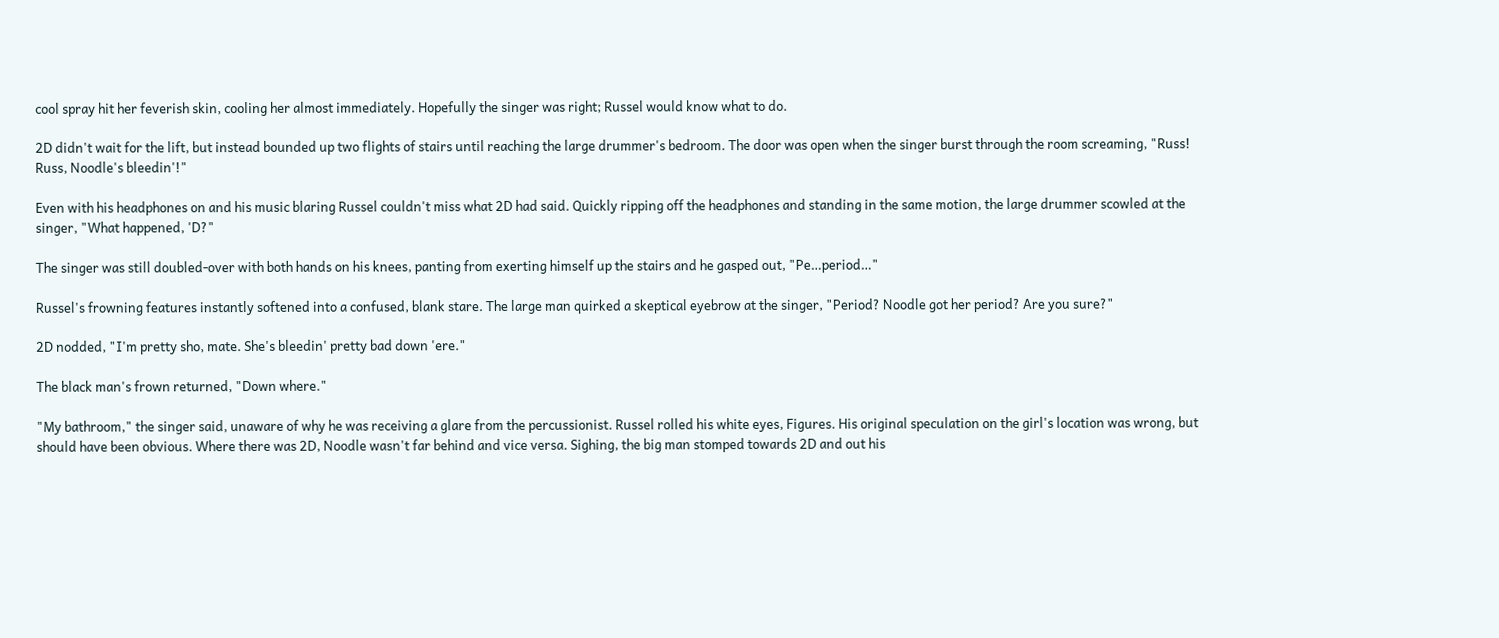cool spray hit her feverish skin, cooling her almost immediately. Hopefully the singer was right; Russel would know what to do.

2D didn't wait for the lift, but instead bounded up two flights of stairs until reaching the large drummer's bedroom. The door was open when the singer burst through the room screaming, "Russ! Russ, Noodle's bleedin'!"

Even with his headphones on and his music blaring Russel couldn't miss what 2D had said. Quickly ripping off the headphones and standing in the same motion, the large drummer scowled at the singer, "What happened, 'D?"

The singer was still doubled-over with both hands on his knees, panting from exerting himself up the stairs and he gasped out, "Pe…period…"

Russel's frowning features instantly softened into a confused, blank stare. The large man quirked a skeptical eyebrow at the singer, "Period? Noodle got her period? Are you sure?"

2D nodded, "I'm pretty sho, mate. She's bleedin' pretty bad down 'ere."

The black man's frown returned, "Down where."

"My bathroom," the singer said, unaware of why he was receiving a glare from the percussionist. Russel rolled his white eyes, Figures. His original speculation on the girl's location was wrong, but should have been obvious. Where there was 2D, Noodle wasn't far behind and vice versa. Sighing, the big man stomped towards 2D and out his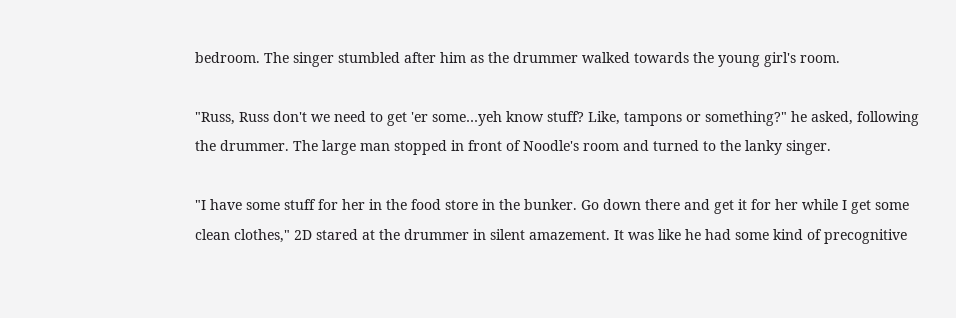bedroom. The singer stumbled after him as the drummer walked towards the young girl's room.

"Russ, Russ don't we need to get 'er some…yeh know stuff? Like, tampons or something?" he asked, following the drummer. The large man stopped in front of Noodle's room and turned to the lanky singer.

"I have some stuff for her in the food store in the bunker. Go down there and get it for her while I get some clean clothes," 2D stared at the drummer in silent amazement. It was like he had some kind of precognitive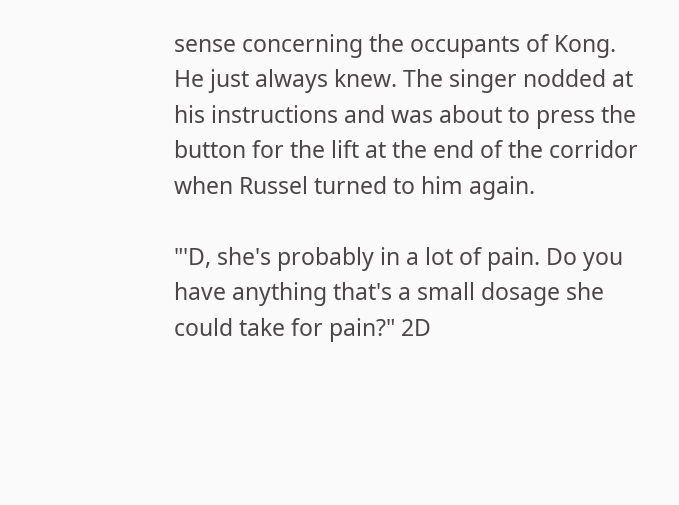sense concerning the occupants of Kong. He just always knew. The singer nodded at his instructions and was about to press the button for the lift at the end of the corridor when Russel turned to him again.

"'D, she's probably in a lot of pain. Do you have anything that's a small dosage she could take for pain?" 2D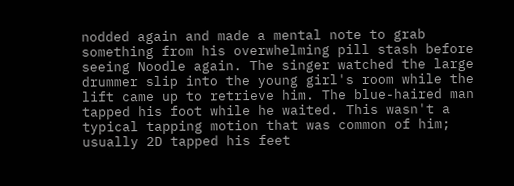nodded again and made a mental note to grab something from his overwhelming pill stash before seeing Noodle again. The singer watched the large drummer slip into the young girl's room while the lift came up to retrieve him. The blue-haired man tapped his foot while he waited. This wasn't a typical tapping motion that was common of him; usually 2D tapped his feet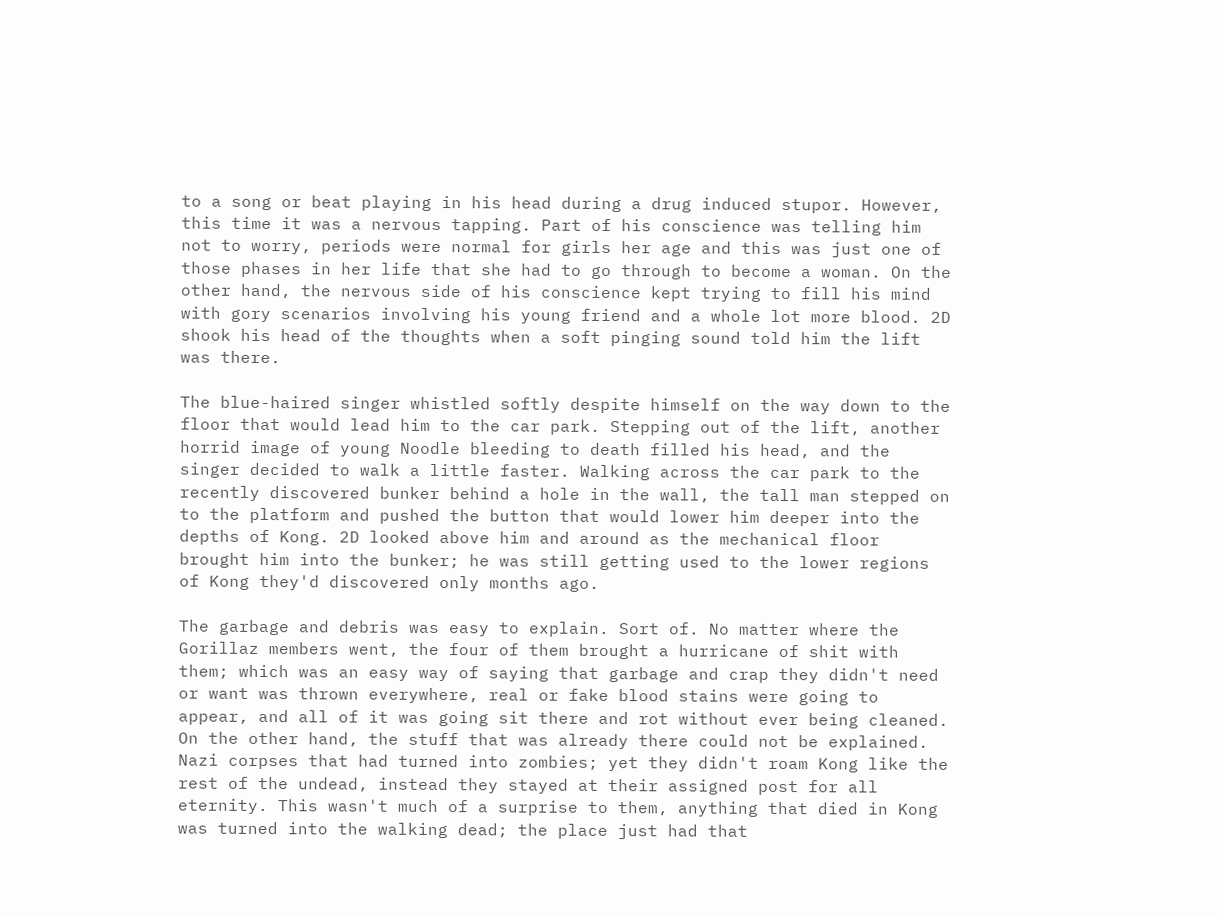to a song or beat playing in his head during a drug induced stupor. However, this time it was a nervous tapping. Part of his conscience was telling him not to worry, periods were normal for girls her age and this was just one of those phases in her life that she had to go through to become a woman. On the other hand, the nervous side of his conscience kept trying to fill his mind with gory scenarios involving his young friend and a whole lot more blood. 2D shook his head of the thoughts when a soft pinging sound told him the lift was there.

The blue-haired singer whistled softly despite himself on the way down to the floor that would lead him to the car park. Stepping out of the lift, another horrid image of young Noodle bleeding to death filled his head, and the singer decided to walk a little faster. Walking across the car park to the recently discovered bunker behind a hole in the wall, the tall man stepped on to the platform and pushed the button that would lower him deeper into the depths of Kong. 2D looked above him and around as the mechanical floor brought him into the bunker; he was still getting used to the lower regions of Kong they'd discovered only months ago.

The garbage and debris was easy to explain. Sort of. No matter where the Gorillaz members went, the four of them brought a hurricane of shit with them; which was an easy way of saying that garbage and crap they didn't need or want was thrown everywhere, real or fake blood stains were going to appear, and all of it was going sit there and rot without ever being cleaned. On the other hand, the stuff that was already there could not be explained. Nazi corpses that had turned into zombies; yet they didn't roam Kong like the rest of the undead, instead they stayed at their assigned post for all eternity. This wasn't much of a surprise to them, anything that died in Kong was turned into the walking dead; the place just had that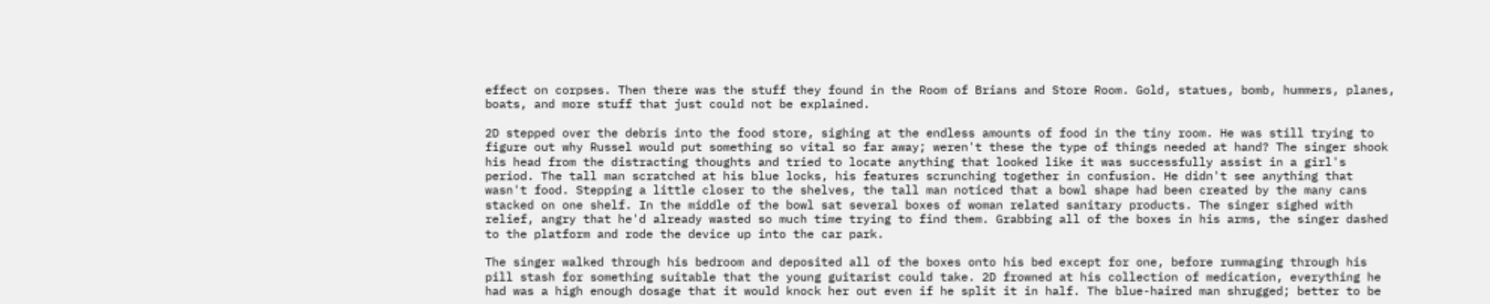effect on corpses. Then there was the stuff they found in the Room of Brians and Store Room. Gold, statues, bomb, hummers, planes, boats, and more stuff that just could not be explained.

2D stepped over the debris into the food store, sighing at the endless amounts of food in the tiny room. He was still trying to figure out why Russel would put something so vital so far away; weren't these the type of things needed at hand? The singer shook his head from the distracting thoughts and tried to locate anything that looked like it was successfully assist in a girl's period. The tall man scratched at his blue locks, his features scrunching together in confusion. He didn't see anything that wasn't food. Stepping a little closer to the shelves, the tall man noticed that a bowl shape had been created by the many cans stacked on one shelf. In the middle of the bowl sat several boxes of woman related sanitary products. The singer sighed with relief, angry that he'd already wasted so much time trying to find them. Grabbing all of the boxes in his arms, the singer dashed to the platform and rode the device up into the car park.

The singer walked through his bedroom and deposited all of the boxes onto his bed except for one, before rummaging through his pill stash for something suitable that the young guitarist could take. 2D frowned at his collection of medication, everything he had was a high enough dosage that it would knock her out even if he split it in half. The blue-haired man shrugged; better to be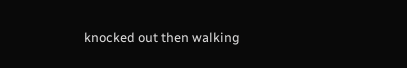knocked out then walking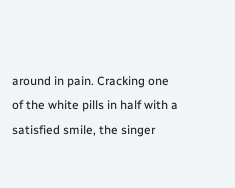around in pain. Cracking one of the white pills in half with a satisfied smile, the singer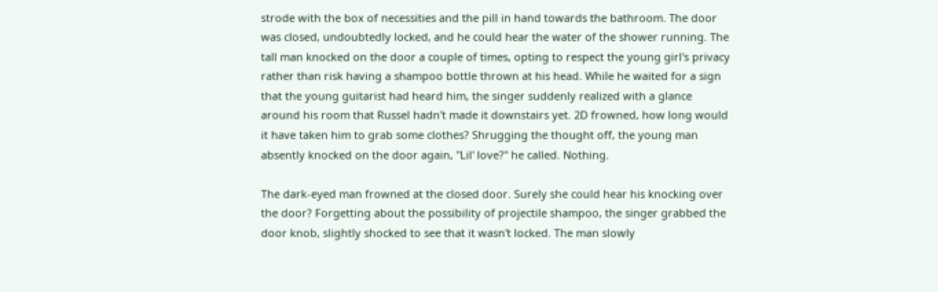strode with the box of necessities and the pill in hand towards the bathroom. The door was closed, undoubtedly locked, and he could hear the water of the shower running. The tall man knocked on the door a couple of times, opting to respect the young girl's privacy rather than risk having a shampoo bottle thrown at his head. While he waited for a sign that the young guitarist had heard him, the singer suddenly realized with a glance around his room that Russel hadn't made it downstairs yet. 2D frowned, how long would it have taken him to grab some clothes? Shrugging the thought off, the young man absently knocked on the door again, "Lil' love?" he called. Nothing.

The dark-eyed man frowned at the closed door. Surely she could hear his knocking over the door? Forgetting about the possibility of projectile shampoo, the singer grabbed the door knob, slightly shocked to see that it wasn't locked. The man slowly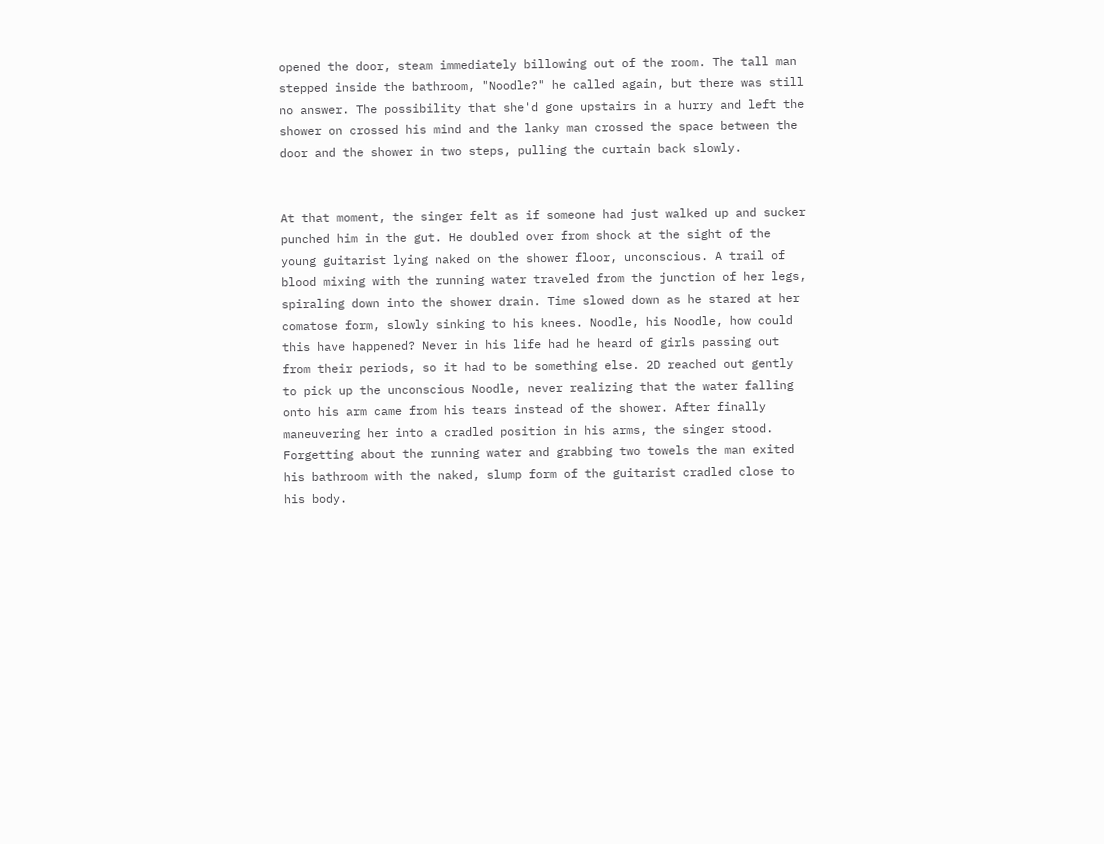opened the door, steam immediately billowing out of the room. The tall man stepped inside the bathroom, "Noodle?" he called again, but there was still no answer. The possibility that she'd gone upstairs in a hurry and left the shower on crossed his mind and the lanky man crossed the space between the door and the shower in two steps, pulling the curtain back slowly.


At that moment, the singer felt as if someone had just walked up and sucker punched him in the gut. He doubled over from shock at the sight of the young guitarist lying naked on the shower floor, unconscious. A trail of blood mixing with the running water traveled from the junction of her legs, spiraling down into the shower drain. Time slowed down as he stared at her comatose form, slowly sinking to his knees. Noodle, his Noodle, how could this have happened? Never in his life had he heard of girls passing out from their periods, so it had to be something else. 2D reached out gently to pick up the unconscious Noodle, never realizing that the water falling onto his arm came from his tears instead of the shower. After finally maneuvering her into a cradled position in his arms, the singer stood. Forgetting about the running water and grabbing two towels the man exited his bathroom with the naked, slump form of the guitarist cradled close to his body.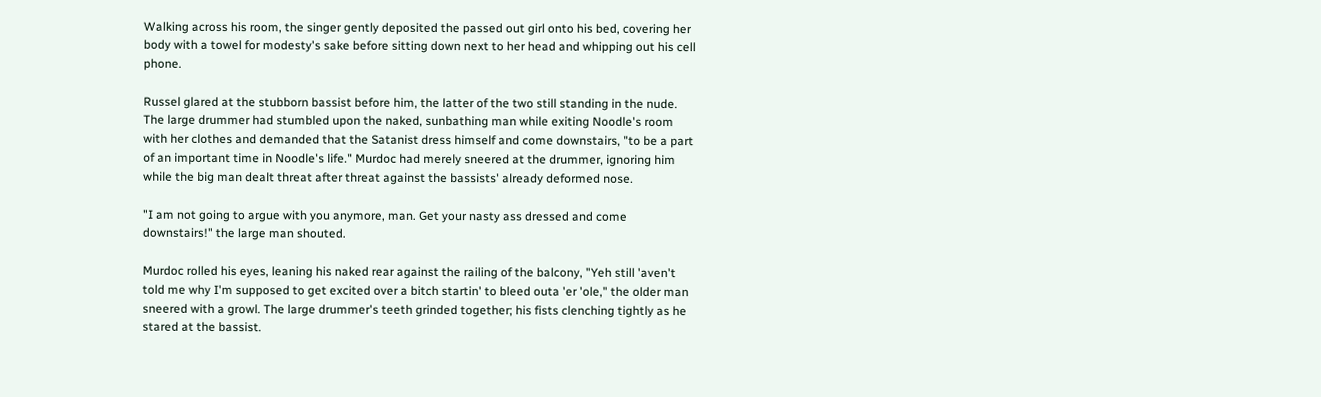Walking across his room, the singer gently deposited the passed out girl onto his bed, covering her body with a towel for modesty's sake before sitting down next to her head and whipping out his cell phone.

Russel glared at the stubborn bassist before him, the latter of the two still standing in the nude. The large drummer had stumbled upon the naked, sunbathing man while exiting Noodle's room with her clothes and demanded that the Satanist dress himself and come downstairs, "to be a part of an important time in Noodle's life." Murdoc had merely sneered at the drummer, ignoring him while the big man dealt threat after threat against the bassists' already deformed nose.

"I am not going to argue with you anymore, man. Get your nasty ass dressed and come downstairs!" the large man shouted.

Murdoc rolled his eyes, leaning his naked rear against the railing of the balcony, "Yeh still 'aven't told me why I'm supposed to get excited over a bitch startin' to bleed outa 'er 'ole," the older man sneered with a growl. The large drummer's teeth grinded together; his fists clenching tightly as he stared at the bassist.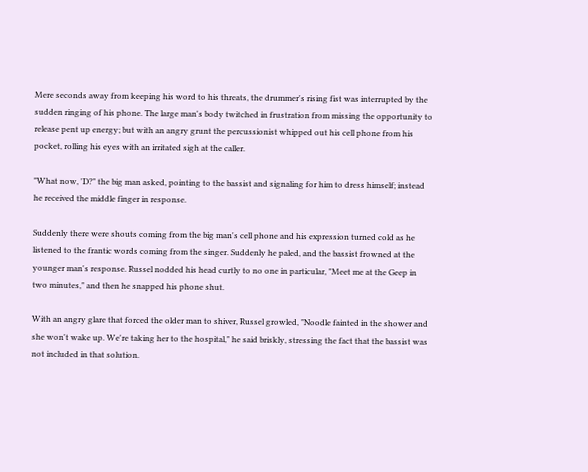Mere seconds away from keeping his word to his threats, the drummer's rising fist was interrupted by the sudden ringing of his phone. The large man's body twitched in frustration from missing the opportunity to release pent up energy; but with an angry grunt the percussionist whipped out his cell phone from his pocket, rolling his eyes with an irritated sigh at the caller.

"What now, 'D?" the big man asked, pointing to the bassist and signaling for him to dress himself; instead he received the middle finger in response.

Suddenly there were shouts coming from the big man's cell phone and his expression turned cold as he listened to the frantic words coming from the singer. Suddenly he paled, and the bassist frowned at the younger man's response. Russel nodded his head curtly to no one in particular, "Meet me at the Geep in two minutes," and then he snapped his phone shut.

With an angry glare that forced the older man to shiver, Russel growled, "Noodle fainted in the shower and she won't wake up. We're taking her to the hospital," he said briskly, stressing the fact that the bassist was not included in that solution.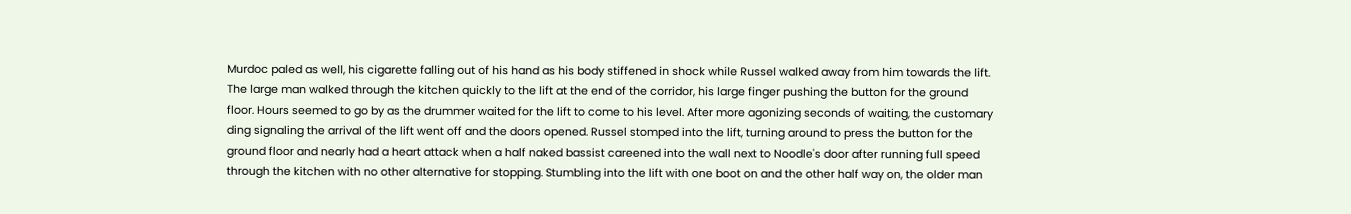Murdoc paled as well, his cigarette falling out of his hand as his body stiffened in shock while Russel walked away from him towards the lift. The large man walked through the kitchen quickly to the lift at the end of the corridor, his large finger pushing the button for the ground floor. Hours seemed to go by as the drummer waited for the lift to come to his level. After more agonizing seconds of waiting, the customary ding signaling the arrival of the lift went off and the doors opened. Russel stomped into the lift, turning around to press the button for the ground floor and nearly had a heart attack when a half naked bassist careened into the wall next to Noodle's door after running full speed through the kitchen with no other alternative for stopping. Stumbling into the lift with one boot on and the other half way on, the older man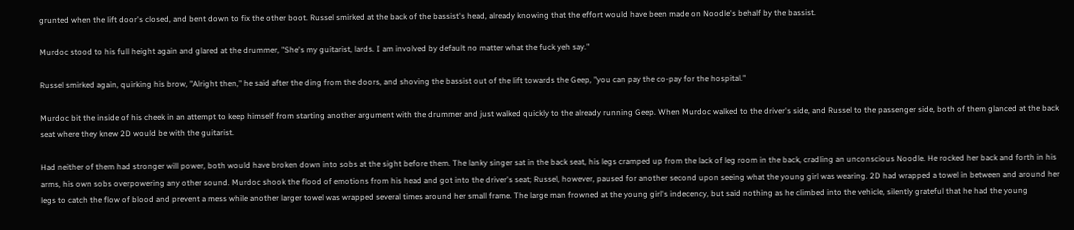grunted when the lift door's closed, and bent down to fix the other boot. Russel smirked at the back of the bassist's head, already knowing that the effort would have been made on Noodle's behalf by the bassist.

Murdoc stood to his full height again and glared at the drummer, "She's my guitarist, lards. I am involved by default no matter what the fuck yeh say."

Russel smirked again, quirking his brow, "Alright then," he said after the ding from the doors, and shoving the bassist out of the lift towards the Geep, "you can pay the co-pay for the hospital."

Murdoc bit the inside of his cheek in an attempt to keep himself from starting another argument with the drummer and just walked quickly to the already running Geep. When Murdoc walked to the driver's side, and Russel to the passenger side, both of them glanced at the back seat where they knew 2D would be with the guitarist.

Had neither of them had stronger will power, both would have broken down into sobs at the sight before them. The lanky singer sat in the back seat, his legs cramped up from the lack of leg room in the back, cradling an unconscious Noodle. He rocked her back and forth in his arms, his own sobs overpowering any other sound. Murdoc shook the flood of emotions from his head and got into the driver's seat; Russel, however, paused for another second upon seeing what the young girl was wearing. 2D had wrapped a towel in between and around her legs to catch the flow of blood and prevent a mess while another larger towel was wrapped several times around her small frame. The large man frowned at the young girl's indecency, but said nothing as he climbed into the vehicle, silently grateful that he had the young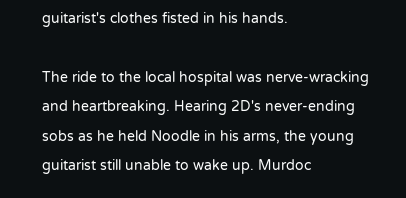guitarist's clothes fisted in his hands.

The ride to the local hospital was nerve-wracking and heartbreaking. Hearing 2D's never-ending sobs as he held Noodle in his arms, the young guitarist still unable to wake up. Murdoc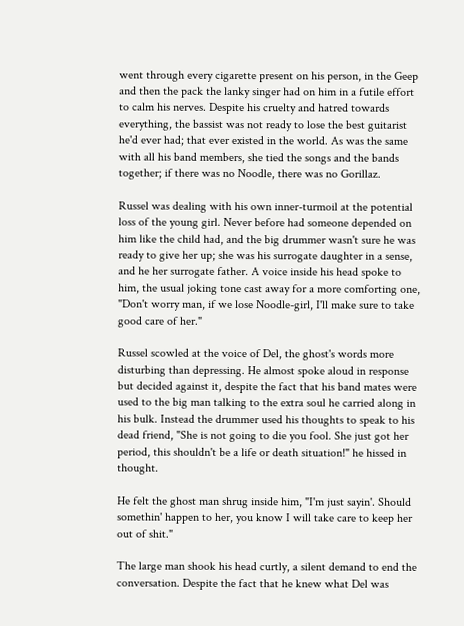went through every cigarette present on his person, in the Geep and then the pack the lanky singer had on him in a futile effort to calm his nerves. Despite his cruelty and hatred towards everything, the bassist was not ready to lose the best guitarist he'd ever had; that ever existed in the world. As was the same with all his band members, she tied the songs and the bands together; if there was no Noodle, there was no Gorillaz.

Russel was dealing with his own inner-turmoil at the potential loss of the young girl. Never before had someone depended on him like the child had, and the big drummer wasn't sure he was ready to give her up; she was his surrogate daughter in a sense, and he her surrogate father. A voice inside his head spoke to him, the usual joking tone cast away for a more comforting one, "Don't worry man, if we lose Noodle-girl, I'll make sure to take good care of her."

Russel scowled at the voice of Del, the ghost's words more disturbing than depressing. He almost spoke aloud in response but decided against it, despite the fact that his band mates were used to the big man talking to the extra soul he carried along in his bulk. Instead the drummer used his thoughts to speak to his dead friend, "She is not going to die you fool. She just got her period, this shouldn't be a life or death situation!" he hissed in thought.

He felt the ghost man shrug inside him, "I'm just sayin'. Should somethin' happen to her, you know I will take care to keep her out of shit."

The large man shook his head curtly, a silent demand to end the conversation. Despite the fact that he knew what Del was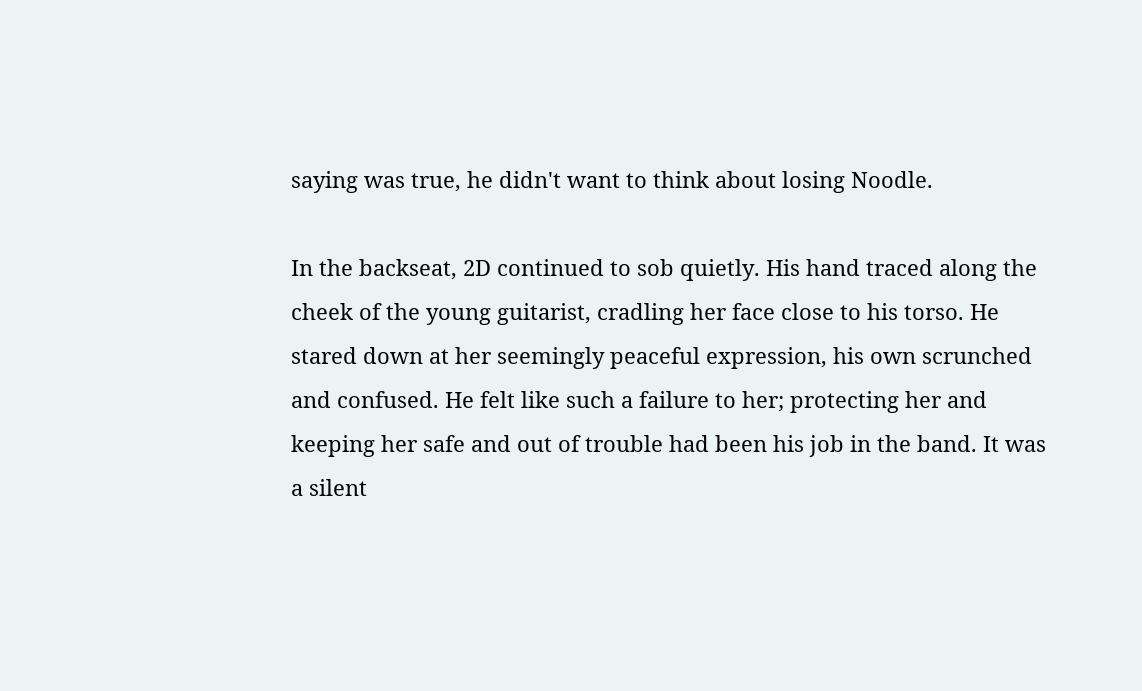saying was true, he didn't want to think about losing Noodle.

In the backseat, 2D continued to sob quietly. His hand traced along the cheek of the young guitarist, cradling her face close to his torso. He stared down at her seemingly peaceful expression, his own scrunched and confused. He felt like such a failure to her; protecting her and keeping her safe and out of trouble had been his job in the band. It was a silent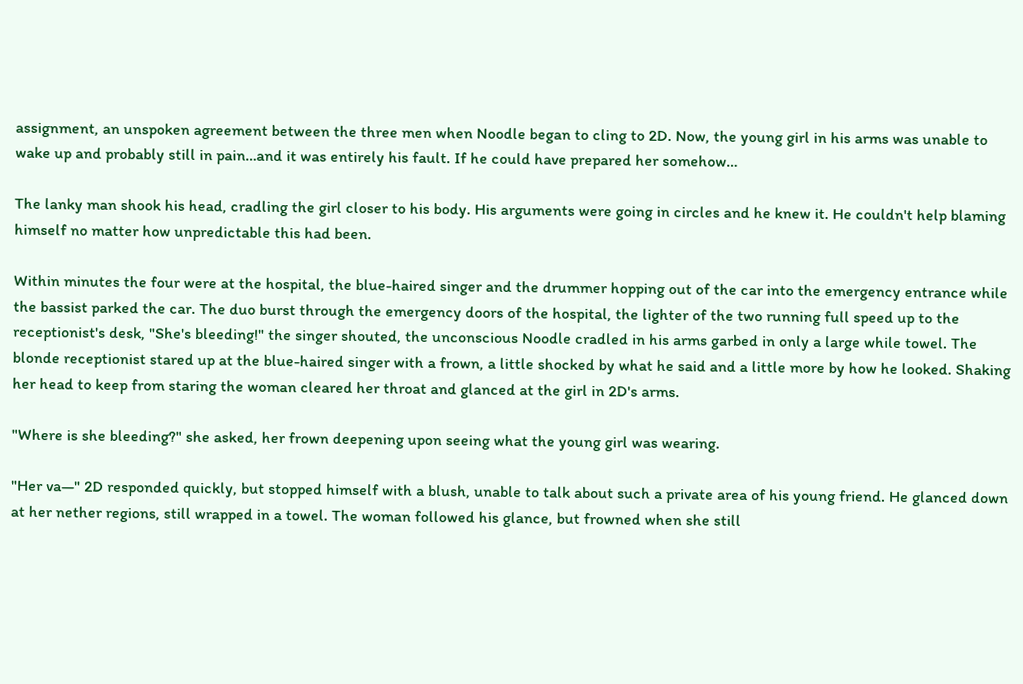assignment, an unspoken agreement between the three men when Noodle began to cling to 2D. Now, the young girl in his arms was unable to wake up and probably still in pain…and it was entirely his fault. If he could have prepared her somehow…

The lanky man shook his head, cradling the girl closer to his body. His arguments were going in circles and he knew it. He couldn't help blaming himself no matter how unpredictable this had been.

Within minutes the four were at the hospital, the blue-haired singer and the drummer hopping out of the car into the emergency entrance while the bassist parked the car. The duo burst through the emergency doors of the hospital, the lighter of the two running full speed up to the receptionist's desk, "She's bleeding!" the singer shouted, the unconscious Noodle cradled in his arms garbed in only a large while towel. The blonde receptionist stared up at the blue-haired singer with a frown, a little shocked by what he said and a little more by how he looked. Shaking her head to keep from staring the woman cleared her throat and glanced at the girl in 2D's arms.

"Where is she bleeding?" she asked, her frown deepening upon seeing what the young girl was wearing.

"Her va—" 2D responded quickly, but stopped himself with a blush, unable to talk about such a private area of his young friend. He glanced down at her nether regions, still wrapped in a towel. The woman followed his glance, but frowned when she still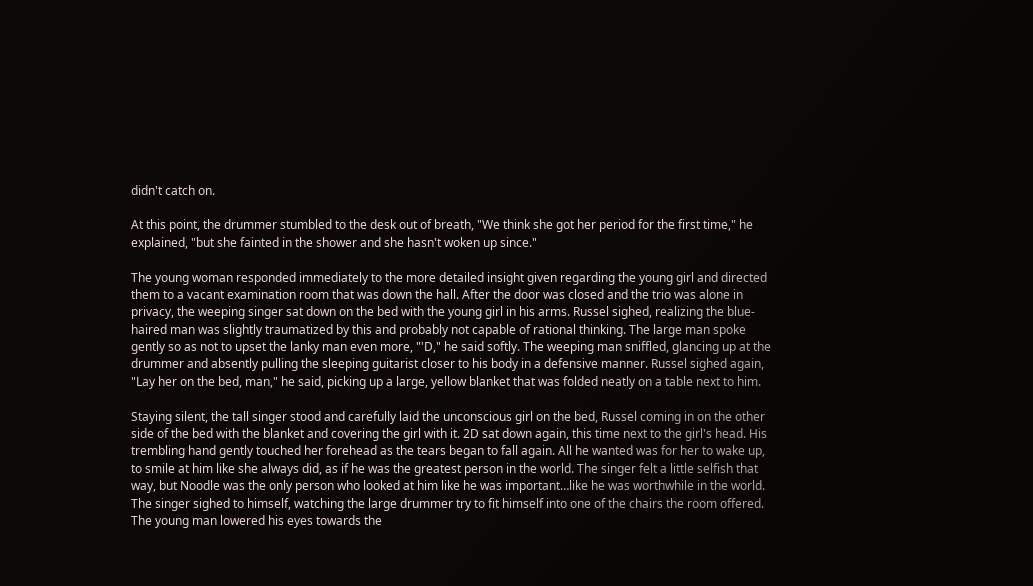didn't catch on.

At this point, the drummer stumbled to the desk out of breath, "We think she got her period for the first time," he explained, "but she fainted in the shower and she hasn't woken up since."

The young woman responded immediately to the more detailed insight given regarding the young girl and directed them to a vacant examination room that was down the hall. After the door was closed and the trio was alone in privacy, the weeping singer sat down on the bed with the young girl in his arms. Russel sighed, realizing the blue-haired man was slightly traumatized by this and probably not capable of rational thinking. The large man spoke gently so as not to upset the lanky man even more, "'D," he said softly. The weeping man sniffled, glancing up at the drummer and absently pulling the sleeping guitarist closer to his body in a defensive manner. Russel sighed again, "Lay her on the bed, man," he said, picking up a large, yellow blanket that was folded neatly on a table next to him.

Staying silent, the tall singer stood and carefully laid the unconscious girl on the bed, Russel coming in on the other side of the bed with the blanket and covering the girl with it. 2D sat down again, this time next to the girl's head. His trembling hand gently touched her forehead as the tears began to fall again. All he wanted was for her to wake up, to smile at him like she always did, as if he was the greatest person in the world. The singer felt a little selfish that way, but Noodle was the only person who looked at him like he was important…like he was worthwhile in the world. The singer sighed to himself, watching the large drummer try to fit himself into one of the chairs the room offered. The young man lowered his eyes towards the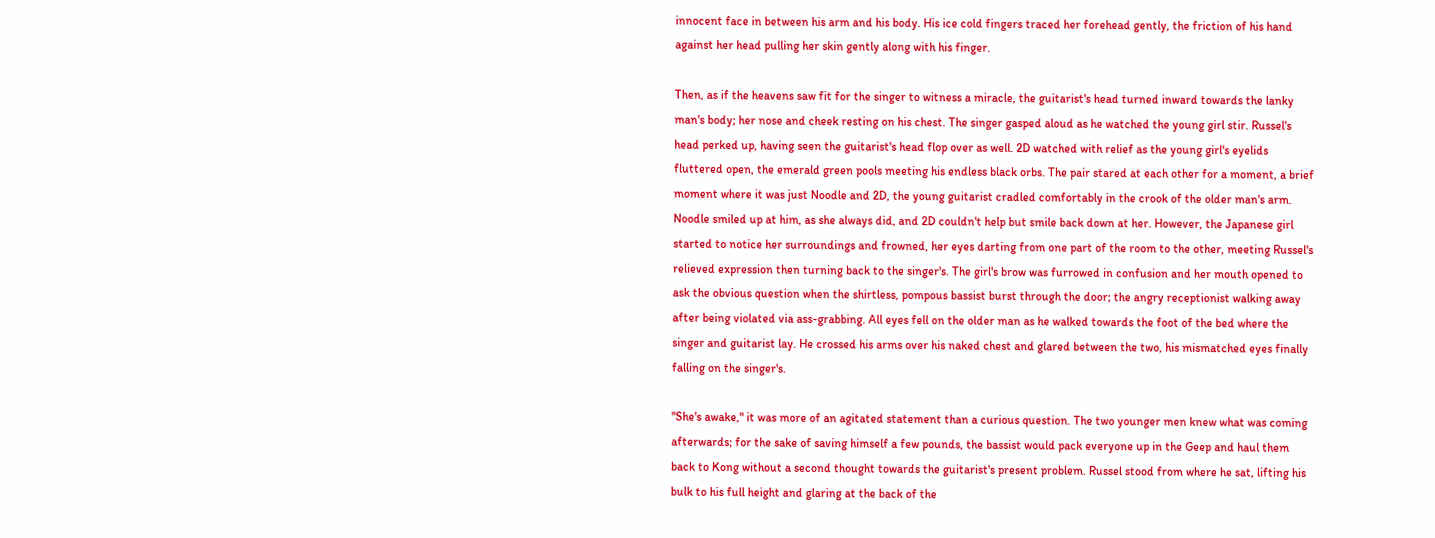innocent face in between his arm and his body. His ice cold fingers traced her forehead gently, the friction of his hand against her head pulling her skin gently along with his finger.

Then, as if the heavens saw fit for the singer to witness a miracle, the guitarist's head turned inward towards the lanky man's body; her nose and cheek resting on his chest. The singer gasped aloud as he watched the young girl stir. Russel's head perked up, having seen the guitarist's head flop over as well. 2D watched with relief as the young girl's eyelids fluttered open, the emerald green pools meeting his endless black orbs. The pair stared at each other for a moment, a brief moment where it was just Noodle and 2D, the young guitarist cradled comfortably in the crook of the older man's arm. Noodle smiled up at him, as she always did, and 2D couldn't help but smile back down at her. However, the Japanese girl started to notice her surroundings and frowned, her eyes darting from one part of the room to the other, meeting Russel's relieved expression then turning back to the singer's. The girl's brow was furrowed in confusion and her mouth opened to ask the obvious question when the shirtless, pompous bassist burst through the door; the angry receptionist walking away after being violated via ass-grabbing. All eyes fell on the older man as he walked towards the foot of the bed where the singer and guitarist lay. He crossed his arms over his naked chest and glared between the two, his mismatched eyes finally falling on the singer's.

"She's awake," it was more of an agitated statement than a curious question. The two younger men knew what was coming afterwards; for the sake of saving himself a few pounds, the bassist would pack everyone up in the Geep and haul them back to Kong without a second thought towards the guitarist's present problem. Russel stood from where he sat, lifting his bulk to his full height and glaring at the back of the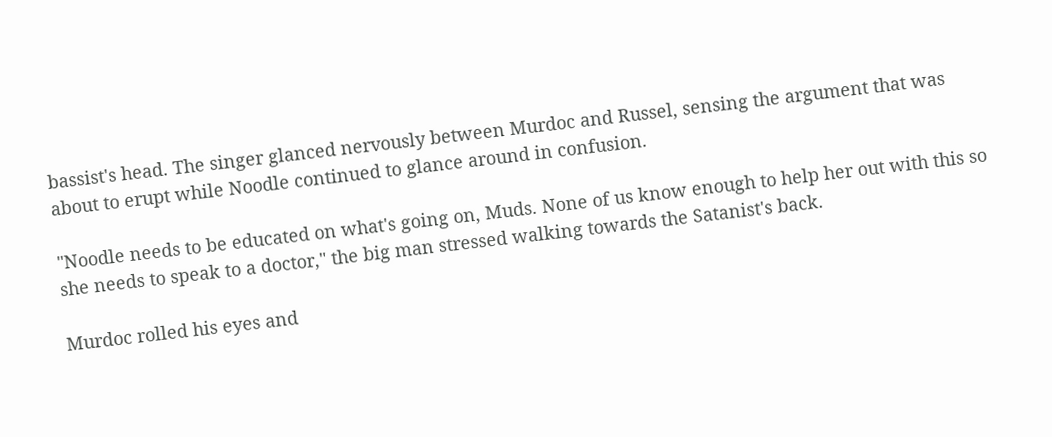bassist's head. The singer glanced nervously between Murdoc and Russel, sensing the argument that was about to erupt while Noodle continued to glance around in confusion.

"Noodle needs to be educated on what's going on, Muds. None of us know enough to help her out with this so she needs to speak to a doctor," the big man stressed walking towards the Satanist's back.

Murdoc rolled his eyes and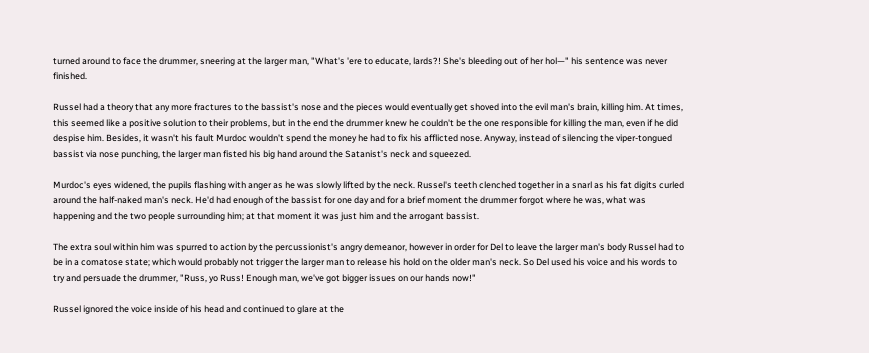turned around to face the drummer, sneering at the larger man, "What's 'ere to educate, lards?! She's bleeding out of her hol—" his sentence was never finished.

Russel had a theory that any more fractures to the bassist's nose and the pieces would eventually get shoved into the evil man's brain, killing him. At times, this seemed like a positive solution to their problems, but in the end the drummer knew he couldn't be the one responsible for killing the man, even if he did despise him. Besides, it wasn't his fault Murdoc wouldn't spend the money he had to fix his afflicted nose. Anyway, instead of silencing the viper-tongued bassist via nose punching, the larger man fisted his big hand around the Satanist's neck and squeezed.

Murdoc's eyes widened, the pupils flashing with anger as he was slowly lifted by the neck. Russel's teeth clenched together in a snarl as his fat digits curled around the half-naked man's neck. He'd had enough of the bassist for one day and for a brief moment the drummer forgot where he was, what was happening and the two people surrounding him; at that moment it was just him and the arrogant bassist.

The extra soul within him was spurred to action by the percussionist's angry demeanor, however in order for Del to leave the larger man's body Russel had to be in a comatose state; which would probably not trigger the larger man to release his hold on the older man's neck. So Del used his voice and his words to try and persuade the drummer, "Russ, yo Russ! Enough man, we've got bigger issues on our hands now!"

Russel ignored the voice inside of his head and continued to glare at the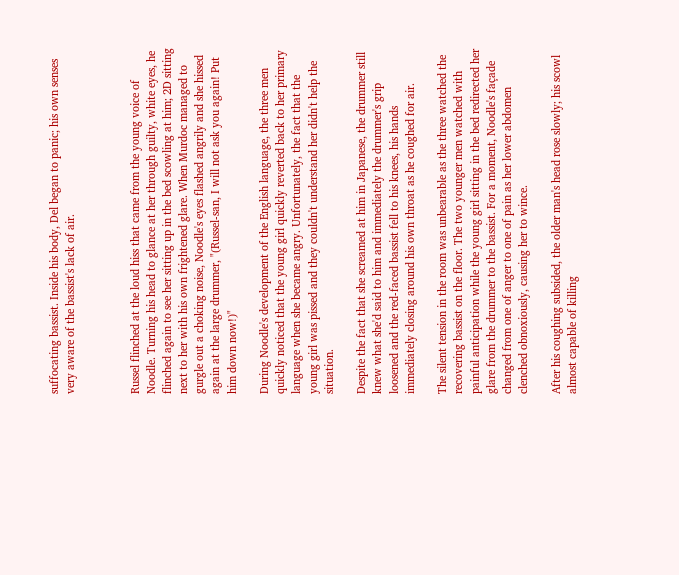suffocating bassist. Inside his body, Del began to panic; his own senses very aware of the bassist's lack of air.



Russel flinched at the loud hiss that came from the young voice of Noodle. Turning his head to glance at her through guilty, white eyes, he flinched again to see her sitting up in the bed scowling at him; 2D sitting next to her with his own frightened glare. When Murdoc managed to gurgle out a choking noise, Noodle's eyes flashed angrily and she hissed again at the large drummer, "(Russel-san, I will not ask you again! Put him down now!)"

During Noodle's development of the English language, the three men quickly noticed that the young girl quickly reverted back to her primary language when she became angry. Unfortunately, the fact that the young girl was pissed and they couldn't understand her didn't help the situation.

Despite the fact that she screamed at him in Japanese, the drummer still knew what she'd said to him and immediately the drummer's grip loosened and the red-faced bassist fell to his knees, his hands immediately closing around his own throat as he coughed for air.

The silent tension in the room was unbearable as the three watched the recovering bassist on the floor. The two younger men watched with painful anticipation while the young girl sitting in the bed redirected her glare from the drummer to the bassist. For a moment, Noodle's façade changed from one of anger to one of pain as her lower abdomen clenched obnoxiously, causing her to wince.

After his coughing subsided, the older man's head rose slowly; his scowl almost capable of killing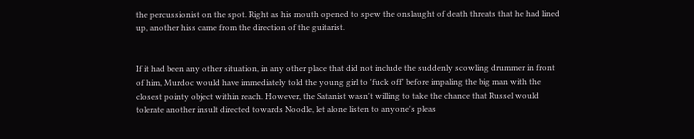the percussionist on the spot. Right as his mouth opened to spew the onslaught of death threats that he had lined up, another hiss came from the direction of the guitarist.


If it had been any other situation, in any other place that did not include the suddenly scowling drummer in front of him, Murdoc would have immediately told the young girl to 'fuck off' before impaling the big man with the closest pointy object within reach. However, the Satanist wasn't willing to take the chance that Russel would tolerate another insult directed towards Noodle, let alone listen to anyone's pleas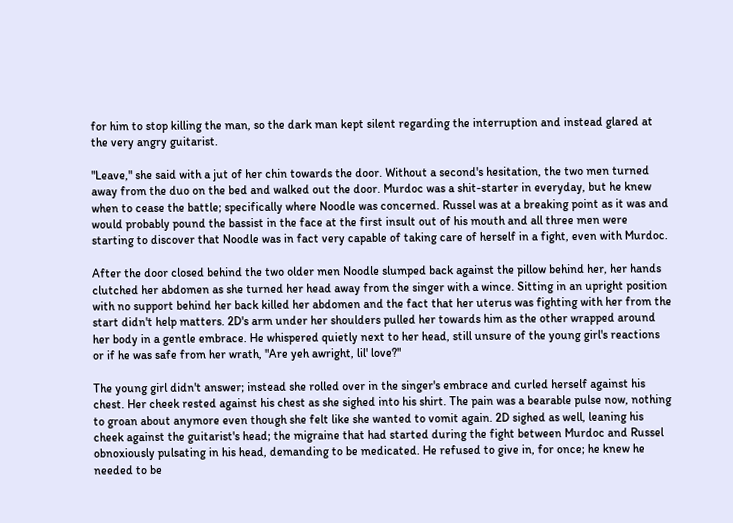for him to stop killing the man, so the dark man kept silent regarding the interruption and instead glared at the very angry guitarist.

"Leave," she said with a jut of her chin towards the door. Without a second's hesitation, the two men turned away from the duo on the bed and walked out the door. Murdoc was a shit-starter in everyday, but he knew when to cease the battle; specifically where Noodle was concerned. Russel was at a breaking point as it was and would probably pound the bassist in the face at the first insult out of his mouth and all three men were starting to discover that Noodle was in fact very capable of taking care of herself in a fight, even with Murdoc.

After the door closed behind the two older men Noodle slumped back against the pillow behind her, her hands clutched her abdomen as she turned her head away from the singer with a wince. Sitting in an upright position with no support behind her back killed her abdomen and the fact that her uterus was fighting with her from the start didn't help matters. 2D's arm under her shoulders pulled her towards him as the other wrapped around her body in a gentle embrace. He whispered quietly next to her head, still unsure of the young girl's reactions or if he was safe from her wrath, "Are yeh awright, lil' love?"

The young girl didn't answer; instead she rolled over in the singer's embrace and curled herself against his chest. Her cheek rested against his chest as she sighed into his shirt. The pain was a bearable pulse now, nothing to groan about anymore even though she felt like she wanted to vomit again. 2D sighed as well, leaning his cheek against the guitarist's head; the migraine that had started during the fight between Murdoc and Russel obnoxiously pulsating in his head, demanding to be medicated. He refused to give in, for once; he knew he needed to be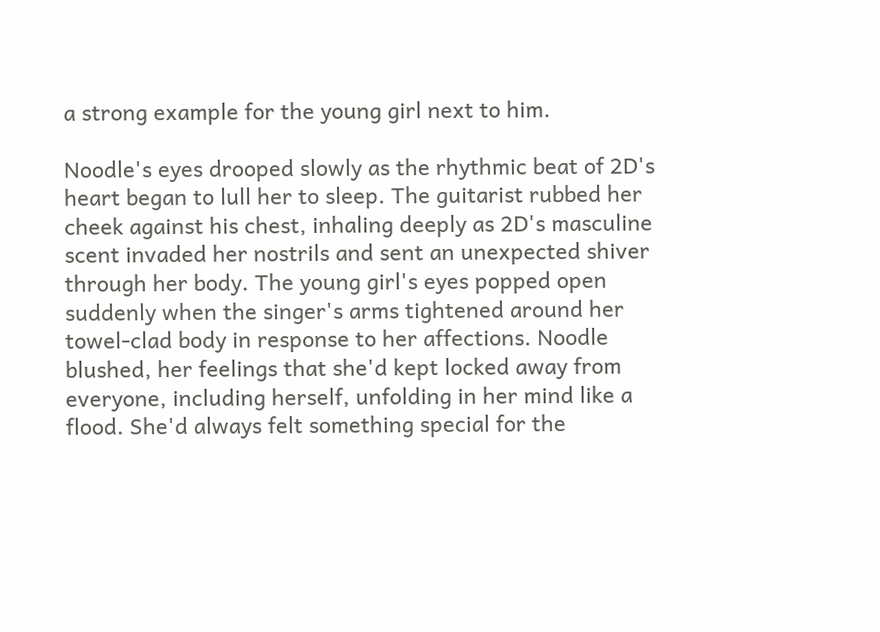a strong example for the young girl next to him.

Noodle's eyes drooped slowly as the rhythmic beat of 2D's heart began to lull her to sleep. The guitarist rubbed her cheek against his chest, inhaling deeply as 2D's masculine scent invaded her nostrils and sent an unexpected shiver through her body. The young girl's eyes popped open suddenly when the singer's arms tightened around her towel-clad body in response to her affections. Noodle blushed, her feelings that she'd kept locked away from everyone, including herself, unfolding in her mind like a flood. She'd always felt something special for the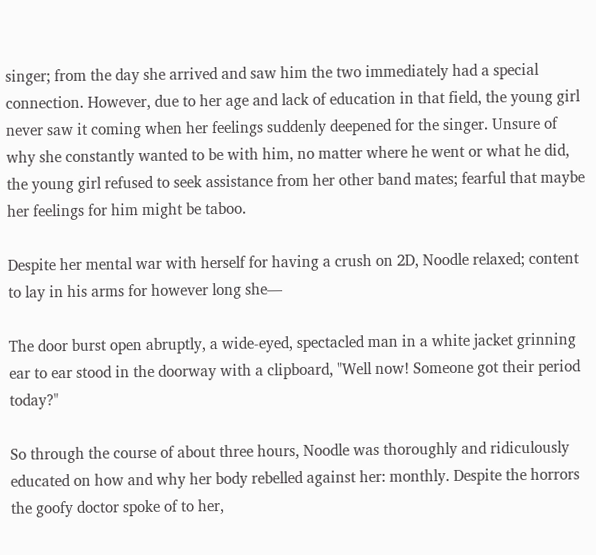singer; from the day she arrived and saw him the two immediately had a special connection. However, due to her age and lack of education in that field, the young girl never saw it coming when her feelings suddenly deepened for the singer. Unsure of why she constantly wanted to be with him, no matter where he went or what he did, the young girl refused to seek assistance from her other band mates; fearful that maybe her feelings for him might be taboo.

Despite her mental war with herself for having a crush on 2D, Noodle relaxed; content to lay in his arms for however long she—

The door burst open abruptly, a wide-eyed, spectacled man in a white jacket grinning ear to ear stood in the doorway with a clipboard, "Well now! Someone got their period today?"

So through the course of about three hours, Noodle was thoroughly and ridiculously educated on how and why her body rebelled against her: monthly. Despite the horrors the goofy doctor spoke of to her,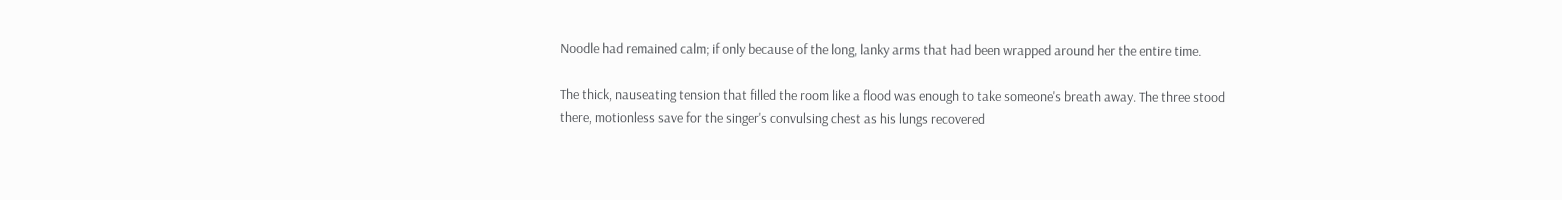Noodle had remained calm; if only because of the long, lanky arms that had been wrapped around her the entire time.

The thick, nauseating tension that filled the room like a flood was enough to take someone's breath away. The three stood there, motionless save for the singer's convulsing chest as his lungs recovered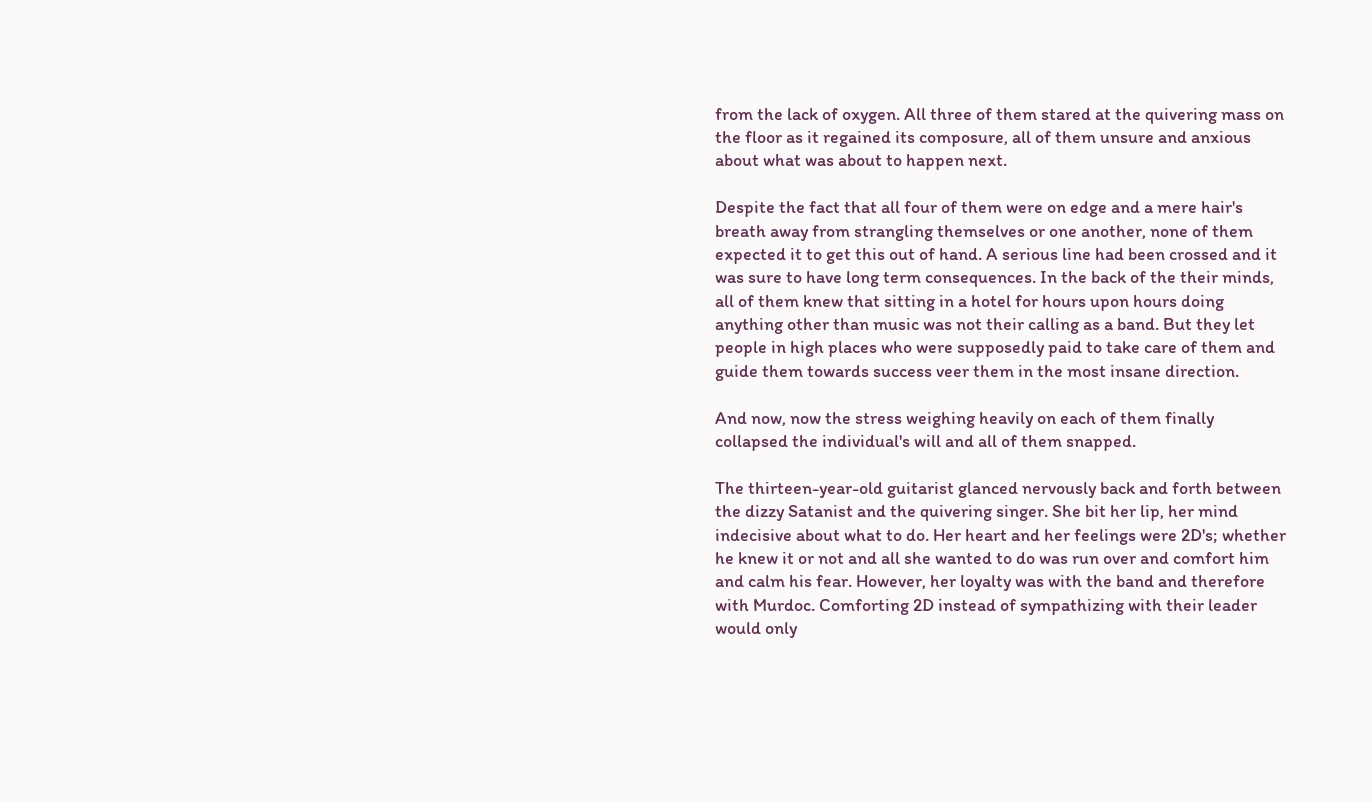from the lack of oxygen. All three of them stared at the quivering mass on the floor as it regained its composure, all of them unsure and anxious about what was about to happen next.

Despite the fact that all four of them were on edge and a mere hair's breath away from strangling themselves or one another, none of them expected it to get this out of hand. A serious line had been crossed and it was sure to have long term consequences. In the back of the their minds, all of them knew that sitting in a hotel for hours upon hours doing anything other than music was not their calling as a band. But they let people in high places who were supposedly paid to take care of them and guide them towards success veer them in the most insane direction.

And now, now the stress weighing heavily on each of them finally collapsed the individual's will and all of them snapped.

The thirteen-year-old guitarist glanced nervously back and forth between the dizzy Satanist and the quivering singer. She bit her lip, her mind indecisive about what to do. Her heart and her feelings were 2D's; whether he knew it or not and all she wanted to do was run over and comfort him and calm his fear. However, her loyalty was with the band and therefore with Murdoc. Comforting 2D instead of sympathizing with their leader would only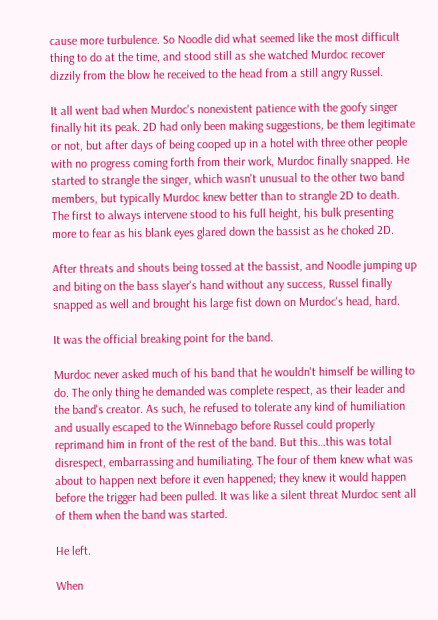cause more turbulence. So Noodle did what seemed like the most difficult thing to do at the time, and stood still as she watched Murdoc recover dizzily from the blow he received to the head from a still angry Russel.

It all went bad when Murdoc's nonexistent patience with the goofy singer finally hit its peak. 2D had only been making suggestions, be them legitimate or not, but after days of being cooped up in a hotel with three other people with no progress coming forth from their work, Murdoc finally snapped. He started to strangle the singer, which wasn't unusual to the other two band members, but typically Murdoc knew better than to strangle 2D to death. The first to always intervene stood to his full height, his bulk presenting more to fear as his blank eyes glared down the bassist as he choked 2D.

After threats and shouts being tossed at the bassist, and Noodle jumping up and biting on the bass slayer's hand without any success, Russel finally snapped as well and brought his large fist down on Murdoc's head, hard.

It was the official breaking point for the band.

Murdoc never asked much of his band that he wouldn't himself be willing to do. The only thing he demanded was complete respect, as their leader and the band's creator. As such, he refused to tolerate any kind of humiliation and usually escaped to the Winnebago before Russel could properly reprimand him in front of the rest of the band. But this…this was total disrespect, embarrassing and humiliating. The four of them knew what was about to happen next before it even happened; they knew it would happen before the trigger had been pulled. It was like a silent threat Murdoc sent all of them when the band was started.

He left.

When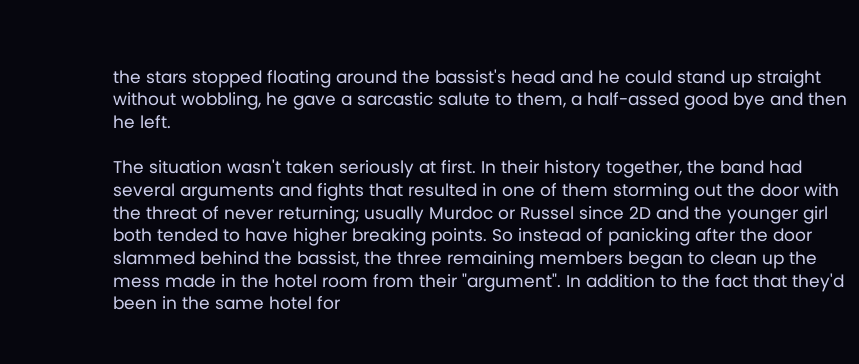the stars stopped floating around the bassist's head and he could stand up straight without wobbling, he gave a sarcastic salute to them, a half-assed good bye and then he left.

The situation wasn't taken seriously at first. In their history together, the band had several arguments and fights that resulted in one of them storming out the door with the threat of never returning; usually Murdoc or Russel since 2D and the younger girl both tended to have higher breaking points. So instead of panicking after the door slammed behind the bassist, the three remaining members began to clean up the mess made in the hotel room from their "argument". In addition to the fact that they'd been in the same hotel for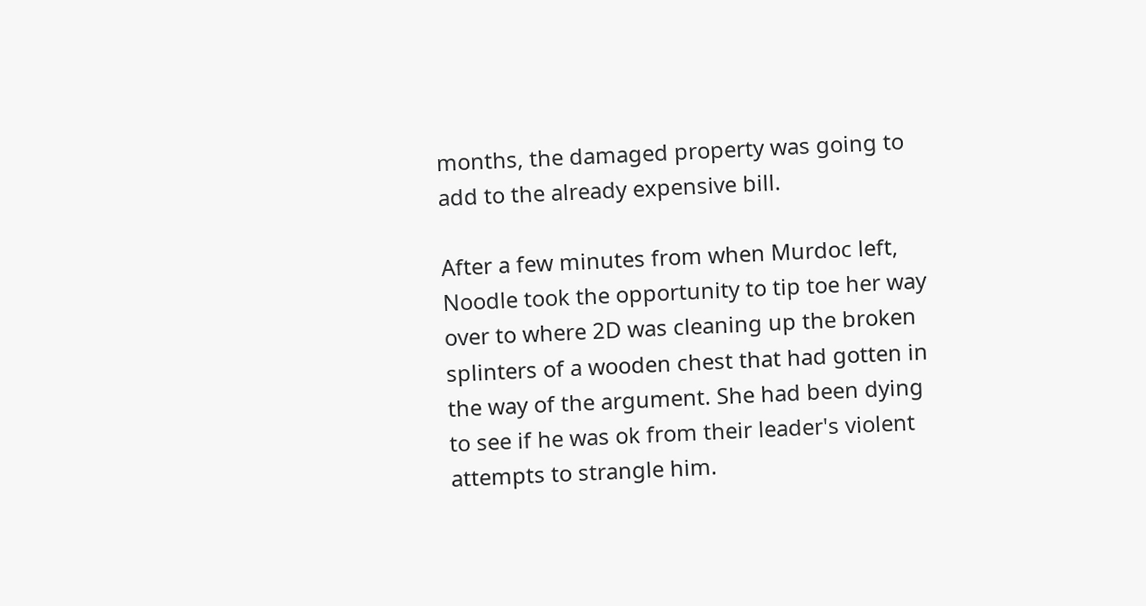months, the damaged property was going to add to the already expensive bill.

After a few minutes from when Murdoc left, Noodle took the opportunity to tip toe her way over to where 2D was cleaning up the broken splinters of a wooden chest that had gotten in the way of the argument. She had been dying to see if he was ok from their leader's violent attempts to strangle him.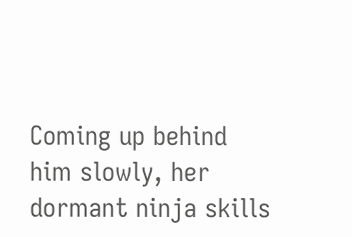Coming up behind him slowly, her dormant ninja skills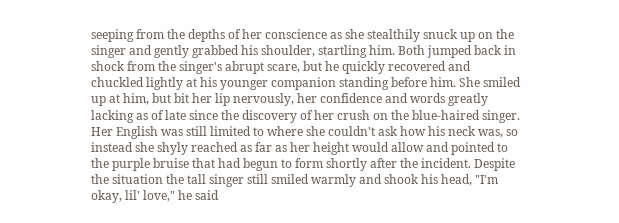seeping from the depths of her conscience as she stealthily snuck up on the singer and gently grabbed his shoulder, startling him. Both jumped back in shock from the singer's abrupt scare, but he quickly recovered and chuckled lightly at his younger companion standing before him. She smiled up at him, but bit her lip nervously, her confidence and words greatly lacking as of late since the discovery of her crush on the blue-haired singer. Her English was still limited to where she couldn't ask how his neck was, so instead she shyly reached as far as her height would allow and pointed to the purple bruise that had begun to form shortly after the incident. Despite the situation the tall singer still smiled warmly and shook his head, "I'm okay, lil' love," he said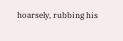hoarsely, rubbing his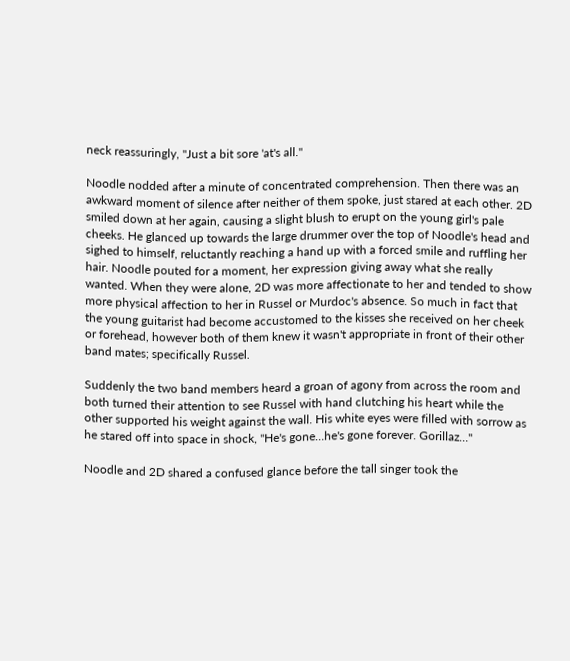neck reassuringly, "Just a bit sore 'at's all."

Noodle nodded after a minute of concentrated comprehension. Then there was an awkward moment of silence after neither of them spoke, just stared at each other. 2D smiled down at her again, causing a slight blush to erupt on the young girl's pale cheeks. He glanced up towards the large drummer over the top of Noodle's head and sighed to himself, reluctantly reaching a hand up with a forced smile and ruffling her hair. Noodle pouted for a moment, her expression giving away what she really wanted. When they were alone, 2D was more affectionate to her and tended to show more physical affection to her in Russel or Murdoc's absence. So much in fact that the young guitarist had become accustomed to the kisses she received on her cheek or forehead, however both of them knew it wasn't appropriate in front of their other band mates; specifically Russel.

Suddenly the two band members heard a groan of agony from across the room and both turned their attention to see Russel with hand clutching his heart while the other supported his weight against the wall. His white eyes were filled with sorrow as he stared off into space in shock, "He's gone…he's gone forever. Gorillaz…"

Noodle and 2D shared a confused glance before the tall singer took the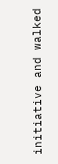initiative and walked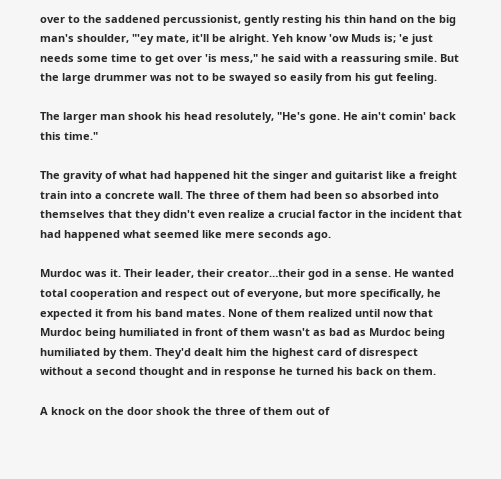over to the saddened percussionist, gently resting his thin hand on the big man's shoulder, "'ey mate, it'll be alright. Yeh know 'ow Muds is; 'e just needs some time to get over 'is mess," he said with a reassuring smile. But the large drummer was not to be swayed so easily from his gut feeling.

The larger man shook his head resolutely, "He's gone. He ain't comin' back this time."

The gravity of what had happened hit the singer and guitarist like a freight train into a concrete wall. The three of them had been so absorbed into themselves that they didn't even realize a crucial factor in the incident that had happened what seemed like mere seconds ago.

Murdoc was it. Their leader, their creator…their god in a sense. He wanted total cooperation and respect out of everyone, but more specifically, he expected it from his band mates. None of them realized until now that Murdoc being humiliated in front of them wasn't as bad as Murdoc being humiliated by them. They'd dealt him the highest card of disrespect without a second thought and in response he turned his back on them.

A knock on the door shook the three of them out of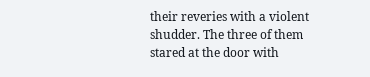their reveries with a violent shudder. The three of them stared at the door with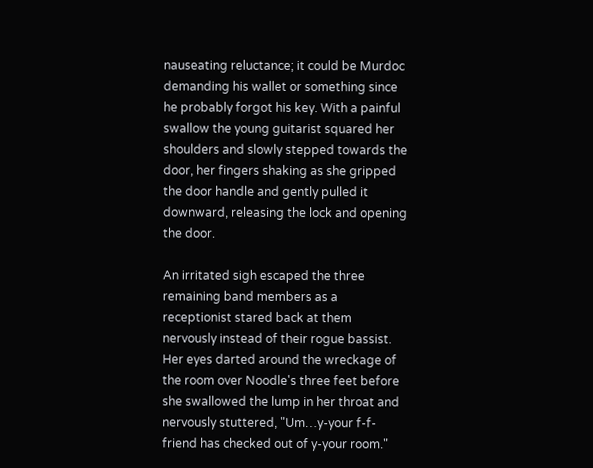nauseating reluctance; it could be Murdoc demanding his wallet or something since he probably forgot his key. With a painful swallow the young guitarist squared her shoulders and slowly stepped towards the door, her fingers shaking as she gripped the door handle and gently pulled it downward, releasing the lock and opening the door.

An irritated sigh escaped the three remaining band members as a receptionist stared back at them nervously instead of their rogue bassist. Her eyes darted around the wreckage of the room over Noodle's three feet before she swallowed the lump in her throat and nervously stuttered, "Um…y-your f-f-friend has checked out of y-your room."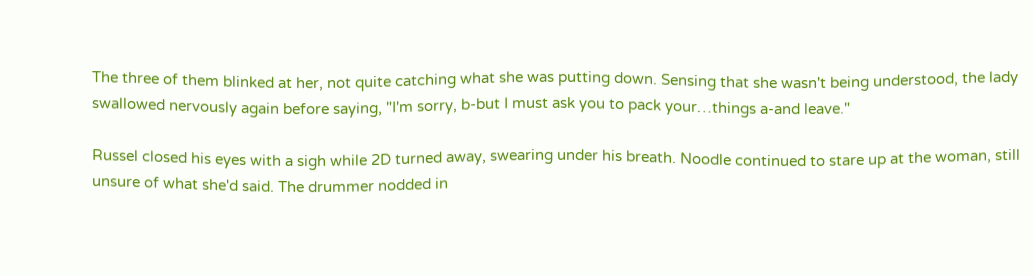The three of them blinked at her, not quite catching what she was putting down. Sensing that she wasn't being understood, the lady swallowed nervously again before saying, "I'm sorry, b-but I must ask you to pack your…things a-and leave."

Russel closed his eyes with a sigh while 2D turned away, swearing under his breath. Noodle continued to stare up at the woman, still unsure of what she'd said. The drummer nodded in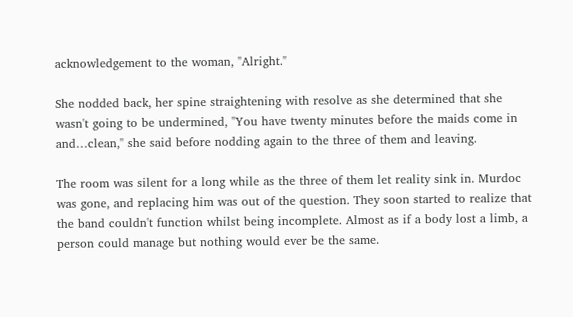acknowledgement to the woman, "Alright."

She nodded back, her spine straightening with resolve as she determined that she wasn't going to be undermined, "You have twenty minutes before the maids come in and…clean," she said before nodding again to the three of them and leaving.

The room was silent for a long while as the three of them let reality sink in. Murdoc was gone, and replacing him was out of the question. They soon started to realize that the band couldn't function whilst being incomplete. Almost as if a body lost a limb, a person could manage but nothing would ever be the same.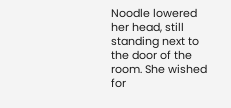Noodle lowered her head, still standing next to the door of the room. She wished for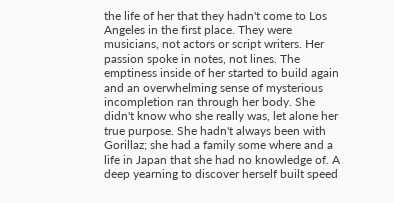the life of her that they hadn't come to Los Angeles in the first place. They were musicians, not actors or script writers. Her passion spoke in notes, not lines. The emptiness inside of her started to build again and an overwhelming sense of mysterious incompletion ran through her body. She didn't know who she really was, let alone her true purpose. She hadn't always been with Gorillaz; she had a family some where and a life in Japan that she had no knowledge of. A deep yearning to discover herself built speed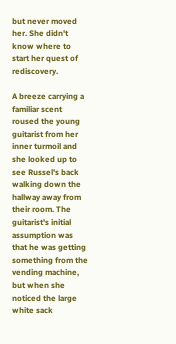but never moved her. She didn't know where to start her quest of rediscovery.

A breeze carrying a familiar scent roused the young guitarist from her inner turmoil and she looked up to see Russel's back walking down the hallway away from their room. The guitarist's initial assumption was that he was getting something from the vending machine, but when she noticed the large white sack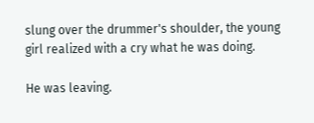slung over the drummer's shoulder, the young girl realized with a cry what he was doing.

He was leaving.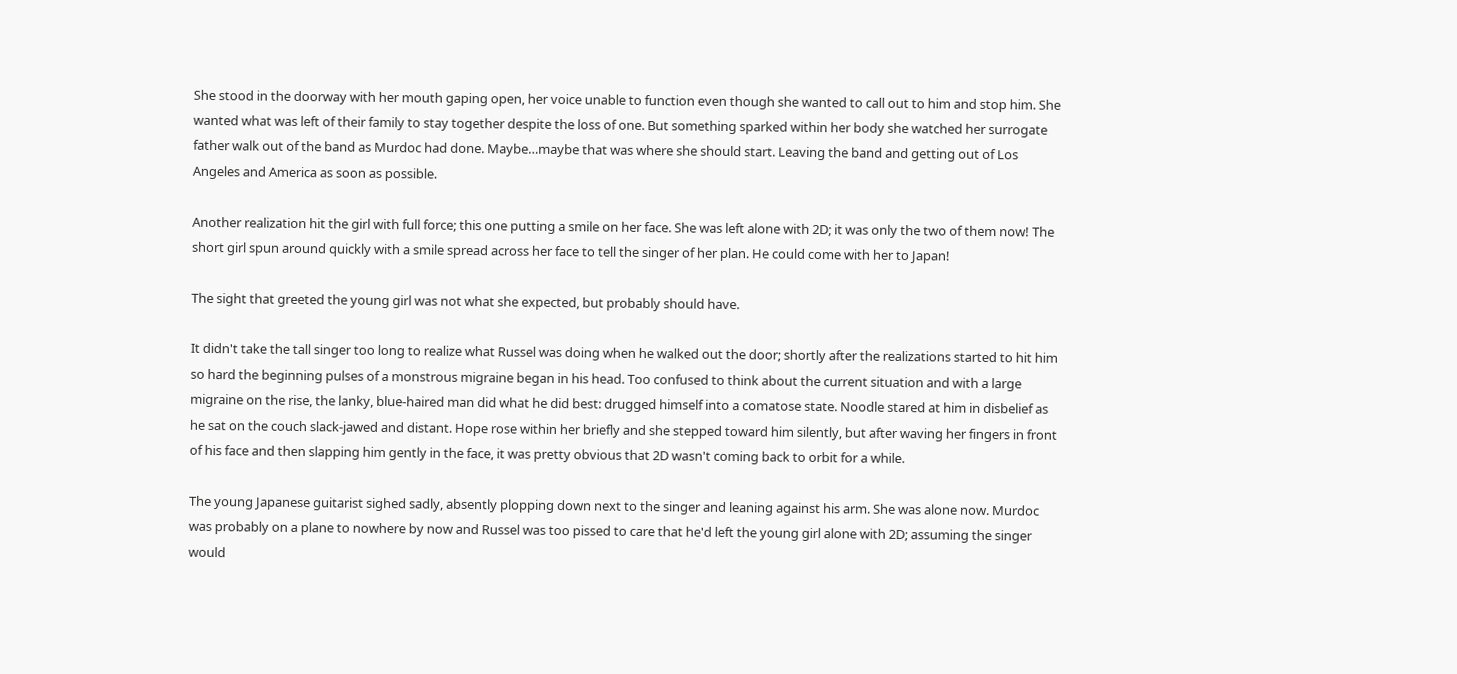She stood in the doorway with her mouth gaping open, her voice unable to function even though she wanted to call out to him and stop him. She wanted what was left of their family to stay together despite the loss of one. But something sparked within her body she watched her surrogate father walk out of the band as Murdoc had done. Maybe…maybe that was where she should start. Leaving the band and getting out of Los Angeles and America as soon as possible.

Another realization hit the girl with full force; this one putting a smile on her face. She was left alone with 2D; it was only the two of them now! The short girl spun around quickly with a smile spread across her face to tell the singer of her plan. He could come with her to Japan!

The sight that greeted the young girl was not what she expected, but probably should have.

It didn't take the tall singer too long to realize what Russel was doing when he walked out the door; shortly after the realizations started to hit him so hard the beginning pulses of a monstrous migraine began in his head. Too confused to think about the current situation and with a large migraine on the rise, the lanky, blue-haired man did what he did best: drugged himself into a comatose state. Noodle stared at him in disbelief as he sat on the couch slack-jawed and distant. Hope rose within her briefly and she stepped toward him silently, but after waving her fingers in front of his face and then slapping him gently in the face, it was pretty obvious that 2D wasn't coming back to orbit for a while.

The young Japanese guitarist sighed sadly, absently plopping down next to the singer and leaning against his arm. She was alone now. Murdoc was probably on a plane to nowhere by now and Russel was too pissed to care that he'd left the young girl alone with 2D; assuming the singer would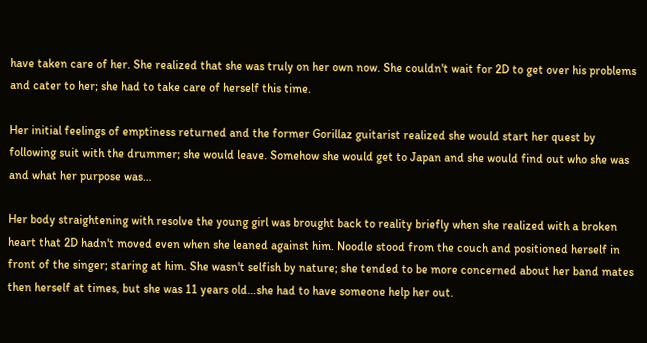have taken care of her. She realized that she was truly on her own now. She couldn't wait for 2D to get over his problems and cater to her; she had to take care of herself this time.

Her initial feelings of emptiness returned and the former Gorillaz guitarist realized she would start her quest by following suit with the drummer; she would leave. Somehow she would get to Japan and she would find out who she was and what her purpose was…

Her body straightening with resolve the young girl was brought back to reality briefly when she realized with a broken heart that 2D hadn't moved even when she leaned against him. Noodle stood from the couch and positioned herself in front of the singer; staring at him. She wasn't selfish by nature; she tended to be more concerned about her band mates then herself at times, but she was 11 years old…she had to have someone help her out.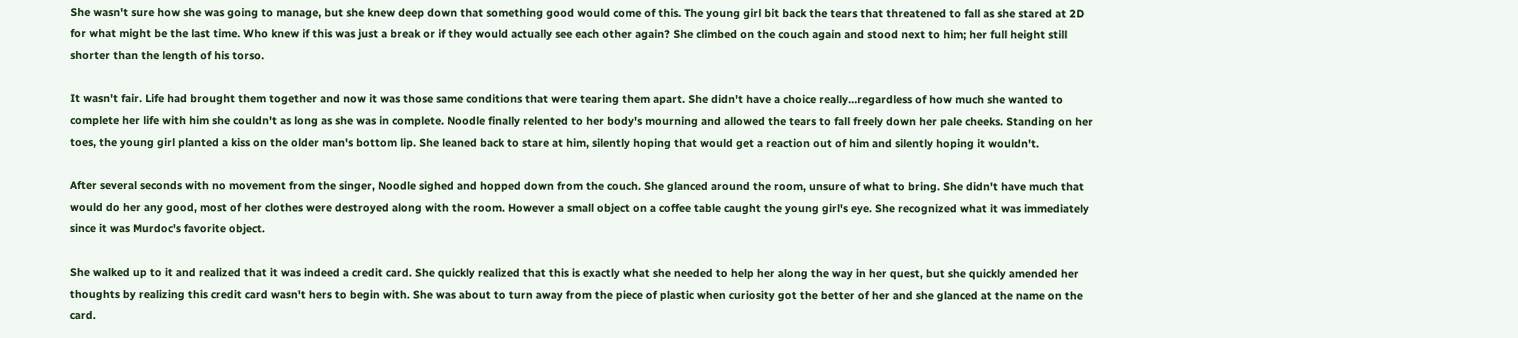She wasn't sure how she was going to manage, but she knew deep down that something good would come of this. The young girl bit back the tears that threatened to fall as she stared at 2D for what might be the last time. Who knew if this was just a break or if they would actually see each other again? She climbed on the couch again and stood next to him; her full height still shorter than the length of his torso.

It wasn't fair. Life had brought them together and now it was those same conditions that were tearing them apart. She didn't have a choice really…regardless of how much she wanted to complete her life with him she couldn't as long as she was in complete. Noodle finally relented to her body's mourning and allowed the tears to fall freely down her pale cheeks. Standing on her toes, the young girl planted a kiss on the older man's bottom lip. She leaned back to stare at him, silently hoping that would get a reaction out of him and silently hoping it wouldn't.

After several seconds with no movement from the singer, Noodle sighed and hopped down from the couch. She glanced around the room, unsure of what to bring. She didn't have much that would do her any good, most of her clothes were destroyed along with the room. However a small object on a coffee table caught the young girl's eye. She recognized what it was immediately since it was Murdoc's favorite object.

She walked up to it and realized that it was indeed a credit card. She quickly realized that this is exactly what she needed to help her along the way in her quest, but she quickly amended her thoughts by realizing this credit card wasn't hers to begin with. She was about to turn away from the piece of plastic when curiosity got the better of her and she glanced at the name on the card.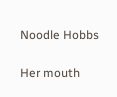Noodle Hobbs

Her mouth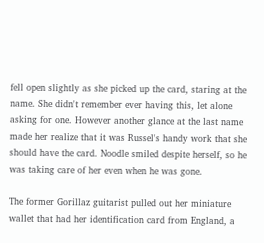fell open slightly as she picked up the card, staring at the name. She didn't remember ever having this, let alone asking for one. However another glance at the last name made her realize that it was Russel's handy work that she should have the card. Noodle smiled despite herself, so he was taking care of her even when he was gone.

The former Gorillaz guitarist pulled out her miniature wallet that had her identification card from England, a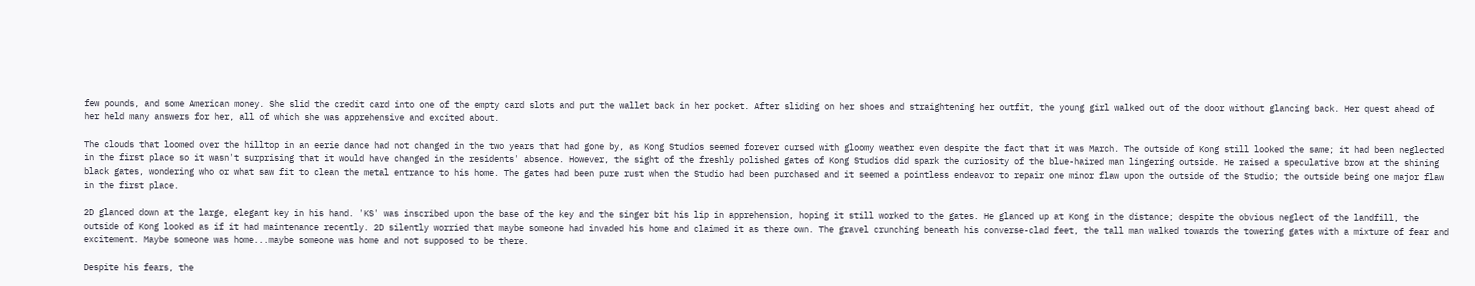few pounds, and some American money. She slid the credit card into one of the empty card slots and put the wallet back in her pocket. After sliding on her shoes and straightening her outfit, the young girl walked out of the door without glancing back. Her quest ahead of her held many answers for her, all of which she was apprehensive and excited about.

The clouds that loomed over the hilltop in an eerie dance had not changed in the two years that had gone by, as Kong Studios seemed forever cursed with gloomy weather even despite the fact that it was March. The outside of Kong still looked the same; it had been neglected in the first place so it wasn't surprising that it would have changed in the residents' absence. However, the sight of the freshly polished gates of Kong Studios did spark the curiosity of the blue-haired man lingering outside. He raised a speculative brow at the shining black gates, wondering who or what saw fit to clean the metal entrance to his home. The gates had been pure rust when the Studio had been purchased and it seemed a pointless endeavor to repair one minor flaw upon the outside of the Studio; the outside being one major flaw in the first place.

2D glanced down at the large, elegant key in his hand. 'KS' was inscribed upon the base of the key and the singer bit his lip in apprehension, hoping it still worked to the gates. He glanced up at Kong in the distance; despite the obvious neglect of the landfill, the outside of Kong looked as if it had maintenance recently. 2D silently worried that maybe someone had invaded his home and claimed it as there own. The gravel crunching beneath his converse-clad feet, the tall man walked towards the towering gates with a mixture of fear and excitement. Maybe someone was home...maybe someone was home and not supposed to be there.

Despite his fears, the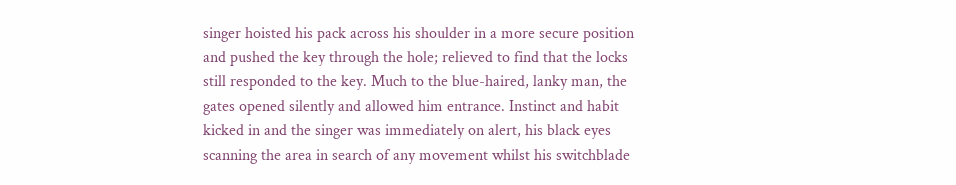singer hoisted his pack across his shoulder in a more secure position and pushed the key through the hole; relieved to find that the locks still responded to the key. Much to the blue-haired, lanky man, the gates opened silently and allowed him entrance. Instinct and habit kicked in and the singer was immediately on alert, his black eyes scanning the area in search of any movement whilst his switchblade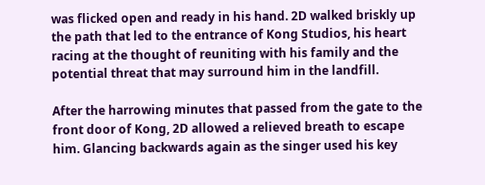was flicked open and ready in his hand. 2D walked briskly up the path that led to the entrance of Kong Studios, his heart racing at the thought of reuniting with his family and the potential threat that may surround him in the landfill.

After the harrowing minutes that passed from the gate to the front door of Kong, 2D allowed a relieved breath to escape him. Glancing backwards again as the singer used his key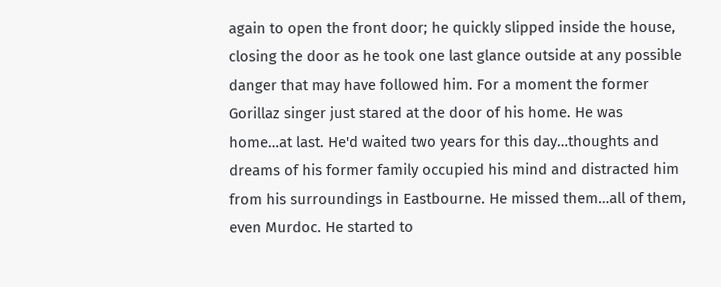again to open the front door; he quickly slipped inside the house, closing the door as he took one last glance outside at any possible danger that may have followed him. For a moment the former Gorillaz singer just stared at the door of his home. He was home…at last. He'd waited two years for this day…thoughts and dreams of his former family occupied his mind and distracted him from his surroundings in Eastbourne. He missed them…all of them, even Murdoc. He started to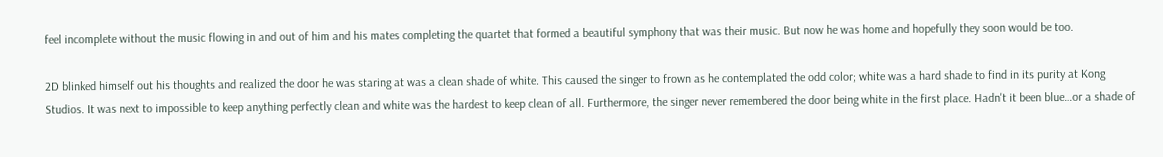feel incomplete without the music flowing in and out of him and his mates completing the quartet that formed a beautiful symphony that was their music. But now he was home and hopefully they soon would be too.

2D blinked himself out his thoughts and realized the door he was staring at was a clean shade of white. This caused the singer to frown as he contemplated the odd color; white was a hard shade to find in its purity at Kong Studios. It was next to impossible to keep anything perfectly clean and white was the hardest to keep clean of all. Furthermore, the singer never remembered the door being white in the first place. Hadn't it been blue…or a shade of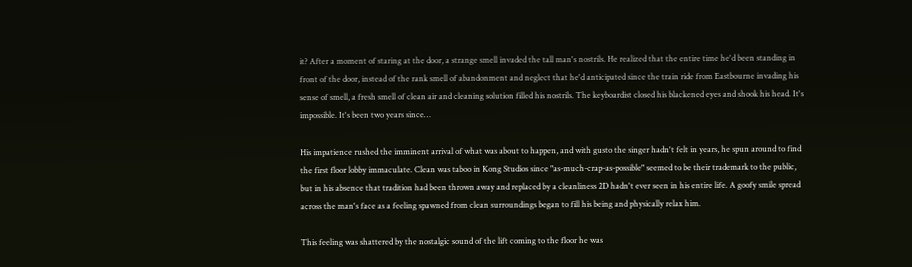it? After a moment of staring at the door, a strange smell invaded the tall man's nostrils. He realized that the entire time he'd been standing in front of the door, instead of the rank smell of abandonment and neglect that he'd anticipated since the train ride from Eastbourne invading his sense of smell, a fresh smell of clean air and cleaning solution filled his nostrils. The keyboardist closed his blackened eyes and shook his head. It's impossible. It's been two years since…

His impatience rushed the imminent arrival of what was about to happen, and with gusto the singer hadn't felt in years, he spun around to find the first floor lobby immaculate. Clean was taboo in Kong Studios since "as-much-crap-as-possible" seemed to be their trademark to the public, but in his absence that tradition had been thrown away and replaced by a cleanliness 2D hadn't ever seen in his entire life. A goofy smile spread across the man's face as a feeling spawned from clean surroundings began to fill his being and physically relax him.

This feeling was shattered by the nostalgic sound of the lift coming to the floor he was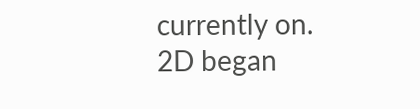currently on. 2D began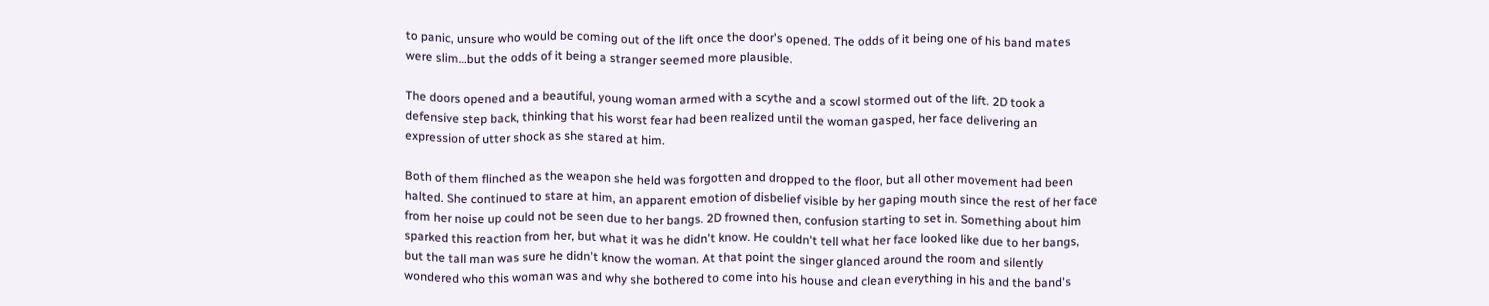to panic, unsure who would be coming out of the lift once the door's opened. The odds of it being one of his band mates were slim…but the odds of it being a stranger seemed more plausible.

The doors opened and a beautiful, young woman armed with a scythe and a scowl stormed out of the lift. 2D took a defensive step back, thinking that his worst fear had been realized until the woman gasped, her face delivering an expression of utter shock as she stared at him.

Both of them flinched as the weapon she held was forgotten and dropped to the floor, but all other movement had been halted. She continued to stare at him, an apparent emotion of disbelief visible by her gaping mouth since the rest of her face from her noise up could not be seen due to her bangs. 2D frowned then, confusion starting to set in. Something about him sparked this reaction from her, but what it was he didn't know. He couldn't tell what her face looked like due to her bangs, but the tall man was sure he didn't know the woman. At that point the singer glanced around the room and silently wondered who this woman was and why she bothered to come into his house and clean everything in his and the band's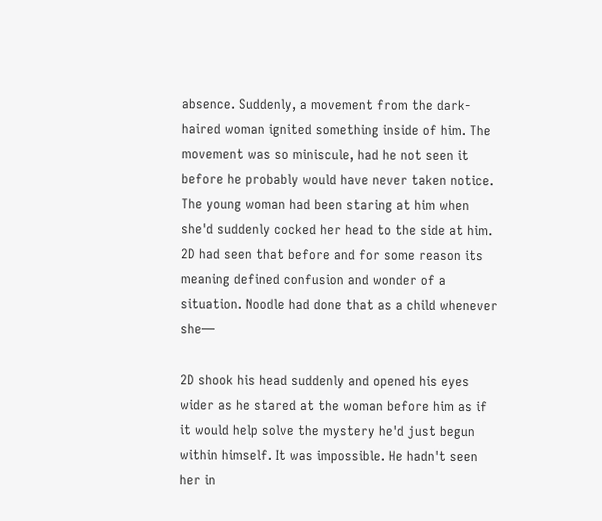absence. Suddenly, a movement from the dark-haired woman ignited something inside of him. The movement was so miniscule, had he not seen it before he probably would have never taken notice. The young woman had been staring at him when she'd suddenly cocked her head to the side at him. 2D had seen that before and for some reason its meaning defined confusion and wonder of a situation. Noodle had done that as a child whenever she—

2D shook his head suddenly and opened his eyes wider as he stared at the woman before him as if it would help solve the mystery he'd just begun within himself. It was impossible. He hadn't seen her in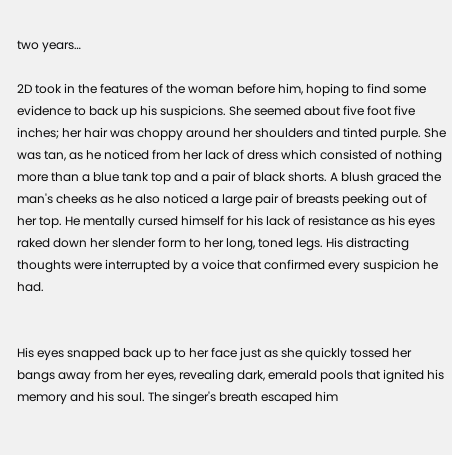two years…

2D took in the features of the woman before him, hoping to find some evidence to back up his suspicions. She seemed about five foot five inches; her hair was choppy around her shoulders and tinted purple. She was tan, as he noticed from her lack of dress which consisted of nothing more than a blue tank top and a pair of black shorts. A blush graced the man's cheeks as he also noticed a large pair of breasts peeking out of her top. He mentally cursed himself for his lack of resistance as his eyes raked down her slender form to her long, toned legs. His distracting thoughts were interrupted by a voice that confirmed every suspicion he had.


His eyes snapped back up to her face just as she quickly tossed her bangs away from her eyes, revealing dark, emerald pools that ignited his memory and his soul. The singer's breath escaped him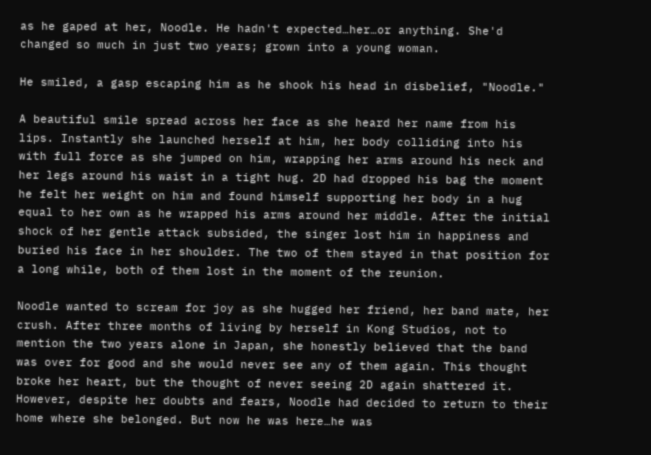as he gaped at her, Noodle. He hadn't expected…her…or anything. She'd changed so much in just two years; grown into a young woman.

He smiled, a gasp escaping him as he shook his head in disbelief, "Noodle."

A beautiful smile spread across her face as she heard her name from his lips. Instantly she launched herself at him, her body colliding into his with full force as she jumped on him, wrapping her arms around his neck and her legs around his waist in a tight hug. 2D had dropped his bag the moment he felt her weight on him and found himself supporting her body in a hug equal to her own as he wrapped his arms around her middle. After the initial shock of her gentle attack subsided, the singer lost him in happiness and buried his face in her shoulder. The two of them stayed in that position for a long while, both of them lost in the moment of the reunion.

Noodle wanted to scream for joy as she hugged her friend, her band mate, her crush. After three months of living by herself in Kong Studios, not to mention the two years alone in Japan, she honestly believed that the band was over for good and she would never see any of them again. This thought broke her heart, but the thought of never seeing 2D again shattered it. However, despite her doubts and fears, Noodle had decided to return to their home where she belonged. But now he was here…he was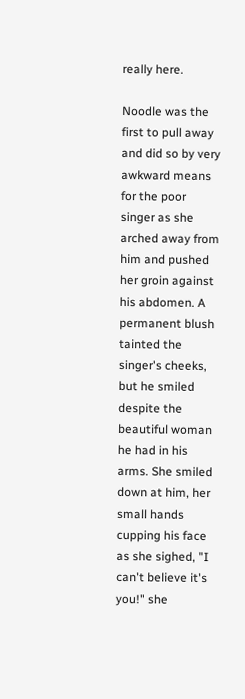really here.

Noodle was the first to pull away and did so by very awkward means for the poor singer as she arched away from him and pushed her groin against his abdomen. A permanent blush tainted the singer's cheeks, but he smiled despite the beautiful woman he had in his arms. She smiled down at him, her small hands cupping his face as she sighed, "I can't believe it's you!" she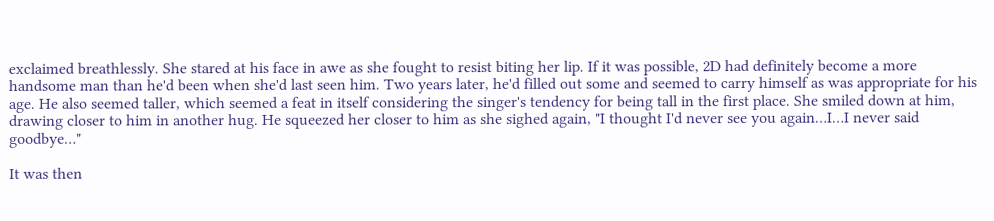exclaimed breathlessly. She stared at his face in awe as she fought to resist biting her lip. If it was possible, 2D had definitely become a more handsome man than he'd been when she'd last seen him. Two years later, he'd filled out some and seemed to carry himself as was appropriate for his age. He also seemed taller, which seemed a feat in itself considering the singer's tendency for being tall in the first place. She smiled down at him, drawing closer to him in another hug. He squeezed her closer to him as she sighed again, "I thought I'd never see you again…I…I never said goodbye…"

It was then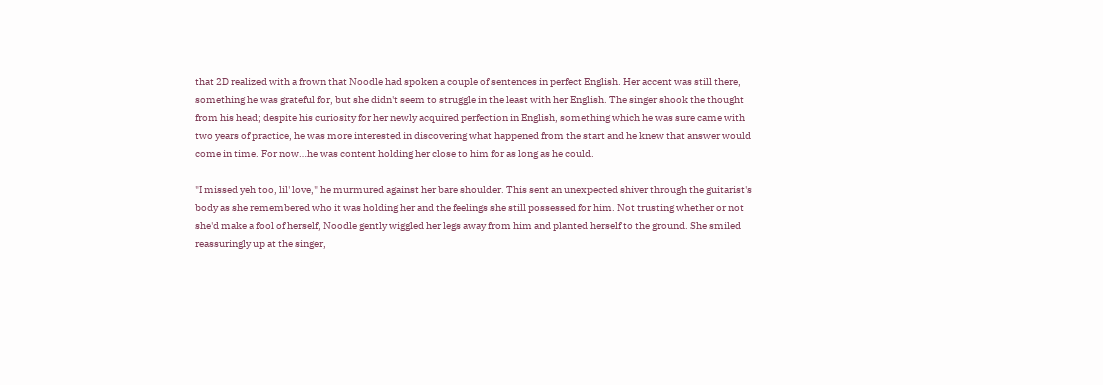that 2D realized with a frown that Noodle had spoken a couple of sentences in perfect English. Her accent was still there, something he was grateful for, but she didn't seem to struggle in the least with her English. The singer shook the thought from his head; despite his curiosity for her newly acquired perfection in English, something which he was sure came with two years of practice, he was more interested in discovering what happened from the start and he knew that answer would come in time. For now…he was content holding her close to him for as long as he could.

"I missed yeh too, lil' love," he murmured against her bare shoulder. This sent an unexpected shiver through the guitarist's body as she remembered who it was holding her and the feelings she still possessed for him. Not trusting whether or not she'd make a fool of herself, Noodle gently wiggled her legs away from him and planted herself to the ground. She smiled reassuringly up at the singer,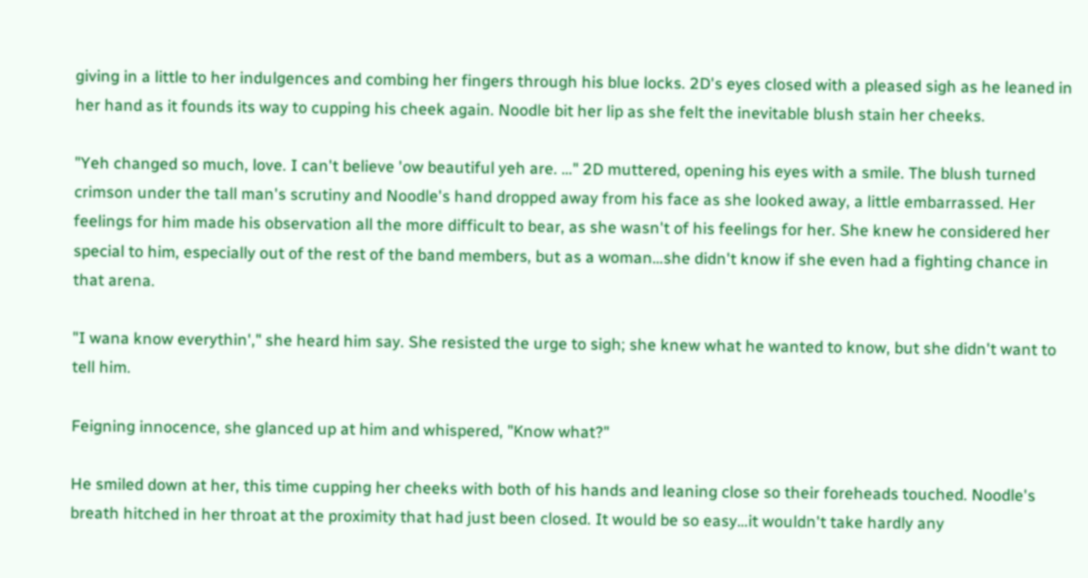giving in a little to her indulgences and combing her fingers through his blue locks. 2D's eyes closed with a pleased sigh as he leaned in her hand as it founds its way to cupping his cheek again. Noodle bit her lip as she felt the inevitable blush stain her cheeks.

"Yeh changed so much, love. I can't believe 'ow beautiful yeh are. …" 2D muttered, opening his eyes with a smile. The blush turned crimson under the tall man's scrutiny and Noodle's hand dropped away from his face as she looked away, a little embarrassed. Her feelings for him made his observation all the more difficult to bear, as she wasn't of his feelings for her. She knew he considered her special to him, especially out of the rest of the band members, but as a woman…she didn't know if she even had a fighting chance in that arena.

"I wana know everythin'," she heard him say. She resisted the urge to sigh; she knew what he wanted to know, but she didn't want to tell him.

Feigning innocence, she glanced up at him and whispered, "Know what?"

He smiled down at her, this time cupping her cheeks with both of his hands and leaning close so their foreheads touched. Noodle's breath hitched in her throat at the proximity that had just been closed. It would be so easy…it wouldn't take hardly any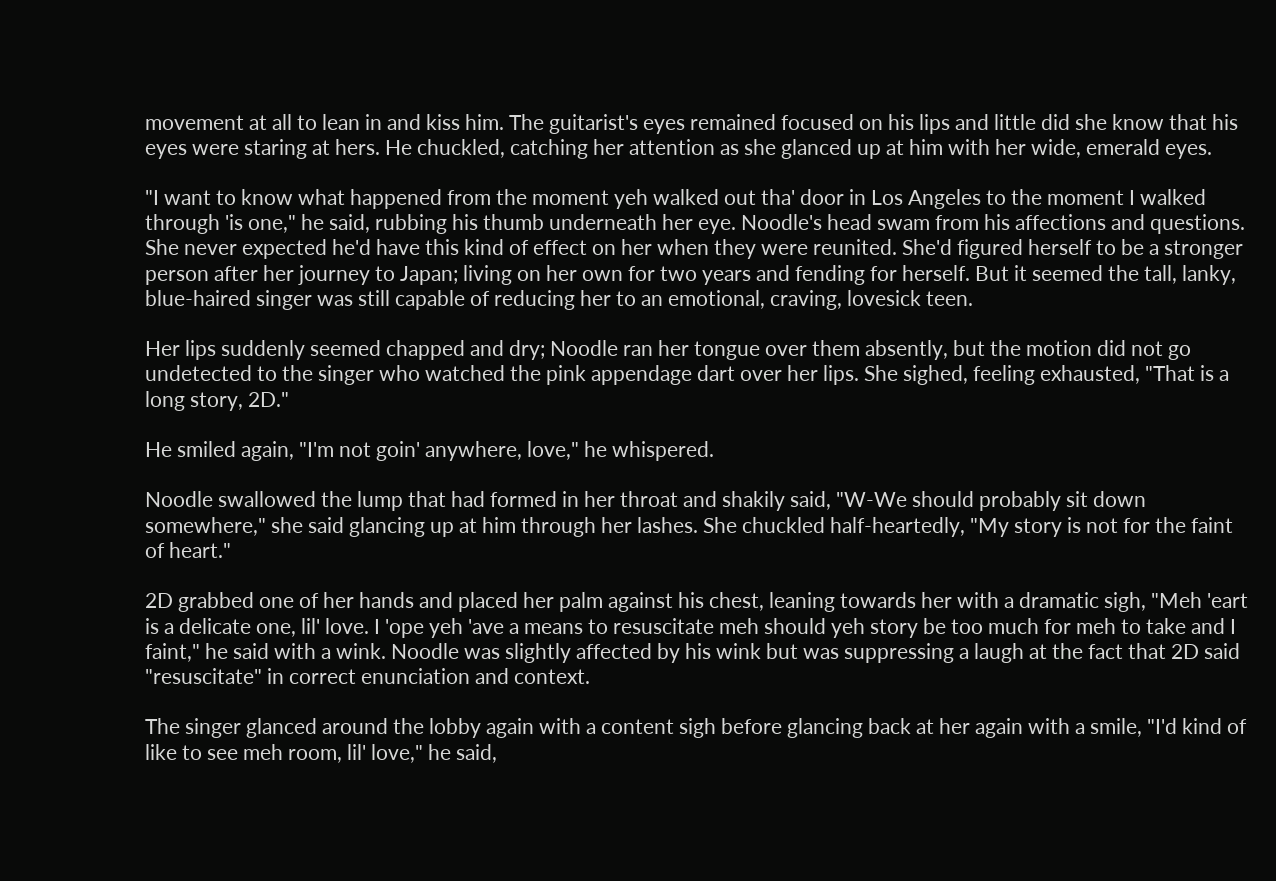movement at all to lean in and kiss him. The guitarist's eyes remained focused on his lips and little did she know that his eyes were staring at hers. He chuckled, catching her attention as she glanced up at him with her wide, emerald eyes.

"I want to know what happened from the moment yeh walked out tha' door in Los Angeles to the moment I walked through 'is one," he said, rubbing his thumb underneath her eye. Noodle's head swam from his affections and questions. She never expected he'd have this kind of effect on her when they were reunited. She'd figured herself to be a stronger person after her journey to Japan; living on her own for two years and fending for herself. But it seemed the tall, lanky, blue-haired singer was still capable of reducing her to an emotional, craving, lovesick teen.

Her lips suddenly seemed chapped and dry; Noodle ran her tongue over them absently, but the motion did not go undetected to the singer who watched the pink appendage dart over her lips. She sighed, feeling exhausted, "That is a long story, 2D."

He smiled again, "I'm not goin' anywhere, love," he whispered.

Noodle swallowed the lump that had formed in her throat and shakily said, "W-We should probably sit down somewhere," she said glancing up at him through her lashes. She chuckled half-heartedly, "My story is not for the faint of heart."

2D grabbed one of her hands and placed her palm against his chest, leaning towards her with a dramatic sigh, "Meh 'eart is a delicate one, lil' love. I 'ope yeh 'ave a means to resuscitate meh should yeh story be too much for meh to take and I faint," he said with a wink. Noodle was slightly affected by his wink but was suppressing a laugh at the fact that 2D said "resuscitate" in correct enunciation and context.

The singer glanced around the lobby again with a content sigh before glancing back at her again with a smile, "I'd kind of like to see meh room, lil' love," he said,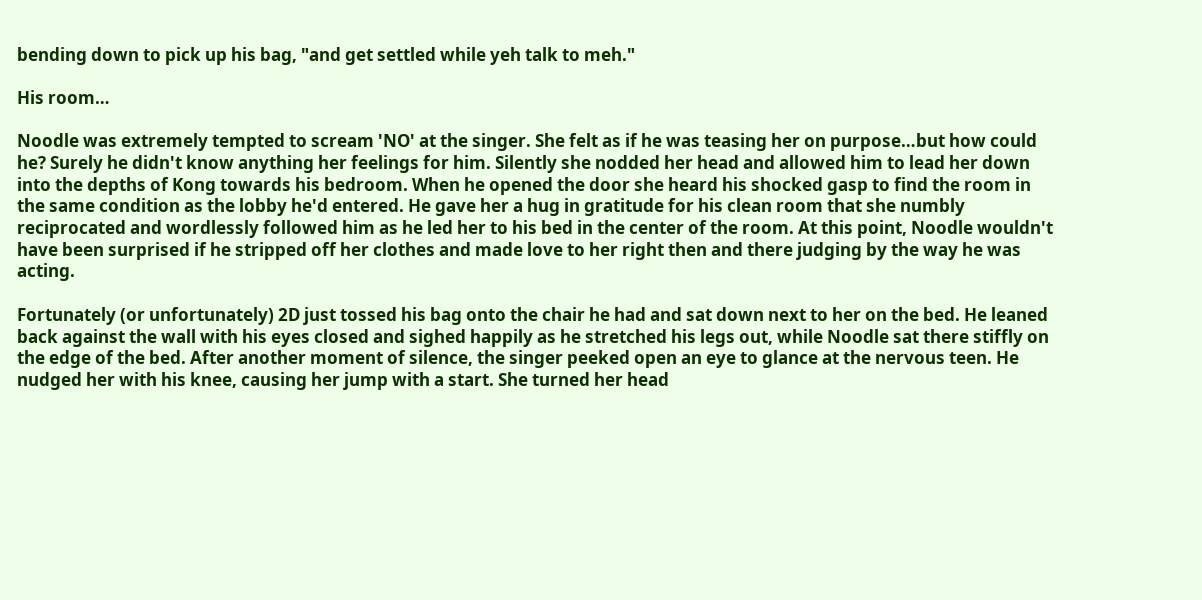bending down to pick up his bag, "and get settled while yeh talk to meh."

His room…

Noodle was extremely tempted to scream 'NO' at the singer. She felt as if he was teasing her on purpose…but how could he? Surely he didn't know anything her feelings for him. Silently she nodded her head and allowed him to lead her down into the depths of Kong towards his bedroom. When he opened the door she heard his shocked gasp to find the room in the same condition as the lobby he'd entered. He gave her a hug in gratitude for his clean room that she numbly reciprocated and wordlessly followed him as he led her to his bed in the center of the room. At this point, Noodle wouldn't have been surprised if he stripped off her clothes and made love to her right then and there judging by the way he was acting.

Fortunately (or unfortunately) 2D just tossed his bag onto the chair he had and sat down next to her on the bed. He leaned back against the wall with his eyes closed and sighed happily as he stretched his legs out, while Noodle sat there stiffly on the edge of the bed. After another moment of silence, the singer peeked open an eye to glance at the nervous teen. He nudged her with his knee, causing her jump with a start. She turned her head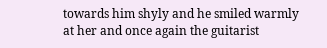towards him shyly and he smiled warmly at her and once again the guitarist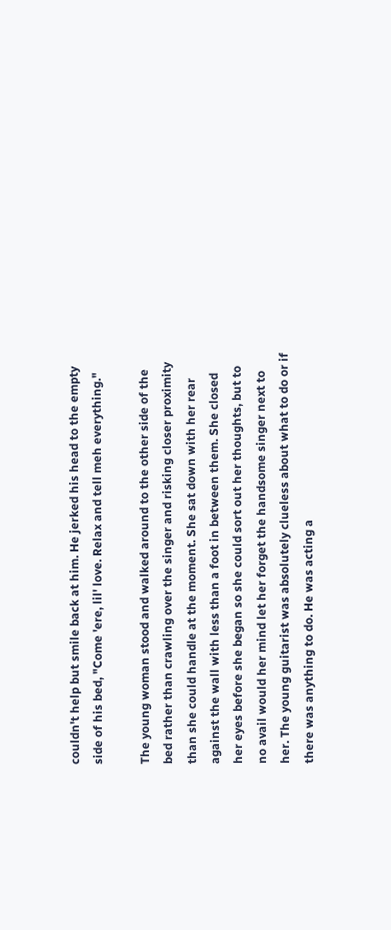couldn't help but smile back at him. He jerked his head to the empty side of his bed, "Come 'ere, lil' love. Relax and tell meh everything."

The young woman stood and walked around to the other side of the bed rather than crawling over the singer and risking closer proximity than she could handle at the moment. She sat down with her rear against the wall with less than a foot in between them. She closed her eyes before she began so she could sort out her thoughts, but to no avail would her mind let her forget the handsome singer next to her. The young guitarist was absolutely clueless about what to do or if there was anything to do. He was acting a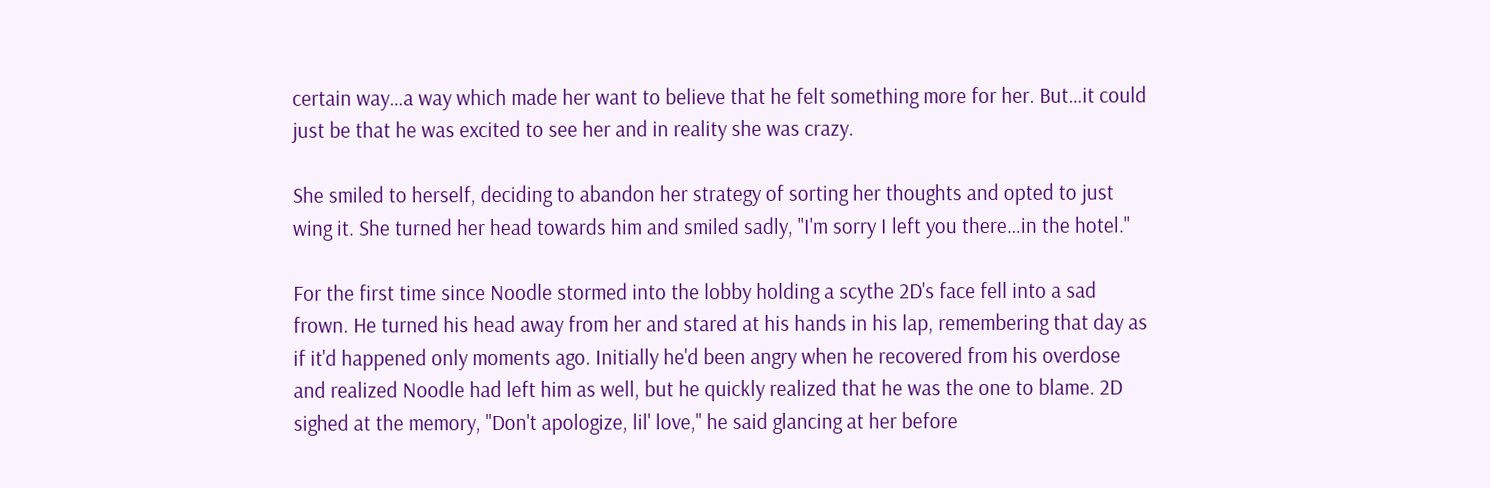certain way…a way which made her want to believe that he felt something more for her. But…it could just be that he was excited to see her and in reality she was crazy.

She smiled to herself, deciding to abandon her strategy of sorting her thoughts and opted to just wing it. She turned her head towards him and smiled sadly, "I'm sorry I left you there…in the hotel."

For the first time since Noodle stormed into the lobby holding a scythe 2D's face fell into a sad frown. He turned his head away from her and stared at his hands in his lap, remembering that day as if it'd happened only moments ago. Initially he'd been angry when he recovered from his overdose and realized Noodle had left him as well, but he quickly realized that he was the one to blame. 2D sighed at the memory, "Don't apologize, lil' love," he said glancing at her before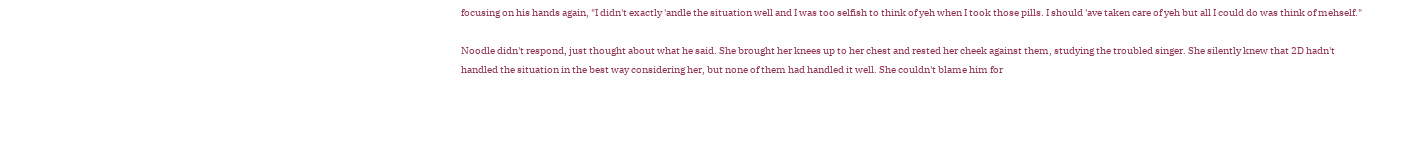focusing on his hands again, "I didn't exactly 'andle the situation well and I was too selfish to think of yeh when I took those pills. I should 'ave taken care of yeh but all I could do was think of mehself."

Noodle didn't respond, just thought about what he said. She brought her knees up to her chest and rested her cheek against them, studying the troubled singer. She silently knew that 2D hadn't handled the situation in the best way considering her, but none of them had handled it well. She couldn't blame him for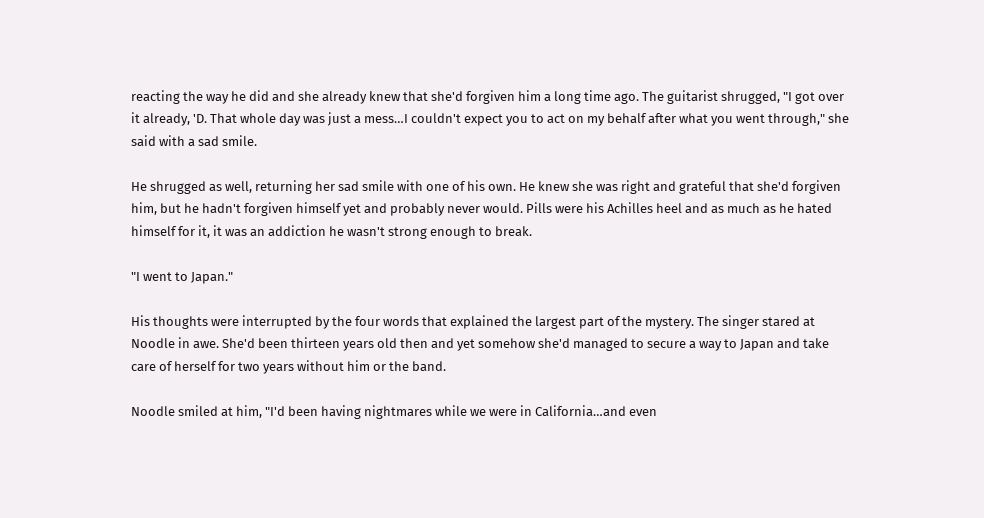reacting the way he did and she already knew that she'd forgiven him a long time ago. The guitarist shrugged, "I got over it already, 'D. That whole day was just a mess…I couldn't expect you to act on my behalf after what you went through," she said with a sad smile.

He shrugged as well, returning her sad smile with one of his own. He knew she was right and grateful that she'd forgiven him, but he hadn't forgiven himself yet and probably never would. Pills were his Achilles heel and as much as he hated himself for it, it was an addiction he wasn't strong enough to break.

"I went to Japan."

His thoughts were interrupted by the four words that explained the largest part of the mystery. The singer stared at Noodle in awe. She'd been thirteen years old then and yet somehow she'd managed to secure a way to Japan and take care of herself for two years without him or the band.

Noodle smiled at him, "I'd been having nightmares while we were in California…and even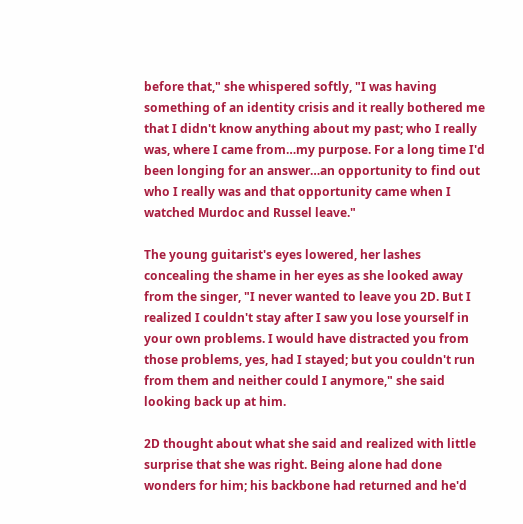before that," she whispered softly, "I was having something of an identity crisis and it really bothered me that I didn't know anything about my past; who I really was, where I came from…my purpose. For a long time I'd been longing for an answer…an opportunity to find out who I really was and that opportunity came when I watched Murdoc and Russel leave."

The young guitarist's eyes lowered, her lashes concealing the shame in her eyes as she looked away from the singer, "I never wanted to leave you 2D. But I realized I couldn't stay after I saw you lose yourself in your own problems. I would have distracted you from those problems, yes, had I stayed; but you couldn't run from them and neither could I anymore," she said looking back up at him.

2D thought about what she said and realized with little surprise that she was right. Being alone had done wonders for him; his backbone had returned and he'd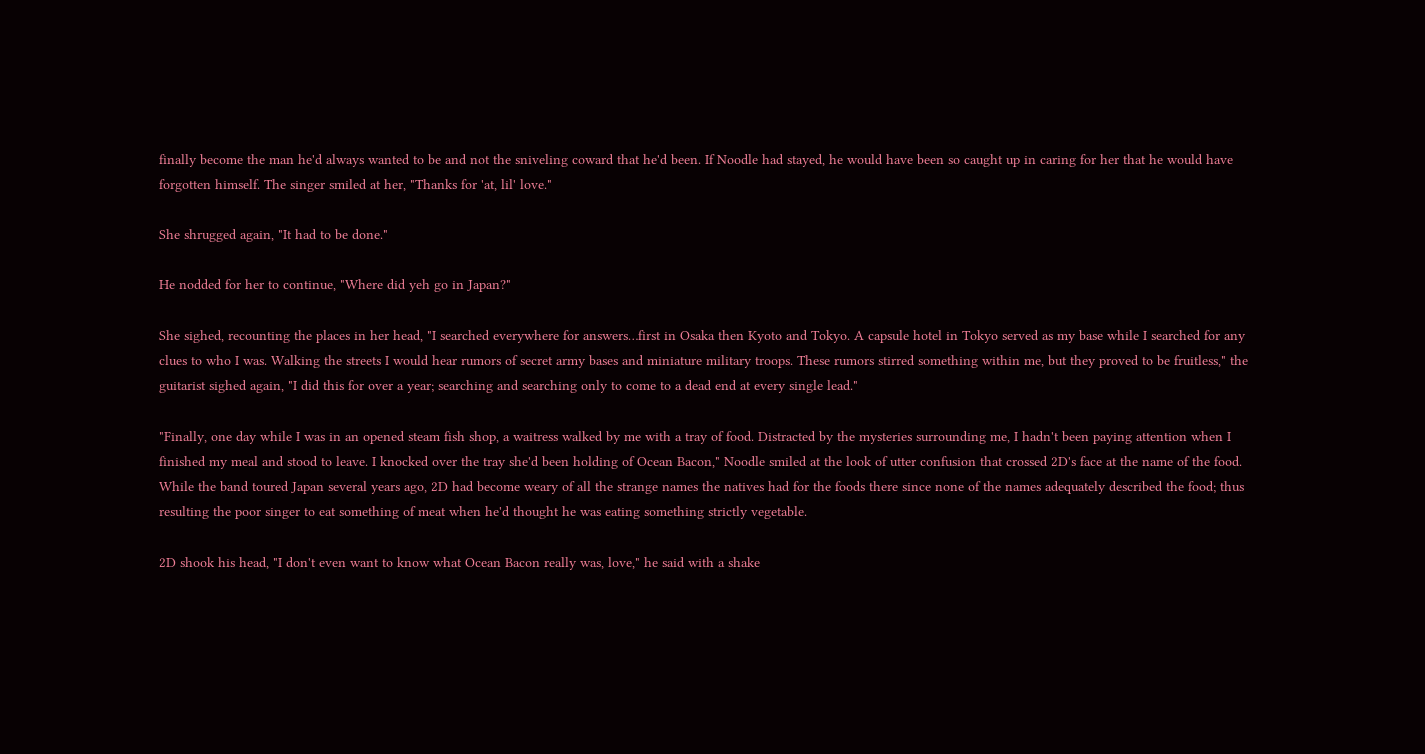finally become the man he'd always wanted to be and not the sniveling coward that he'd been. If Noodle had stayed, he would have been so caught up in caring for her that he would have forgotten himself. The singer smiled at her, "Thanks for 'at, lil' love."

She shrugged again, "It had to be done."

He nodded for her to continue, "Where did yeh go in Japan?"

She sighed, recounting the places in her head, "I searched everywhere for answers…first in Osaka then Kyoto and Tokyo. A capsule hotel in Tokyo served as my base while I searched for any clues to who I was. Walking the streets I would hear rumors of secret army bases and miniature military troops. These rumors stirred something within me, but they proved to be fruitless," the guitarist sighed again, "I did this for over a year; searching and searching only to come to a dead end at every single lead."

"Finally, one day while I was in an opened steam fish shop, a waitress walked by me with a tray of food. Distracted by the mysteries surrounding me, I hadn't been paying attention when I finished my meal and stood to leave. I knocked over the tray she'd been holding of Ocean Bacon," Noodle smiled at the look of utter confusion that crossed 2D's face at the name of the food. While the band toured Japan several years ago, 2D had become weary of all the strange names the natives had for the foods there since none of the names adequately described the food; thus resulting the poor singer to eat something of meat when he'd thought he was eating something strictly vegetable.

2D shook his head, "I don't even want to know what Ocean Bacon really was, love," he said with a shake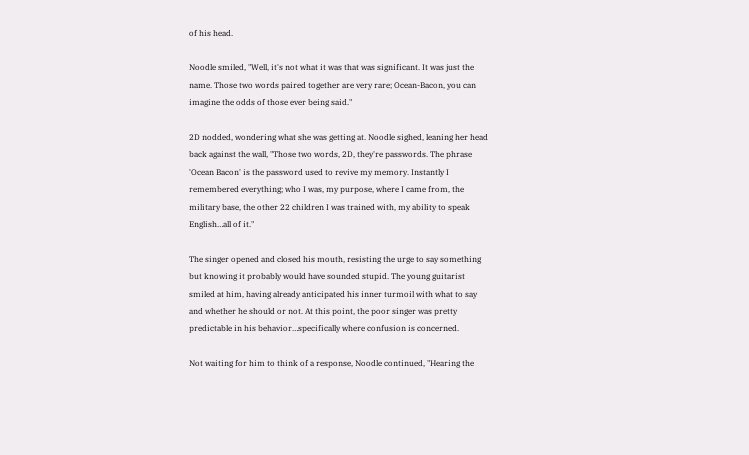of his head.

Noodle smiled, "Well, it's not what it was that was significant. It was just the name. Those two words paired together are very rare; Ocean-Bacon, you can imagine the odds of those ever being said."

2D nodded, wondering what she was getting at. Noodle sighed, leaning her head back against the wall, "Those two words, 2D, they're passwords. The phrase 'Ocean Bacon' is the password used to revive my memory. Instantly I remembered everything; who I was, my purpose, where I came from, the military base, the other 22 children I was trained with, my ability to speak English…all of it."

The singer opened and closed his mouth, resisting the urge to say something but knowing it probably would have sounded stupid. The young guitarist smiled at him, having already anticipated his inner turmoil with what to say and whether he should or not. At this point, the poor singer was pretty predictable in his behavior…specifically where confusion is concerned.

Not waiting for him to think of a response, Noodle continued, "Hearing the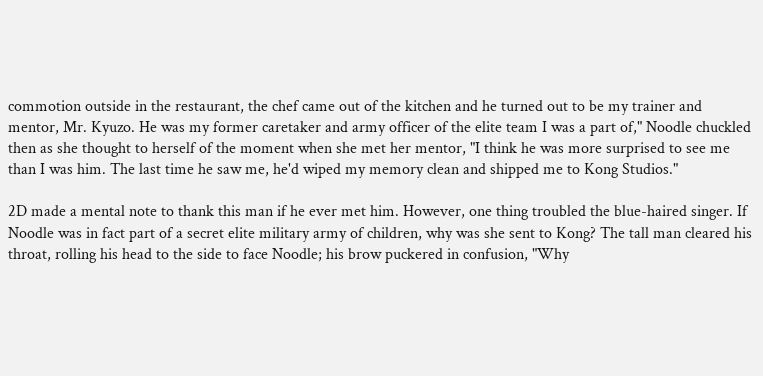commotion outside in the restaurant, the chef came out of the kitchen and he turned out to be my trainer and mentor, Mr. Kyuzo. He was my former caretaker and army officer of the elite team I was a part of," Noodle chuckled then as she thought to herself of the moment when she met her mentor, "I think he was more surprised to see me than I was him. The last time he saw me, he'd wiped my memory clean and shipped me to Kong Studios."

2D made a mental note to thank this man if he ever met him. However, one thing troubled the blue-haired singer. If Noodle was in fact part of a secret elite military army of children, why was she sent to Kong? The tall man cleared his throat, rolling his head to the side to face Noodle; his brow puckered in confusion, "Why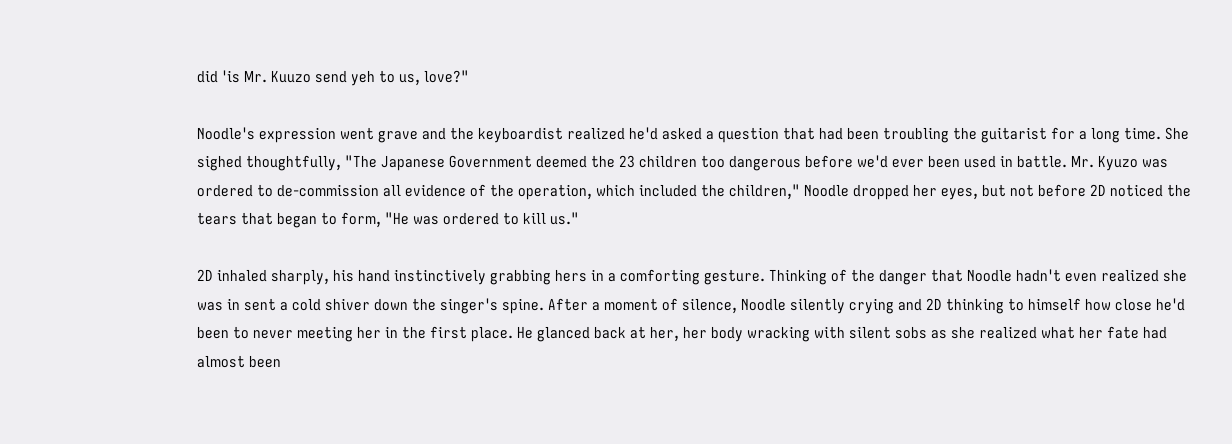did 'is Mr. Kuuzo send yeh to us, love?"

Noodle's expression went grave and the keyboardist realized he'd asked a question that had been troubling the guitarist for a long time. She sighed thoughtfully, "The Japanese Government deemed the 23 children too dangerous before we'd ever been used in battle. Mr. Kyuzo was ordered to de-commission all evidence of the operation, which included the children," Noodle dropped her eyes, but not before 2D noticed the tears that began to form, "He was ordered to kill us."

2D inhaled sharply, his hand instinctively grabbing hers in a comforting gesture. Thinking of the danger that Noodle hadn't even realized she was in sent a cold shiver down the singer's spine. After a moment of silence, Noodle silently crying and 2D thinking to himself how close he'd been to never meeting her in the first place. He glanced back at her, her body wracking with silent sobs as she realized what her fate had almost been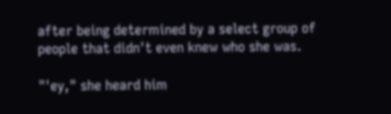after being determined by a select group of people that didn't even knew who she was.

"'ey," she heard him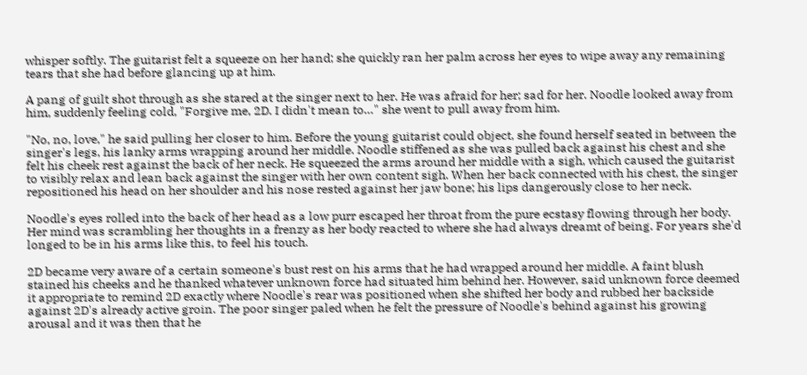whisper softly. The guitarist felt a squeeze on her hand; she quickly ran her palm across her eyes to wipe away any remaining tears that she had before glancing up at him.

A pang of guilt shot through as she stared at the singer next to her. He was afraid for her; sad for her. Noodle looked away from him, suddenly feeling cold, "Forgive me, 2D. I didn't mean to…" she went to pull away from him.

"No, no, love," he said pulling her closer to him. Before the young guitarist could object, she found herself seated in between the singer's legs, his lanky arms wrapping around her middle. Noodle stiffened as she was pulled back against his chest and she felt his cheek rest against the back of her neck. He squeezed the arms around her middle with a sigh, which caused the guitarist to visibly relax and lean back against the singer with her own content sigh. When her back connected with his chest, the singer repositioned his head on her shoulder and his nose rested against her jaw bone; his lips dangerously close to her neck.

Noodle's eyes rolled into the back of her head as a low purr escaped her throat from the pure ecstasy flowing through her body. Her mind was scrambling her thoughts in a frenzy as her body reacted to where she had always dreamt of being. For years she'd longed to be in his arms like this, to feel his touch.

2D became very aware of a certain someone's bust rest on his arms that he had wrapped around her middle. A faint blush stained his cheeks and he thanked whatever unknown force had situated him behind her. However, said unknown force deemed it appropriate to remind 2D exactly where Noodle's rear was positioned when she shifted her body and rubbed her backside against 2D's already active groin. The poor singer paled when he felt the pressure of Noodle's behind against his growing arousal and it was then that he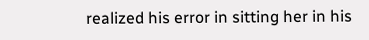realized his error in sitting her in his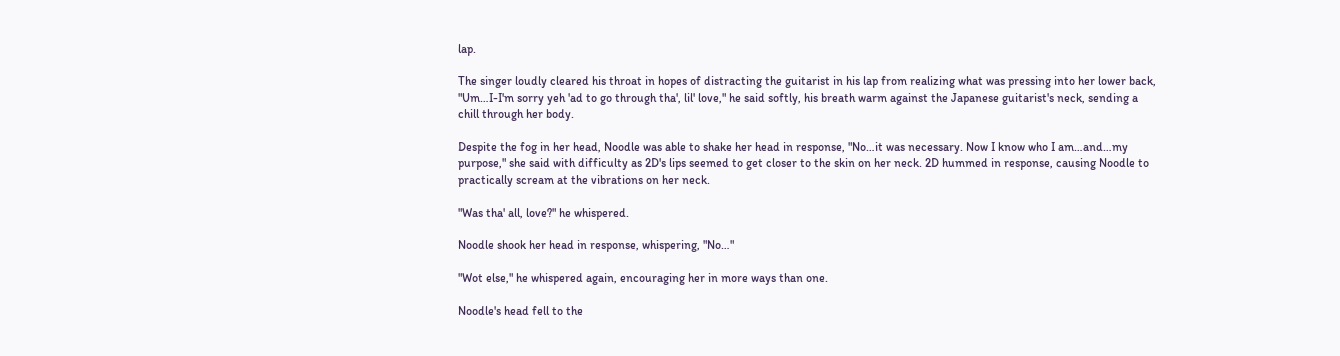lap.

The singer loudly cleared his throat in hopes of distracting the guitarist in his lap from realizing what was pressing into her lower back, "Um…I-I'm sorry yeh 'ad to go through tha', lil' love," he said softly, his breath warm against the Japanese guitarist's neck, sending a chill through her body.

Despite the fog in her head, Noodle was able to shake her head in response, "No…it was necessary. Now I know who I am…and…my purpose," she said with difficulty as 2D's lips seemed to get closer to the skin on her neck. 2D hummed in response, causing Noodle to practically scream at the vibrations on her neck.

"Was tha' all, love?" he whispered.

Noodle shook her head in response, whispering, "No…"

"Wot else," he whispered again, encouraging her in more ways than one.

Noodle's head fell to the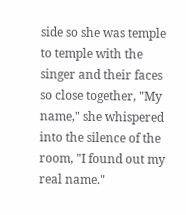side so she was temple to temple with the singer and their faces so close together, "My name," she whispered into the silence of the room, "I found out my real name."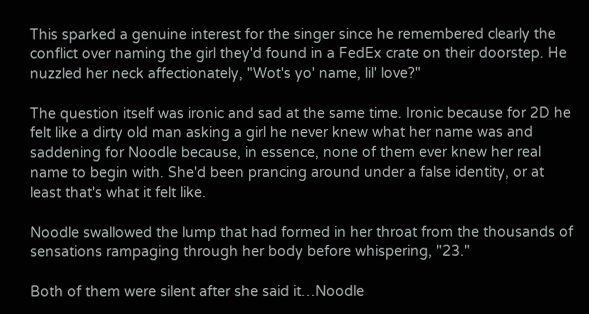This sparked a genuine interest for the singer since he remembered clearly the conflict over naming the girl they'd found in a FedEx crate on their doorstep. He nuzzled her neck affectionately, "Wot's yo' name, lil' love?"

The question itself was ironic and sad at the same time. Ironic because for 2D he felt like a dirty old man asking a girl he never knew what her name was and saddening for Noodle because, in essence, none of them ever knew her real name to begin with. She'd been prancing around under a false identity, or at least that's what it felt like.

Noodle swallowed the lump that had formed in her throat from the thousands of sensations rampaging through her body before whispering, "23."

Both of them were silent after she said it…Noodle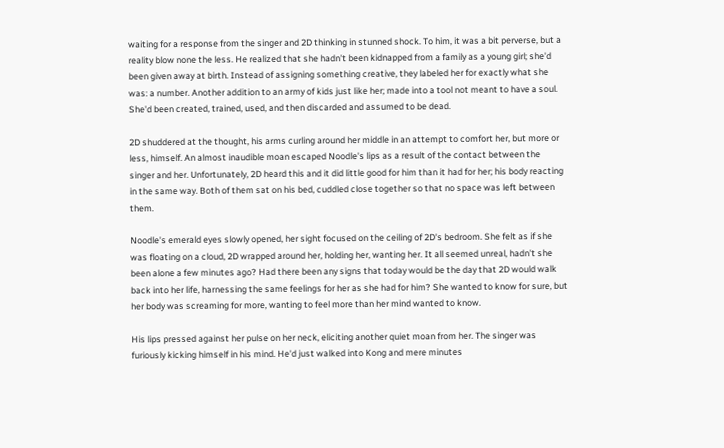waiting for a response from the singer and 2D thinking in stunned shock. To him, it was a bit perverse, but a reality blow none the less. He realized that she hadn't been kidnapped from a family as a young girl; she'd been given away at birth. Instead of assigning something creative, they labeled her for exactly what she was: a number. Another addition to an army of kids just like her; made into a tool not meant to have a soul. She'd been created, trained, used, and then discarded and assumed to be dead.

2D shuddered at the thought, his arms curling around her middle in an attempt to comfort her, but more or less, himself. An almost inaudible moan escaped Noodle's lips as a result of the contact between the singer and her. Unfortunately, 2D heard this and it did little good for him than it had for her; his body reacting in the same way. Both of them sat on his bed, cuddled close together so that no space was left between them.

Noodle's emerald eyes slowly opened, her sight focused on the ceiling of 2D's bedroom. She felt as if she was floating on a cloud, 2D wrapped around her, holding her, wanting her. It all seemed unreal, hadn't she been alone a few minutes ago? Had there been any signs that today would be the day that 2D would walk back into her life, harnessing the same feelings for her as she had for him? She wanted to know for sure, but her body was screaming for more, wanting to feel more than her mind wanted to know.

His lips pressed against her pulse on her neck, eliciting another quiet moan from her. The singer was furiously kicking himself in his mind. He'd just walked into Kong and mere minutes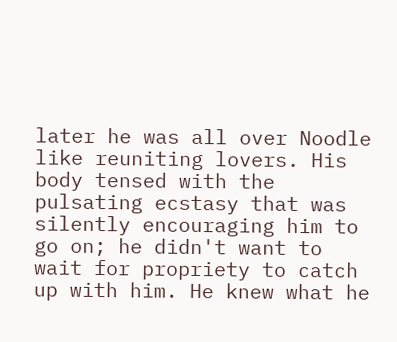later he was all over Noodle like reuniting lovers. His body tensed with the pulsating ecstasy that was silently encouraging him to go on; he didn't want to wait for propriety to catch up with him. He knew what he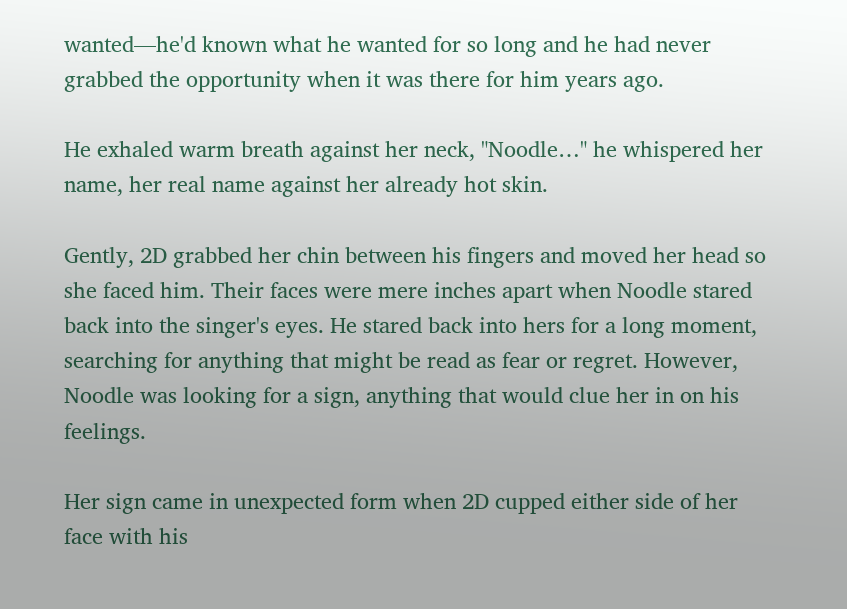wanted—he'd known what he wanted for so long and he had never grabbed the opportunity when it was there for him years ago.

He exhaled warm breath against her neck, "Noodle…" he whispered her name, her real name against her already hot skin.

Gently, 2D grabbed her chin between his fingers and moved her head so she faced him. Their faces were mere inches apart when Noodle stared back into the singer's eyes. He stared back into hers for a long moment, searching for anything that might be read as fear or regret. However, Noodle was looking for a sign, anything that would clue her in on his feelings.

Her sign came in unexpected form when 2D cupped either side of her face with his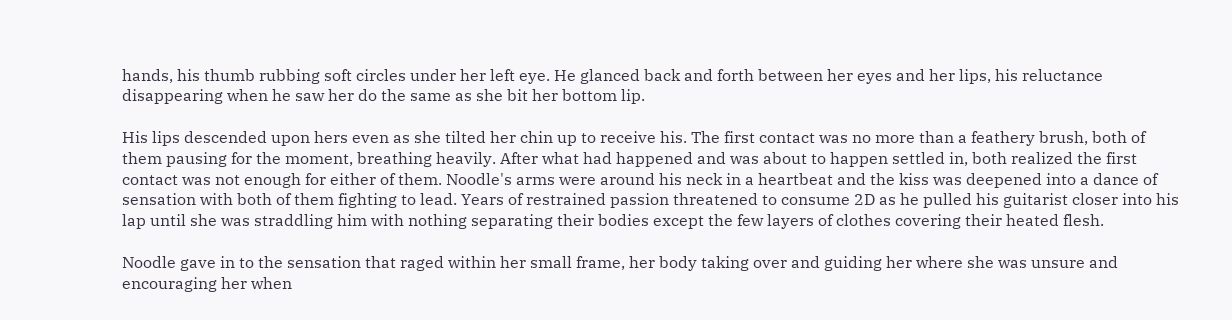hands, his thumb rubbing soft circles under her left eye. He glanced back and forth between her eyes and her lips, his reluctance disappearing when he saw her do the same as she bit her bottom lip.

His lips descended upon hers even as she tilted her chin up to receive his. The first contact was no more than a feathery brush, both of them pausing for the moment, breathing heavily. After what had happened and was about to happen settled in, both realized the first contact was not enough for either of them. Noodle's arms were around his neck in a heartbeat and the kiss was deepened into a dance of sensation with both of them fighting to lead. Years of restrained passion threatened to consume 2D as he pulled his guitarist closer into his lap until she was straddling him with nothing separating their bodies except the few layers of clothes covering their heated flesh.

Noodle gave in to the sensation that raged within her small frame, her body taking over and guiding her where she was unsure and encouraging her when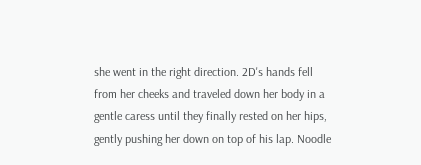she went in the right direction. 2D's hands fell from her cheeks and traveled down her body in a gentle caress until they finally rested on her hips, gently pushing her down on top of his lap. Noodle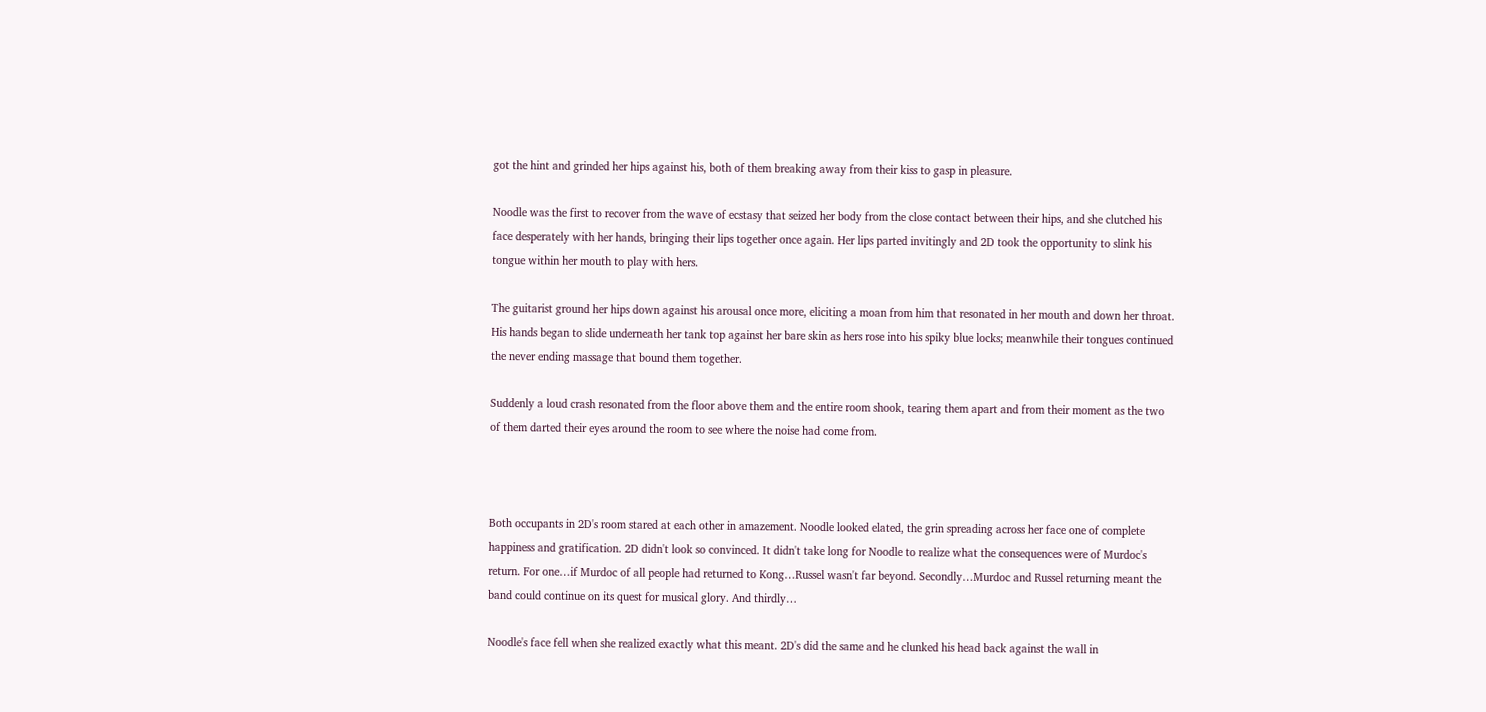got the hint and grinded her hips against his, both of them breaking away from their kiss to gasp in pleasure.

Noodle was the first to recover from the wave of ecstasy that seized her body from the close contact between their hips, and she clutched his face desperately with her hands, bringing their lips together once again. Her lips parted invitingly and 2D took the opportunity to slink his tongue within her mouth to play with hers.

The guitarist ground her hips down against his arousal once more, eliciting a moan from him that resonated in her mouth and down her throat. His hands began to slide underneath her tank top against her bare skin as hers rose into his spiky blue locks; meanwhile their tongues continued the never ending massage that bound them together.

Suddenly a loud crash resonated from the floor above them and the entire room shook, tearing them apart and from their moment as the two of them darted their eyes around the room to see where the noise had come from.



Both occupants in 2D's room stared at each other in amazement. Noodle looked elated, the grin spreading across her face one of complete happiness and gratification. 2D didn't look so convinced. It didn't take long for Noodle to realize what the consequences were of Murdoc's return. For one…if Murdoc of all people had returned to Kong…Russel wasn't far beyond. Secondly…Murdoc and Russel returning meant the band could continue on its quest for musical glory. And thirdly…

Noodle's face fell when she realized exactly what this meant. 2D's did the same and he clunked his head back against the wall in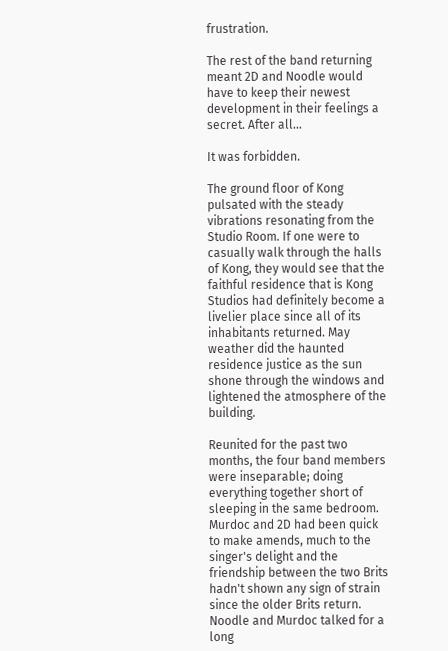frustration.

The rest of the band returning meant 2D and Noodle would have to keep their newest development in their feelings a secret. After all…

It was forbidden.

The ground floor of Kong pulsated with the steady vibrations resonating from the Studio Room. If one were to casually walk through the halls of Kong, they would see that the faithful residence that is Kong Studios had definitely become a livelier place since all of its inhabitants returned. May weather did the haunted residence justice as the sun shone through the windows and lightened the atmosphere of the building.

Reunited for the past two months, the four band members were inseparable; doing everything together short of sleeping in the same bedroom. Murdoc and 2D had been quick to make amends, much to the singer's delight and the friendship between the two Brits hadn't shown any sign of strain since the older Brits return. Noodle and Murdoc talked for a long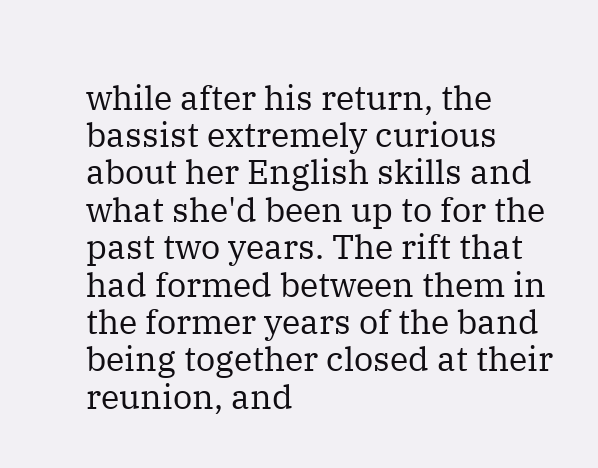while after his return, the bassist extremely curious about her English skills and what she'd been up to for the past two years. The rift that had formed between them in the former years of the band being together closed at their reunion, and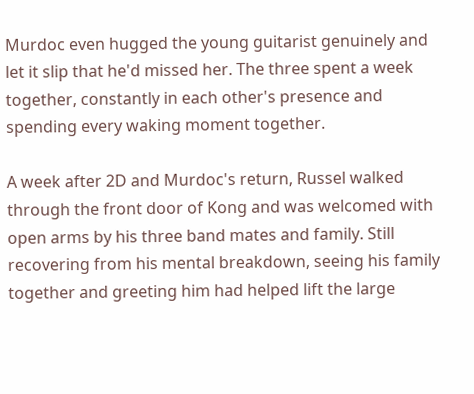Murdoc even hugged the young guitarist genuinely and let it slip that he'd missed her. The three spent a week together, constantly in each other's presence and spending every waking moment together.

A week after 2D and Murdoc's return, Russel walked through the front door of Kong and was welcomed with open arms by his three band mates and family. Still recovering from his mental breakdown, seeing his family together and greeting him had helped lift the large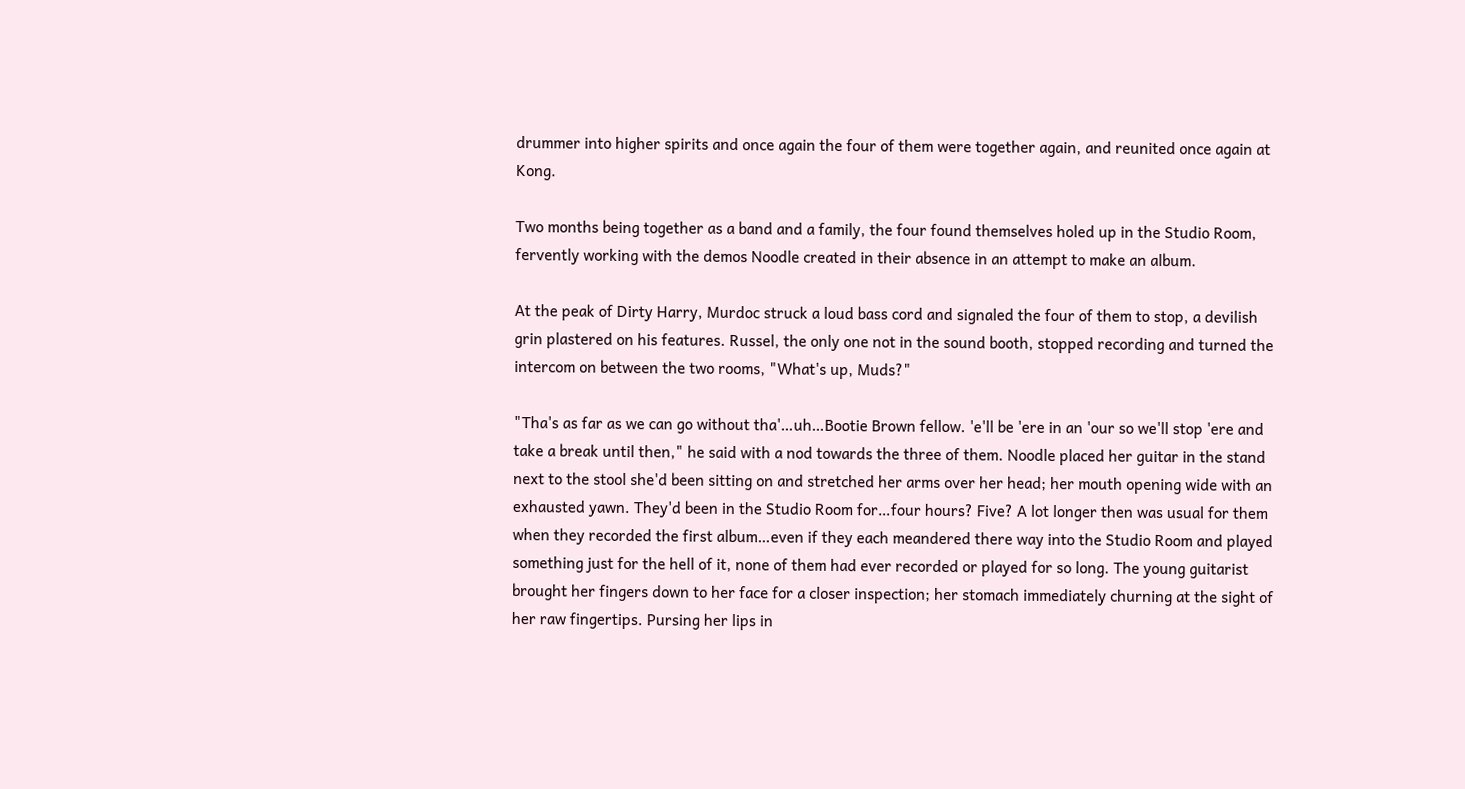drummer into higher spirits and once again the four of them were together again, and reunited once again at Kong.

Two months being together as a band and a family, the four found themselves holed up in the Studio Room, fervently working with the demos Noodle created in their absence in an attempt to make an album.

At the peak of Dirty Harry, Murdoc struck a loud bass cord and signaled the four of them to stop, a devilish grin plastered on his features. Russel, the only one not in the sound booth, stopped recording and turned the intercom on between the two rooms, "What's up, Muds?"

"Tha's as far as we can go without tha'…uh…Bootie Brown fellow. 'e'll be 'ere in an 'our so we'll stop 'ere and take a break until then," he said with a nod towards the three of them. Noodle placed her guitar in the stand next to the stool she'd been sitting on and stretched her arms over her head; her mouth opening wide with an exhausted yawn. They'd been in the Studio Room for…four hours? Five? A lot longer then was usual for them when they recorded the first album…even if they each meandered there way into the Studio Room and played something just for the hell of it, none of them had ever recorded or played for so long. The young guitarist brought her fingers down to her face for a closer inspection; her stomach immediately churning at the sight of her raw fingertips. Pursing her lips in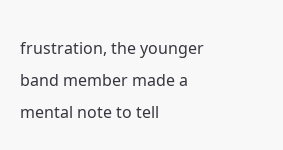frustration, the younger band member made a mental note to tell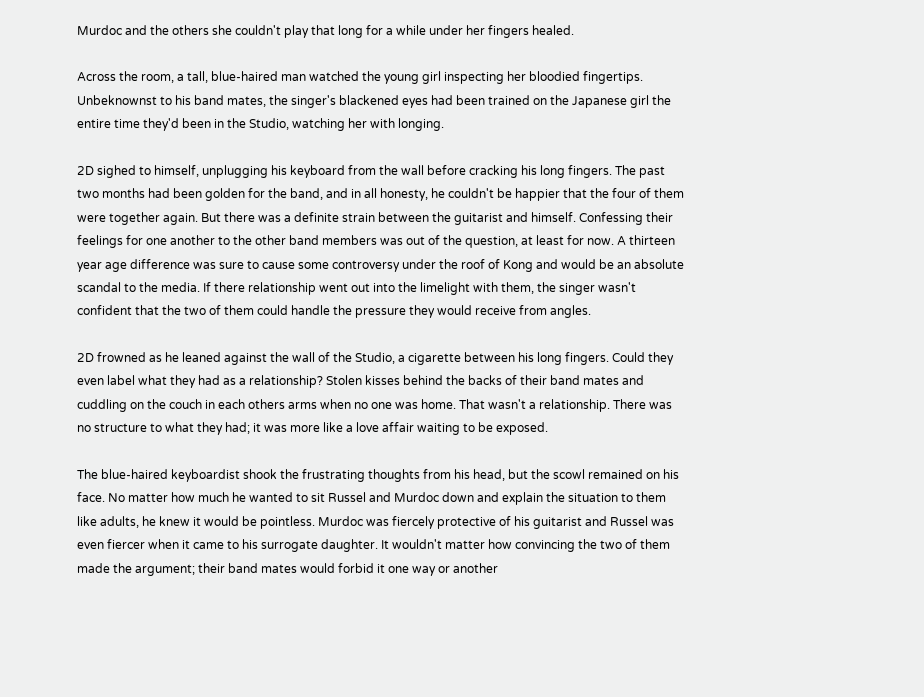Murdoc and the others she couldn't play that long for a while under her fingers healed.

Across the room, a tall, blue-haired man watched the young girl inspecting her bloodied fingertips. Unbeknownst to his band mates, the singer's blackened eyes had been trained on the Japanese girl the entire time they'd been in the Studio, watching her with longing.

2D sighed to himself, unplugging his keyboard from the wall before cracking his long fingers. The past two months had been golden for the band, and in all honesty, he couldn't be happier that the four of them were together again. But there was a definite strain between the guitarist and himself. Confessing their feelings for one another to the other band members was out of the question, at least for now. A thirteen year age difference was sure to cause some controversy under the roof of Kong and would be an absolute scandal to the media. If there relationship went out into the limelight with them, the singer wasn't confident that the two of them could handle the pressure they would receive from angles.

2D frowned as he leaned against the wall of the Studio, a cigarette between his long fingers. Could they even label what they had as a relationship? Stolen kisses behind the backs of their band mates and cuddling on the couch in each others arms when no one was home. That wasn't a relationship. There was no structure to what they had; it was more like a love affair waiting to be exposed.

The blue-haired keyboardist shook the frustrating thoughts from his head, but the scowl remained on his face. No matter how much he wanted to sit Russel and Murdoc down and explain the situation to them like adults, he knew it would be pointless. Murdoc was fiercely protective of his guitarist and Russel was even fiercer when it came to his surrogate daughter. It wouldn't matter how convincing the two of them made the argument; their band mates would forbid it one way or another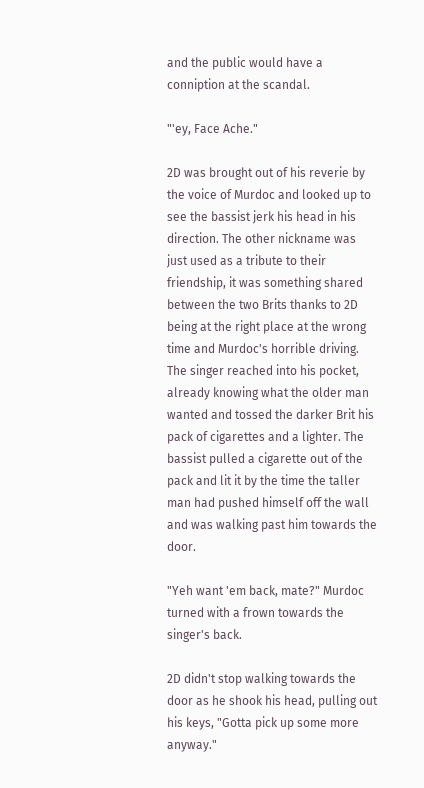and the public would have a conniption at the scandal.

"'ey, Face Ache."

2D was brought out of his reverie by the voice of Murdoc and looked up to see the bassist jerk his head in his direction. The other nickname was just used as a tribute to their friendship, it was something shared between the two Brits thanks to 2D being at the right place at the wrong time and Murdoc's horrible driving. The singer reached into his pocket, already knowing what the older man wanted and tossed the darker Brit his pack of cigarettes and a lighter. The bassist pulled a cigarette out of the pack and lit it by the time the taller man had pushed himself off the wall and was walking past him towards the door.

"Yeh want 'em back, mate?" Murdoc turned with a frown towards the singer's back.

2D didn't stop walking towards the door as he shook his head, pulling out his keys, "Gotta pick up some more anyway."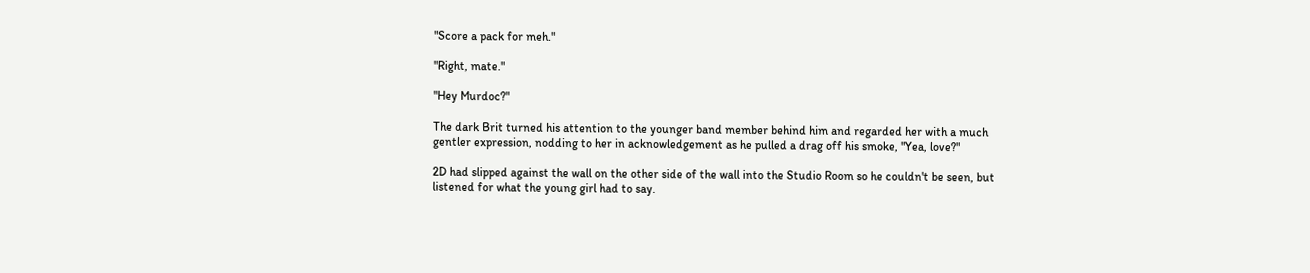"Score a pack for meh."

"Right, mate."

"Hey Murdoc?"

The dark Brit turned his attention to the younger band member behind him and regarded her with a much gentler expression, nodding to her in acknowledgement as he pulled a drag off his smoke, "Yea, love?"

2D had slipped against the wall on the other side of the wall into the Studio Room so he couldn't be seen, but listened for what the young girl had to say.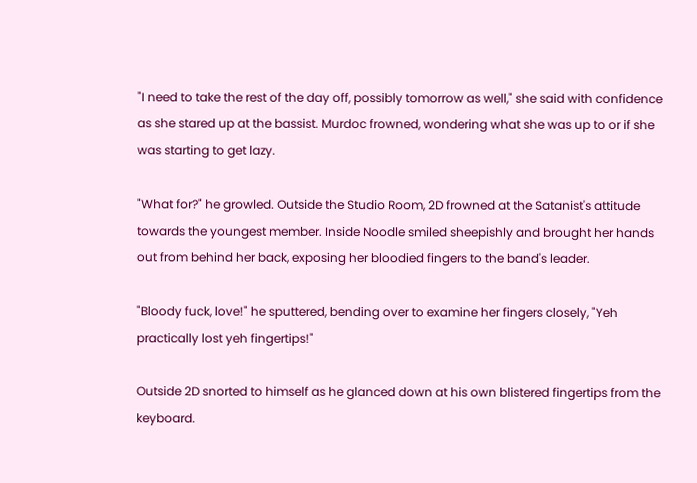"I need to take the rest of the day off, possibly tomorrow as well," she said with confidence as she stared up at the bassist. Murdoc frowned, wondering what she was up to or if she was starting to get lazy.

"What for?" he growled. Outside the Studio Room, 2D frowned at the Satanist's attitude towards the youngest member. Inside Noodle smiled sheepishly and brought her hands out from behind her back, exposing her bloodied fingers to the band's leader.

"Bloody fuck, love!" he sputtered, bending over to examine her fingers closely, "Yeh practically lost yeh fingertips!"

Outside 2D snorted to himself as he glanced down at his own blistered fingertips from the keyboard.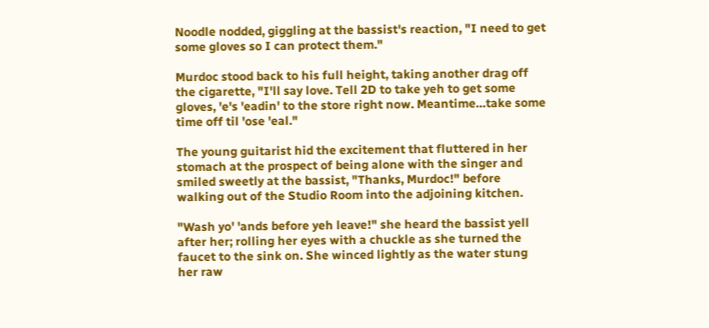Noodle nodded, giggling at the bassist's reaction, "I need to get some gloves so I can protect them."

Murdoc stood back to his full height, taking another drag off the cigarette, "I'll say love. Tell 2D to take yeh to get some gloves, 'e's 'eadin' to the store right now. Meantime…take some time off til 'ose 'eal."

The young guitarist hid the excitement that fluttered in her stomach at the prospect of being alone with the singer and smiled sweetly at the bassist, "Thanks, Murdoc!" before walking out of the Studio Room into the adjoining kitchen.

"Wash yo' 'ands before yeh leave!" she heard the bassist yell after her; rolling her eyes with a chuckle as she turned the faucet to the sink on. She winced lightly as the water stung her raw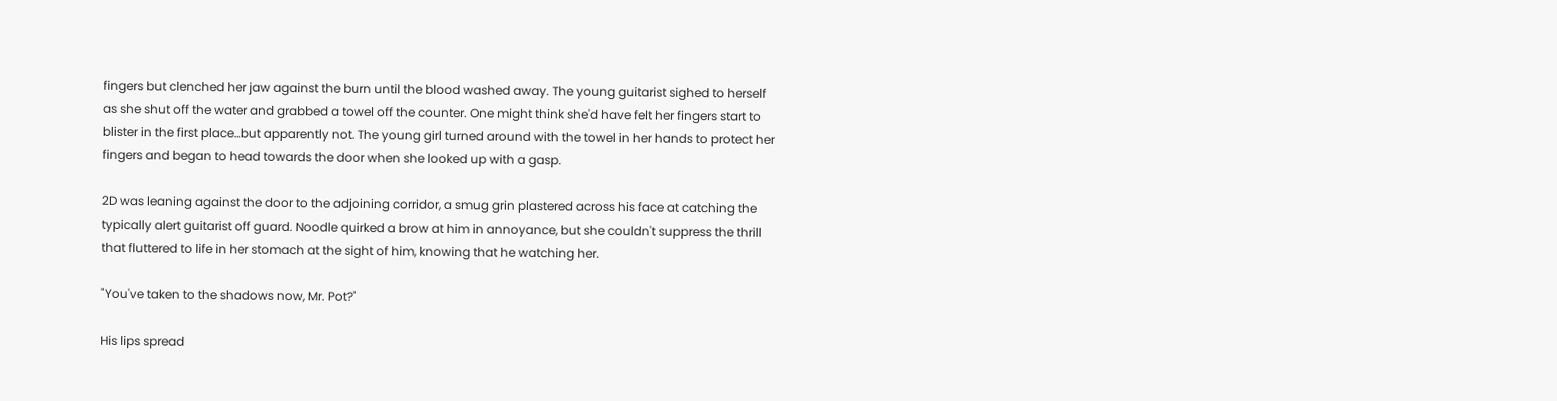fingers but clenched her jaw against the burn until the blood washed away. The young guitarist sighed to herself as she shut off the water and grabbed a towel off the counter. One might think she'd have felt her fingers start to blister in the first place…but apparently not. The young girl turned around with the towel in her hands to protect her fingers and began to head towards the door when she looked up with a gasp.

2D was leaning against the door to the adjoining corridor, a smug grin plastered across his face at catching the typically alert guitarist off guard. Noodle quirked a brow at him in annoyance, but she couldn't suppress the thrill that fluttered to life in her stomach at the sight of him, knowing that he watching her.

"You've taken to the shadows now, Mr. Pot?"

His lips spread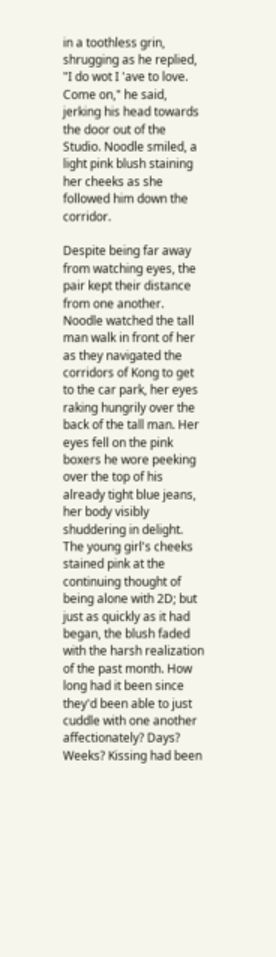in a toothless grin, shrugging as he replied, "I do wot I 'ave to love. Come on," he said, jerking his head towards the door out of the Studio. Noodle smiled, a light pink blush staining her cheeks as she followed him down the corridor.

Despite being far away from watching eyes, the pair kept their distance from one another. Noodle watched the tall man walk in front of her as they navigated the corridors of Kong to get to the car park, her eyes raking hungrily over the back of the tall man. Her eyes fell on the pink boxers he wore peeking over the top of his already tight blue jeans, her body visibly shuddering in delight. The young girl's cheeks stained pink at the continuing thought of being alone with 2D; but just as quickly as it had began, the blush faded with the harsh realization of the past month. How long had it been since they'd been able to just cuddle with one another affectionately? Days? Weeks? Kissing had been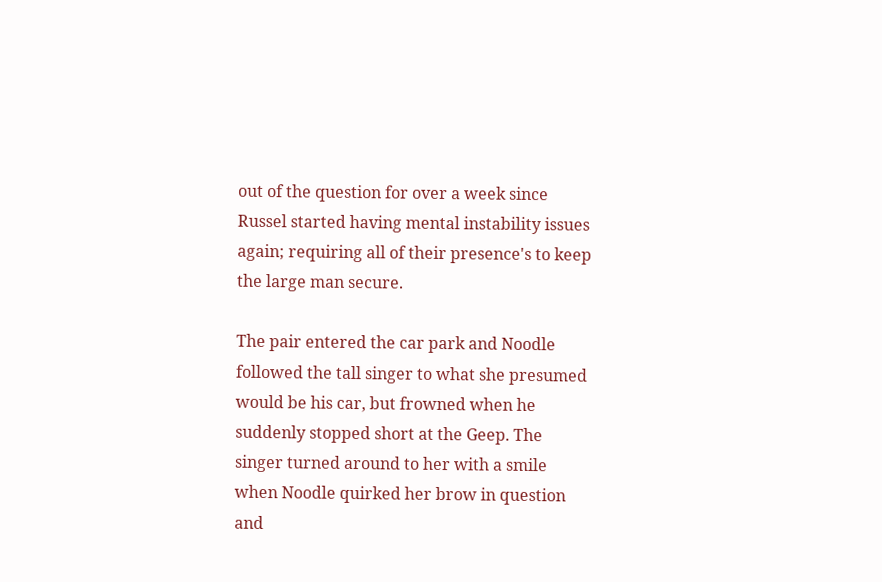out of the question for over a week since Russel started having mental instability issues again; requiring all of their presence's to keep the large man secure.

The pair entered the car park and Noodle followed the tall singer to what she presumed would be his car, but frowned when he suddenly stopped short at the Geep. The singer turned around to her with a smile when Noodle quirked her brow in question and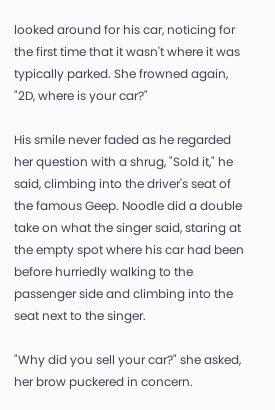looked around for his car, noticing for the first time that it wasn't where it was typically parked. She frowned again, "2D, where is your car?"

His smile never faded as he regarded her question with a shrug, "Sold it," he said, climbing into the driver's seat of the famous Geep. Noodle did a double take on what the singer said, staring at the empty spot where his car had been before hurriedly walking to the passenger side and climbing into the seat next to the singer.

"Why did you sell your car?" she asked, her brow puckered in concern.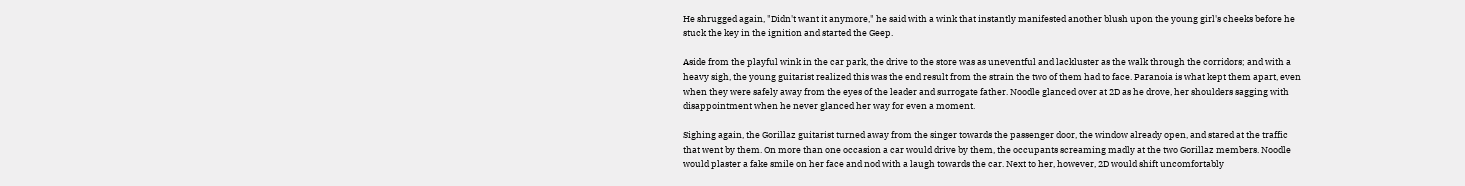He shrugged again, "Didn't want it anymore," he said with a wink that instantly manifested another blush upon the young girl's cheeks before he stuck the key in the ignition and started the Geep.

Aside from the playful wink in the car park, the drive to the store was as uneventful and lackluster as the walk through the corridors; and with a heavy sigh, the young guitarist realized this was the end result from the strain the two of them had to face. Paranoia is what kept them apart, even when they were safely away from the eyes of the leader and surrogate father. Noodle glanced over at 2D as he drove, her shoulders sagging with disappointment when he never glanced her way for even a moment.

Sighing again, the Gorillaz guitarist turned away from the singer towards the passenger door, the window already open, and stared at the traffic that went by them. On more than one occasion a car would drive by them, the occupants screaming madly at the two Gorillaz members. Noodle would plaster a fake smile on her face and nod with a laugh towards the car. Next to her, however, 2D would shift uncomfortably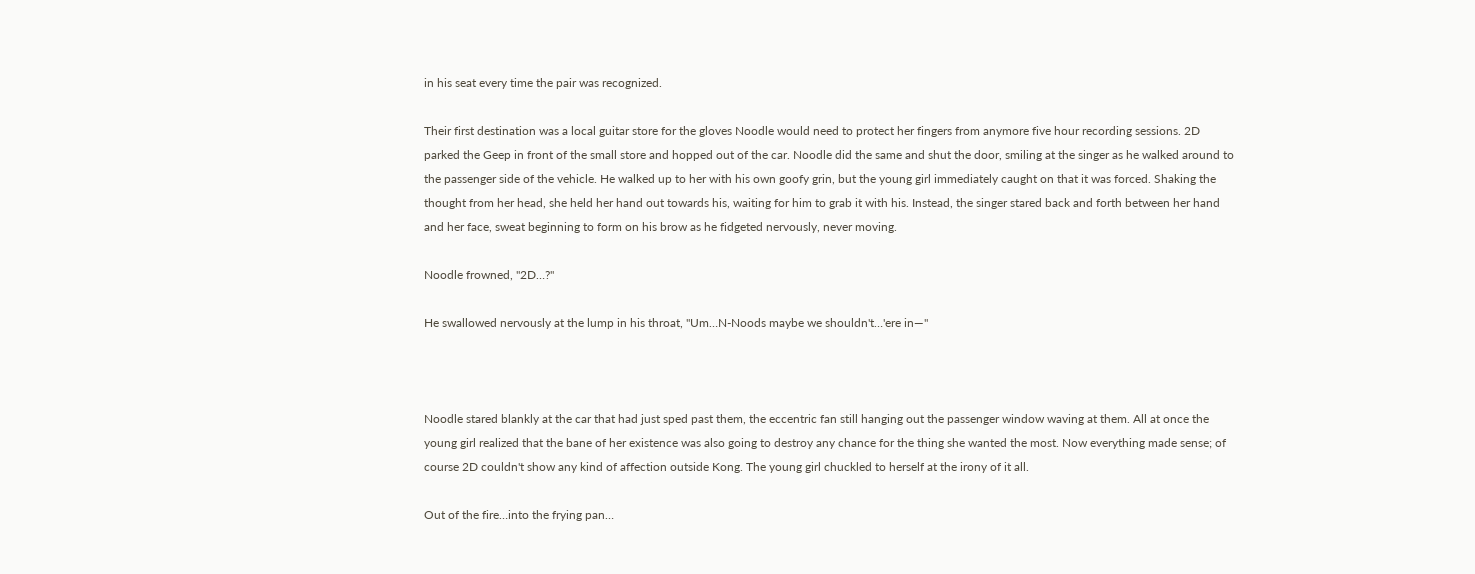in his seat every time the pair was recognized.

Their first destination was a local guitar store for the gloves Noodle would need to protect her fingers from anymore five hour recording sessions. 2D parked the Geep in front of the small store and hopped out of the car. Noodle did the same and shut the door, smiling at the singer as he walked around to the passenger side of the vehicle. He walked up to her with his own goofy grin, but the young girl immediately caught on that it was forced. Shaking the thought from her head, she held her hand out towards his, waiting for him to grab it with his. Instead, the singer stared back and forth between her hand and her face, sweat beginning to form on his brow as he fidgeted nervously, never moving.

Noodle frowned, "2D…?"

He swallowed nervously at the lump in his throat, "Um…N-Noods maybe we shouldn't…'ere in—"



Noodle stared blankly at the car that had just sped past them, the eccentric fan still hanging out the passenger window waving at them. All at once the young girl realized that the bane of her existence was also going to destroy any chance for the thing she wanted the most. Now everything made sense; of course 2D couldn't show any kind of affection outside Kong. The young girl chuckled to herself at the irony of it all.

Out of the fire…into the frying pan…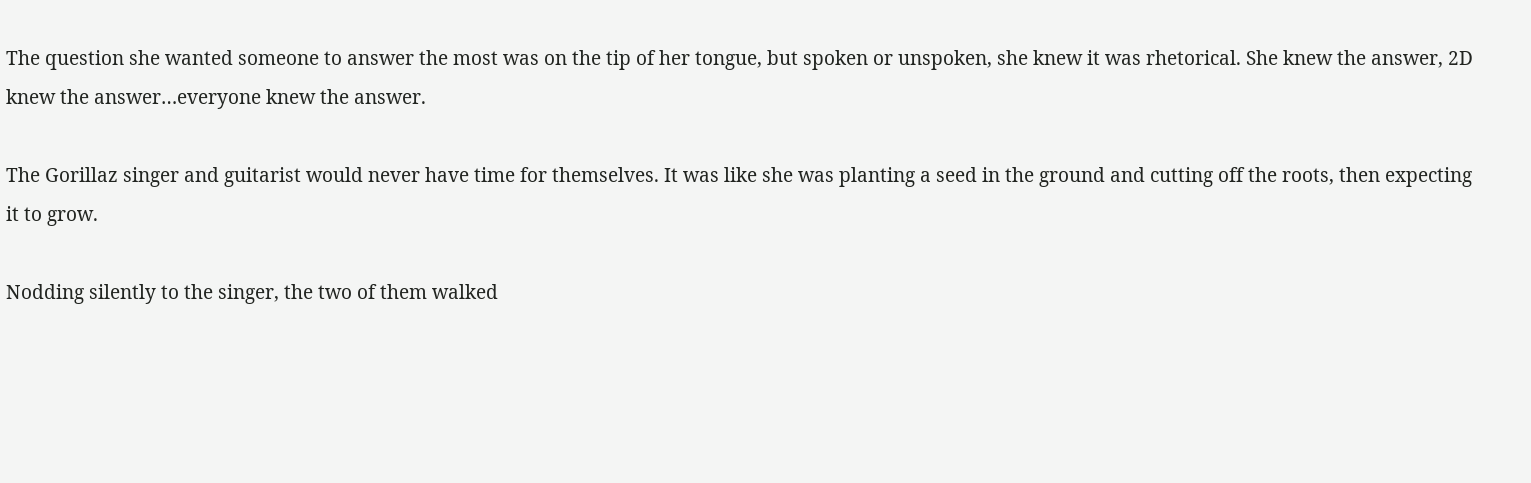The question she wanted someone to answer the most was on the tip of her tongue, but spoken or unspoken, she knew it was rhetorical. She knew the answer, 2D knew the answer…everyone knew the answer.

The Gorillaz singer and guitarist would never have time for themselves. It was like she was planting a seed in the ground and cutting off the roots, then expecting it to grow.

Nodding silently to the singer, the two of them walked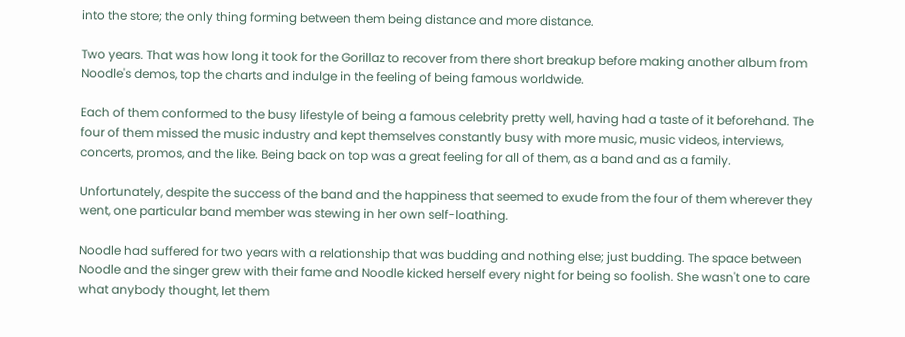into the store; the only thing forming between them being distance and more distance.

Two years. That was how long it took for the Gorillaz to recover from there short breakup before making another album from Noodle's demos, top the charts and indulge in the feeling of being famous worldwide.

Each of them conformed to the busy lifestyle of being a famous celebrity pretty well, having had a taste of it beforehand. The four of them missed the music industry and kept themselves constantly busy with more music, music videos, interviews, concerts, promos, and the like. Being back on top was a great feeling for all of them, as a band and as a family.

Unfortunately, despite the success of the band and the happiness that seemed to exude from the four of them wherever they went, one particular band member was stewing in her own self-loathing.

Noodle had suffered for two years with a relationship that was budding and nothing else; just budding. The space between Noodle and the singer grew with their fame and Noodle kicked herself every night for being so foolish. She wasn't one to care what anybody thought, let them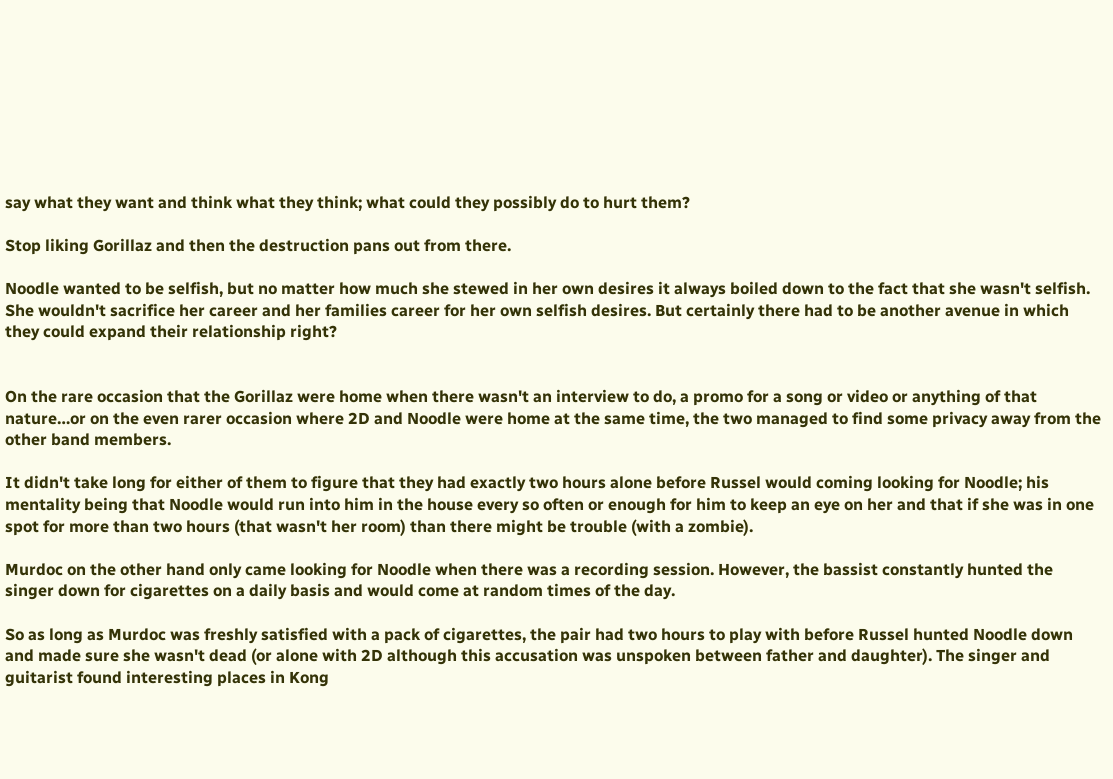say what they want and think what they think; what could they possibly do to hurt them?

Stop liking Gorillaz and then the destruction pans out from there.

Noodle wanted to be selfish, but no matter how much she stewed in her own desires it always boiled down to the fact that she wasn't selfish. She wouldn't sacrifice her career and her families career for her own selfish desires. But certainly there had to be another avenue in which they could expand their relationship right?


On the rare occasion that the Gorillaz were home when there wasn't an interview to do, a promo for a song or video or anything of that nature…or on the even rarer occasion where 2D and Noodle were home at the same time, the two managed to find some privacy away from the other band members.

It didn't take long for either of them to figure that they had exactly two hours alone before Russel would coming looking for Noodle; his mentality being that Noodle would run into him in the house every so often or enough for him to keep an eye on her and that if she was in one spot for more than two hours (that wasn't her room) than there might be trouble (with a zombie).

Murdoc on the other hand only came looking for Noodle when there was a recording session. However, the bassist constantly hunted the singer down for cigarettes on a daily basis and would come at random times of the day.

So as long as Murdoc was freshly satisfied with a pack of cigarettes, the pair had two hours to play with before Russel hunted Noodle down and made sure she wasn't dead (or alone with 2D although this accusation was unspoken between father and daughter). The singer and guitarist found interesting places in Kong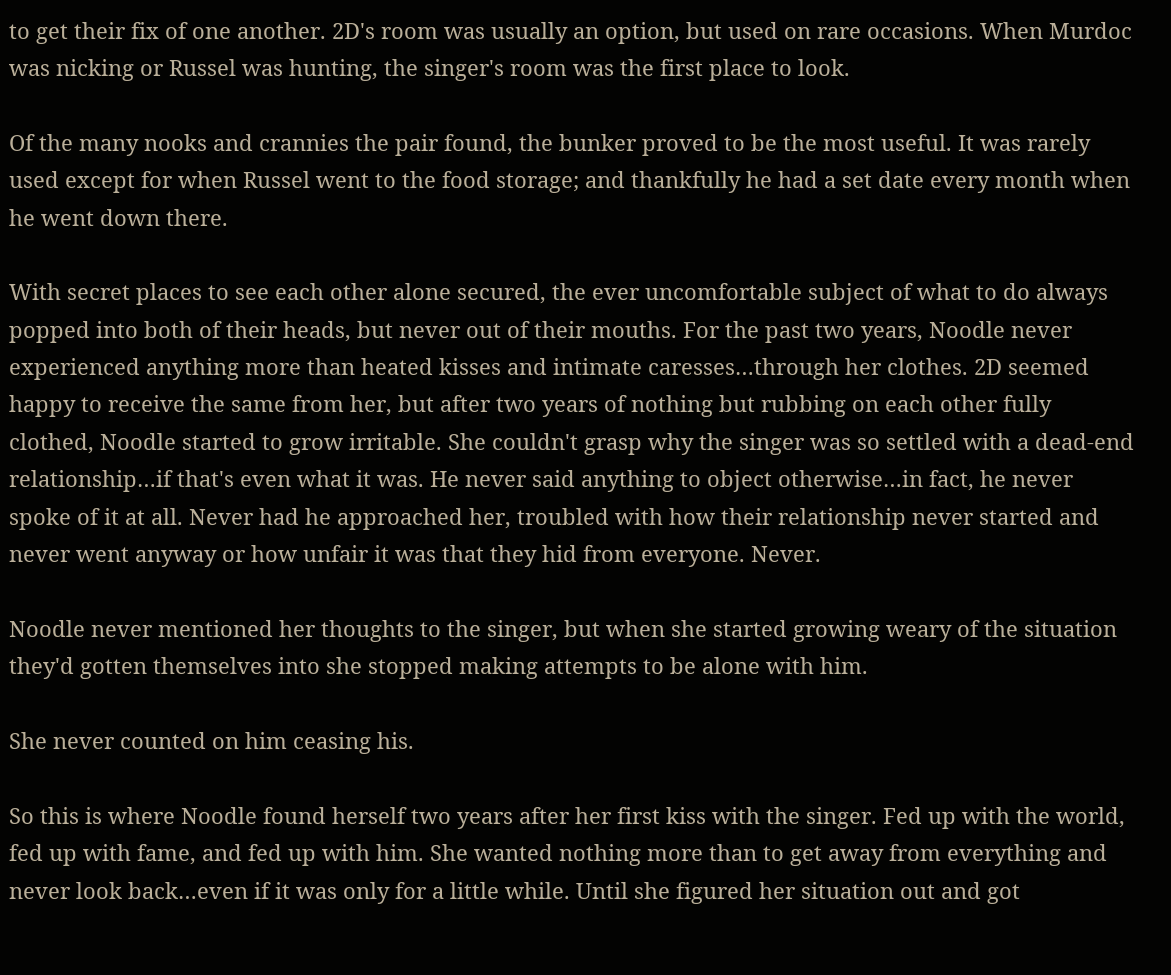to get their fix of one another. 2D's room was usually an option, but used on rare occasions. When Murdoc was nicking or Russel was hunting, the singer's room was the first place to look.

Of the many nooks and crannies the pair found, the bunker proved to be the most useful. It was rarely used except for when Russel went to the food storage; and thankfully he had a set date every month when he went down there.

With secret places to see each other alone secured, the ever uncomfortable subject of what to do always popped into both of their heads, but never out of their mouths. For the past two years, Noodle never experienced anything more than heated kisses and intimate caresses…through her clothes. 2D seemed happy to receive the same from her, but after two years of nothing but rubbing on each other fully clothed, Noodle started to grow irritable. She couldn't grasp why the singer was so settled with a dead-end relationship…if that's even what it was. He never said anything to object otherwise…in fact, he never spoke of it at all. Never had he approached her, troubled with how their relationship never started and never went anyway or how unfair it was that they hid from everyone. Never.

Noodle never mentioned her thoughts to the singer, but when she started growing weary of the situation they'd gotten themselves into she stopped making attempts to be alone with him.

She never counted on him ceasing his.

So this is where Noodle found herself two years after her first kiss with the singer. Fed up with the world, fed up with fame, and fed up with him. She wanted nothing more than to get away from everything and never look back…even if it was only for a little while. Until she figured her situation out and got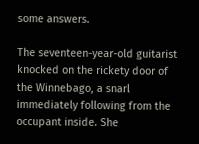some answers.

The seventeen-year-old guitarist knocked on the rickety door of the Winnebago, a snarl immediately following from the occupant inside. She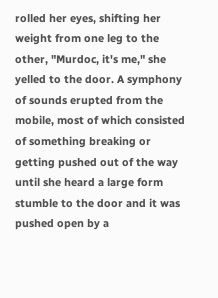rolled her eyes, shifting her weight from one leg to the other, "Murdoc, it's me," she yelled to the door. A symphony of sounds erupted from the mobile, most of which consisted of something breaking or getting pushed out of the way until she heard a large form stumble to the door and it was pushed open by a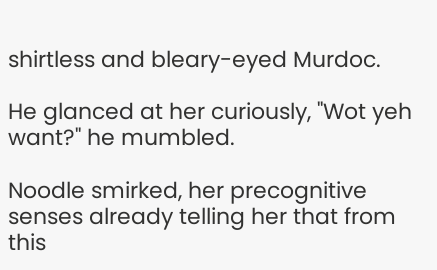shirtless and bleary-eyed Murdoc.

He glanced at her curiously, "Wot yeh want?" he mumbled.

Noodle smirked, her precognitive senses already telling her that from this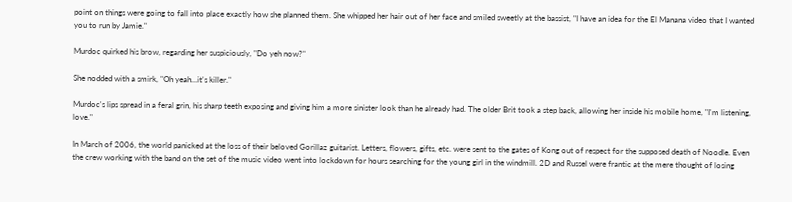point on things were going to fall into place exactly how she planned them. She whipped her hair out of her face and smiled sweetly at the bassist, "I have an idea for the El Manana video that I wanted you to run by Jamie."

Murdoc quirked his brow, regarding her suspiciously, "Do yeh now?"

She nodded with a smirk, "Oh yeah…it's killer."

Murdoc's lips spread in a feral grin, his sharp teeth exposing and giving him a more sinister look than he already had. The older Brit took a step back, allowing her inside his mobile home, "I'm listening, love."

In March of 2006, the world panicked at the loss of their beloved Gorillaz guitarist. Letters, flowers, gifts, etc. were sent to the gates of Kong out of respect for the supposed death of Noodle. Even the crew working with the band on the set of the music video went into lockdown for hours searching for the young girl in the windmill. 2D and Russel were frantic at the mere thought of losing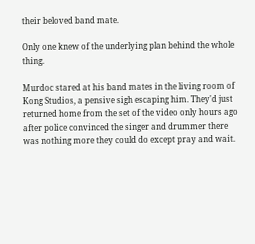their beloved band mate.

Only one knew of the underlying plan behind the whole thing.

Murdoc stared at his band mates in the living room of Kong Studios, a pensive sigh escaping him. They'd just returned home from the set of the video only hours ago after police convinced the singer and drummer there was nothing more they could do except pray and wait.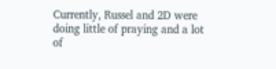Currently, Russel and 2D were doing little of praying and a lot of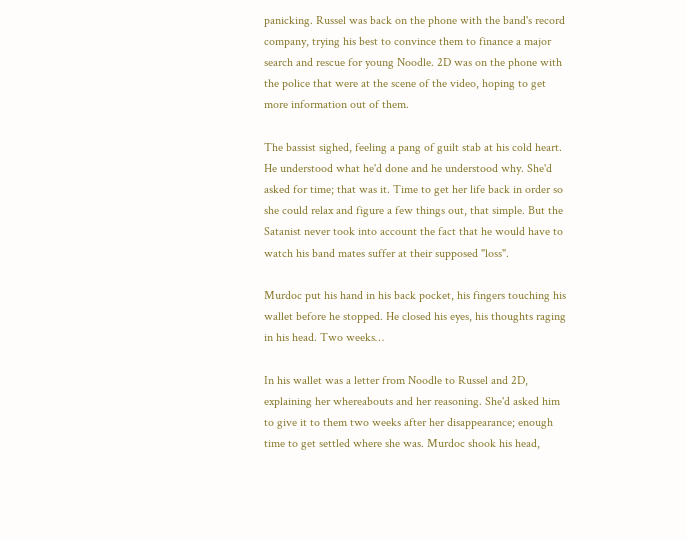panicking. Russel was back on the phone with the band's record company, trying his best to convince them to finance a major search and rescue for young Noodle. 2D was on the phone with the police that were at the scene of the video, hoping to get more information out of them.

The bassist sighed, feeling a pang of guilt stab at his cold heart. He understood what he'd done and he understood why. She'd asked for time; that was it. Time to get her life back in order so she could relax and figure a few things out, that simple. But the Satanist never took into account the fact that he would have to watch his band mates suffer at their supposed "loss".

Murdoc put his hand in his back pocket, his fingers touching his wallet before he stopped. He closed his eyes, his thoughts raging in his head. Two weeks…

In his wallet was a letter from Noodle to Russel and 2D, explaining her whereabouts and her reasoning. She'd asked him to give it to them two weeks after her disappearance; enough time to get settled where she was. Murdoc shook his head,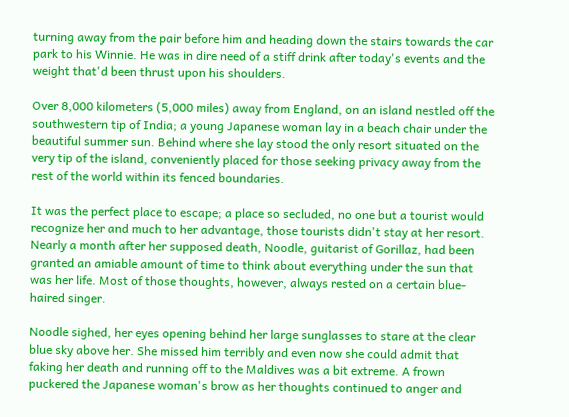turning away from the pair before him and heading down the stairs towards the car park to his Winnie. He was in dire need of a stiff drink after today's events and the weight that'd been thrust upon his shoulders.

Over 8,000 kilometers (5,000 miles) away from England, on an island nestled off the southwestern tip of India; a young Japanese woman lay in a beach chair under the beautiful summer sun. Behind where she lay stood the only resort situated on the very tip of the island, conveniently placed for those seeking privacy away from the rest of the world within its fenced boundaries.

It was the perfect place to escape; a place so secluded, no one but a tourist would recognize her and much to her advantage, those tourists didn't stay at her resort. Nearly a month after her supposed death, Noodle, guitarist of Gorillaz, had been granted an amiable amount of time to think about everything under the sun that was her life. Most of those thoughts, however, always rested on a certain blue-haired singer.

Noodle sighed, her eyes opening behind her large sunglasses to stare at the clear blue sky above her. She missed him terribly and even now she could admit that faking her death and running off to the Maldives was a bit extreme. A frown puckered the Japanese woman's brow as her thoughts continued to anger and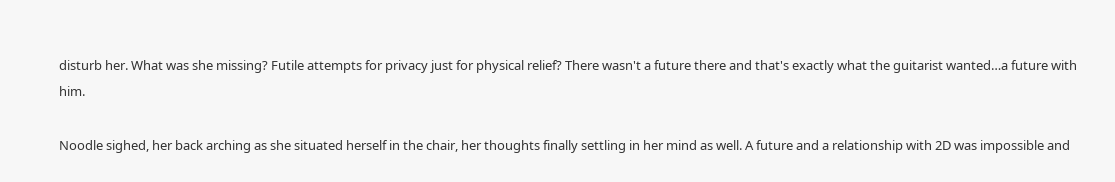disturb her. What was she missing? Futile attempts for privacy just for physical relief? There wasn't a future there and that's exactly what the guitarist wanted…a future with him.

Noodle sighed, her back arching as she situated herself in the chair, her thoughts finally settling in her mind as well. A future and a relationship with 2D was impossible and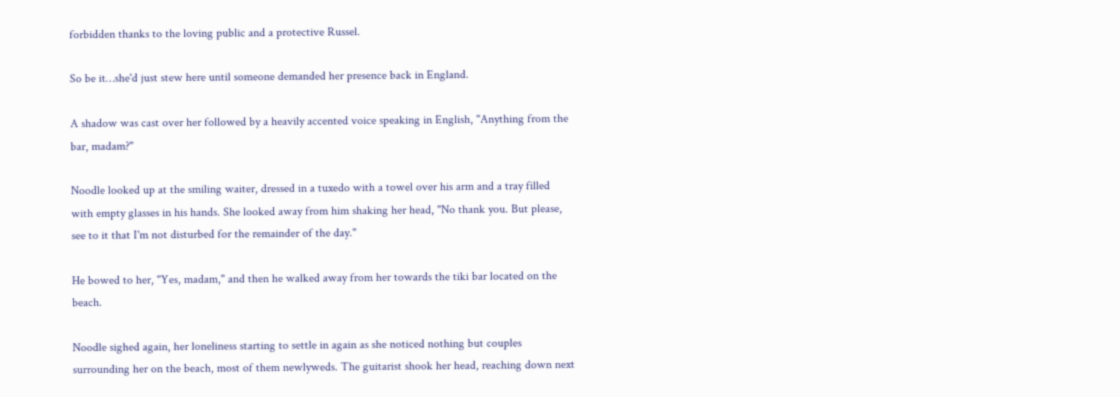forbidden thanks to the loving public and a protective Russel.

So be it…she'd just stew here until someone demanded her presence back in England.

A shadow was cast over her followed by a heavily accented voice speaking in English, "Anything from the bar, madam?"

Noodle looked up at the smiling waiter, dressed in a tuxedo with a towel over his arm and a tray filled with empty glasses in his hands. She looked away from him shaking her head, "No thank you. But please, see to it that I'm not disturbed for the remainder of the day."

He bowed to her, "Yes, madam," and then he walked away from her towards the tiki bar located on the beach.

Noodle sighed again, her loneliness starting to settle in again as she noticed nothing but couples surrounding her on the beach, most of them newlyweds. The guitarist shook her head, reaching down next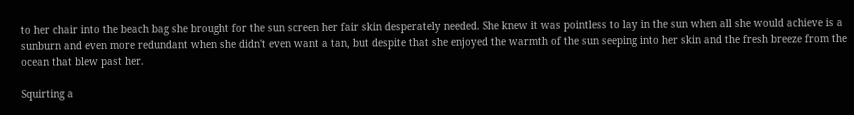to her chair into the beach bag she brought for the sun screen her fair skin desperately needed. She knew it was pointless to lay in the sun when all she would achieve is a sunburn and even more redundant when she didn't even want a tan, but despite that she enjoyed the warmth of the sun seeping into her skin and the fresh breeze from the ocean that blew past her.

Squirting a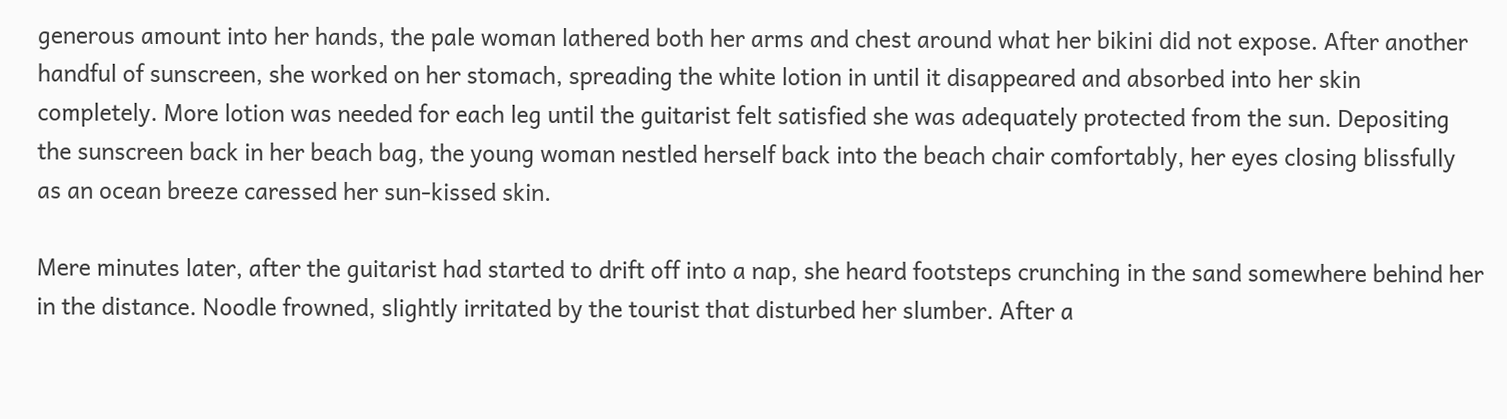generous amount into her hands, the pale woman lathered both her arms and chest around what her bikini did not expose. After another handful of sunscreen, she worked on her stomach, spreading the white lotion in until it disappeared and absorbed into her skin completely. More lotion was needed for each leg until the guitarist felt satisfied she was adequately protected from the sun. Depositing the sunscreen back in her beach bag, the young woman nestled herself back into the beach chair comfortably, her eyes closing blissfully as an ocean breeze caressed her sun-kissed skin.

Mere minutes later, after the guitarist had started to drift off into a nap, she heard footsteps crunching in the sand somewhere behind her in the distance. Noodle frowned, slightly irritated by the tourist that disturbed her slumber. After a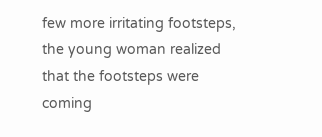few more irritating footsteps, the young woman realized that the footsteps were coming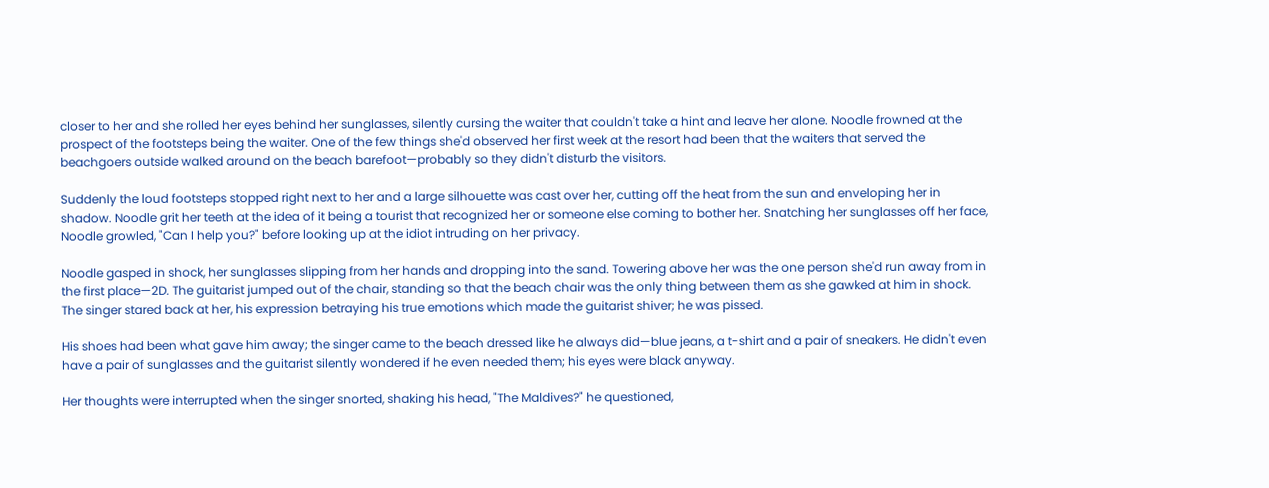closer to her and she rolled her eyes behind her sunglasses, silently cursing the waiter that couldn't take a hint and leave her alone. Noodle frowned at the prospect of the footsteps being the waiter. One of the few things she'd observed her first week at the resort had been that the waiters that served the beachgoers outside walked around on the beach barefoot—probably so they didn't disturb the visitors.

Suddenly the loud footsteps stopped right next to her and a large silhouette was cast over her, cutting off the heat from the sun and enveloping her in shadow. Noodle grit her teeth at the idea of it being a tourist that recognized her or someone else coming to bother her. Snatching her sunglasses off her face, Noodle growled, "Can I help you?" before looking up at the idiot intruding on her privacy.

Noodle gasped in shock, her sunglasses slipping from her hands and dropping into the sand. Towering above her was the one person she'd run away from in the first place—2D. The guitarist jumped out of the chair, standing so that the beach chair was the only thing between them as she gawked at him in shock. The singer stared back at her, his expression betraying his true emotions which made the guitarist shiver; he was pissed.

His shoes had been what gave him away; the singer came to the beach dressed like he always did—blue jeans, a t-shirt and a pair of sneakers. He didn't even have a pair of sunglasses and the guitarist silently wondered if he even needed them; his eyes were black anyway.

Her thoughts were interrupted when the singer snorted, shaking his head, "The Maldives?" he questioned,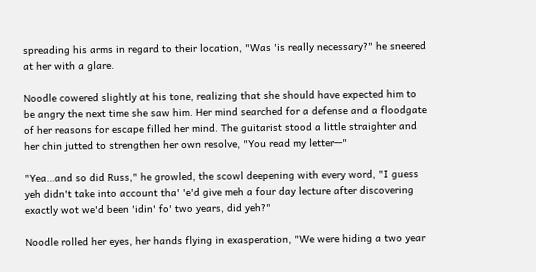spreading his arms in regard to their location, "Was 'is really necessary?" he sneered at her with a glare.

Noodle cowered slightly at his tone, realizing that she should have expected him to be angry the next time she saw him. Her mind searched for a defense and a floodgate of her reasons for escape filled her mind. The guitarist stood a little straighter and her chin jutted to strengthen her own resolve, "You read my letter—"

"Yea…and so did Russ," he growled, the scowl deepening with every word, "I guess yeh didn't take into account tha' 'e'd give meh a four day lecture after discovering exactly wot we'd been 'idin' fo' two years, did yeh?"

Noodle rolled her eyes, her hands flying in exasperation, "We were hiding a two year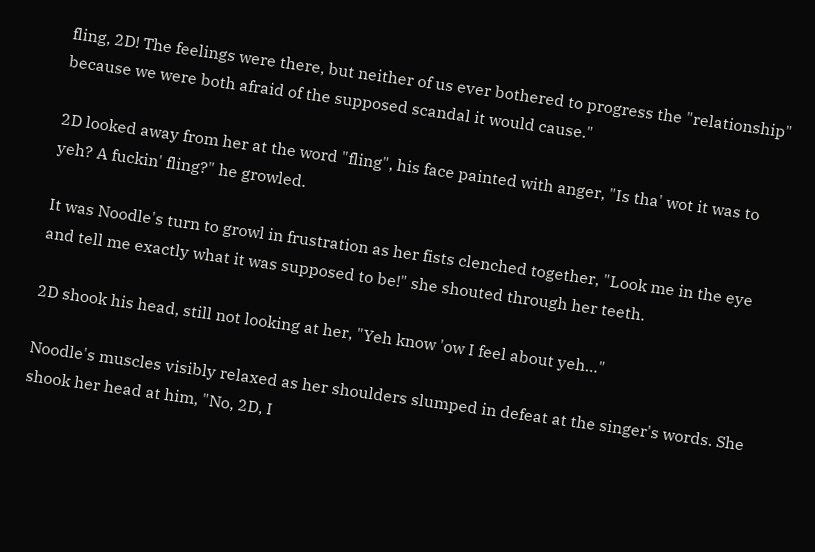fling, 2D! The feelings were there, but neither of us ever bothered to progress the "relationship" because we were both afraid of the supposed scandal it would cause."

2D looked away from her at the word "fling", his face painted with anger, "Is tha' wot it was to yeh? A fuckin' fling?" he growled.

It was Noodle's turn to growl in frustration as her fists clenched together, "Look me in the eye and tell me exactly what it was supposed to be!" she shouted through her teeth.

2D shook his head, still not looking at her, "Yeh know 'ow I feel about yeh…"

Noodle's muscles visibly relaxed as her shoulders slumped in defeat at the singer's words. She shook her head at him, "No, 2D, I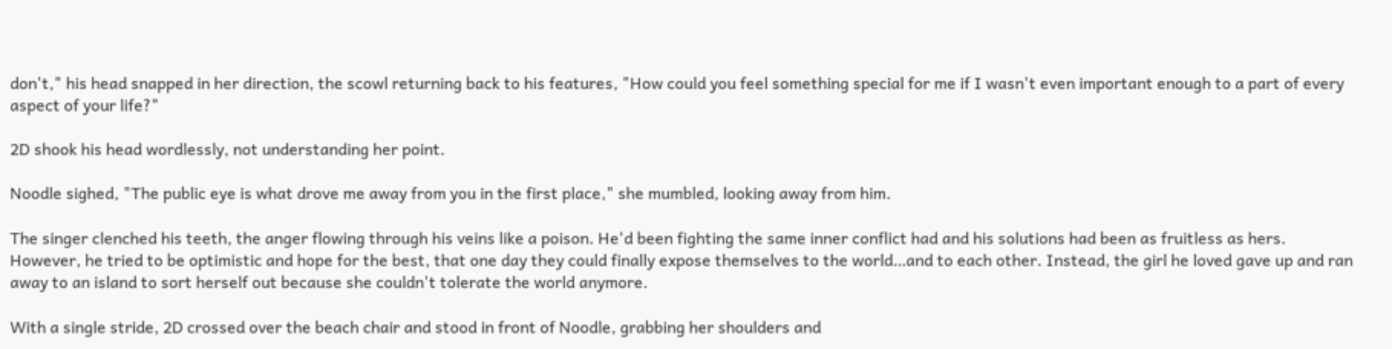don't," his head snapped in her direction, the scowl returning back to his features, "How could you feel something special for me if I wasn't even important enough to a part of every aspect of your life?"

2D shook his head wordlessly, not understanding her point.

Noodle sighed, "The public eye is what drove me away from you in the first place," she mumbled, looking away from him.

The singer clenched his teeth, the anger flowing through his veins like a poison. He'd been fighting the same inner conflict had and his solutions had been as fruitless as hers. However, he tried to be optimistic and hope for the best, that one day they could finally expose themselves to the world…and to each other. Instead, the girl he loved gave up and ran away to an island to sort herself out because she couldn't tolerate the world anymore.

With a single stride, 2D crossed over the beach chair and stood in front of Noodle, grabbing her shoulders and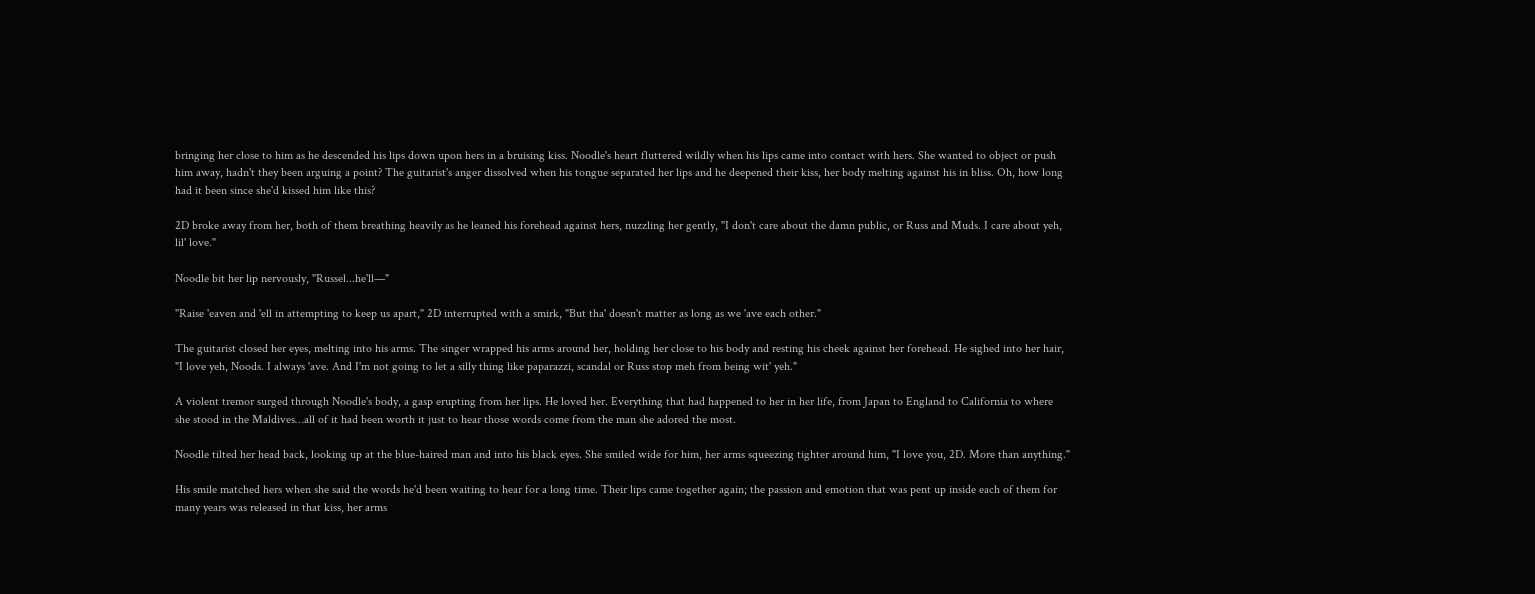bringing her close to him as he descended his lips down upon hers in a bruising kiss. Noodle's heart fluttered wildly when his lips came into contact with hers. She wanted to object or push him away, hadn't they been arguing a point? The guitarist's anger dissolved when his tongue separated her lips and he deepened their kiss, her body melting against his in bliss. Oh, how long had it been since she'd kissed him like this?

2D broke away from her, both of them breathing heavily as he leaned his forehead against hers, nuzzling her gently, "I don't care about the damn public, or Russ and Muds. I care about yeh, lil' love."

Noodle bit her lip nervously, "Russel...he'll—"

"Raise 'eaven and 'ell in attempting to keep us apart," 2D interrupted with a smirk, "But tha' doesn't matter as long as we 'ave each other."

The guitarist closed her eyes, melting into his arms. The singer wrapped his arms around her, holding her close to his body and resting his cheek against her forehead. He sighed into her hair, "I love yeh, Noods. I always 'ave. And I'm not going to let a silly thing like paparazzi, scandal or Russ stop meh from being wit' yeh."

A violent tremor surged through Noodle's body, a gasp erupting from her lips. He loved her. Everything that had happened to her in her life, from Japan to England to California to where she stood in the Maldives…all of it had been worth it just to hear those words come from the man she adored the most.

Noodle tilted her head back, looking up at the blue-haired man and into his black eyes. She smiled wide for him, her arms squeezing tighter around him, "I love you, 2D. More than anything."

His smile matched hers when she said the words he'd been waiting to hear for a long time. Their lips came together again; the passion and emotion that was pent up inside each of them for many years was released in that kiss, her arms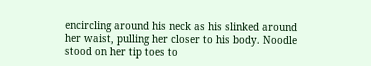encircling around his neck as his slinked around her waist, pulling her closer to his body. Noodle stood on her tip toes to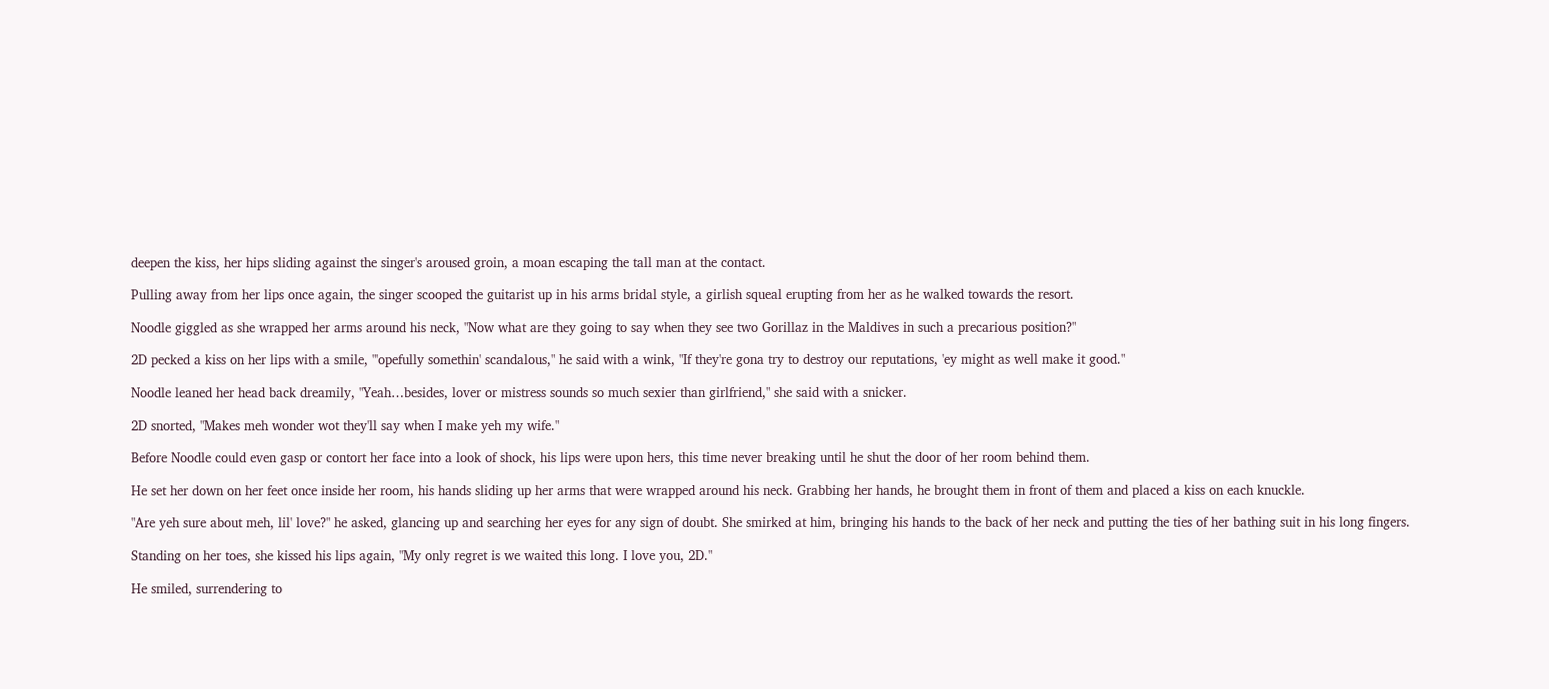deepen the kiss, her hips sliding against the singer's aroused groin, a moan escaping the tall man at the contact.

Pulling away from her lips once again, the singer scooped the guitarist up in his arms bridal style, a girlish squeal erupting from her as he walked towards the resort.

Noodle giggled as she wrapped her arms around his neck, "Now what are they going to say when they see two Gorillaz in the Maldives in such a precarious position?"

2D pecked a kiss on her lips with a smile, "'opefully somethin' scandalous," he said with a wink, "If they're gona try to destroy our reputations, 'ey might as well make it good."

Noodle leaned her head back dreamily, "Yeah…besides, lover or mistress sounds so much sexier than girlfriend," she said with a snicker.

2D snorted, "Makes meh wonder wot they'll say when I make yeh my wife."

Before Noodle could even gasp or contort her face into a look of shock, his lips were upon hers, this time never breaking until he shut the door of her room behind them.

He set her down on her feet once inside her room, his hands sliding up her arms that were wrapped around his neck. Grabbing her hands, he brought them in front of them and placed a kiss on each knuckle.

"Are yeh sure about meh, lil' love?" he asked, glancing up and searching her eyes for any sign of doubt. She smirked at him, bringing his hands to the back of her neck and putting the ties of her bathing suit in his long fingers.

Standing on her toes, she kissed his lips again, "My only regret is we waited this long. I love you, 2D."

He smiled, surrendering to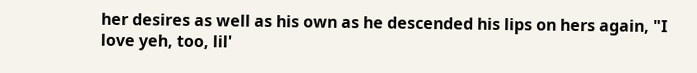her desires as well as his own as he descended his lips on hers again, "I love yeh, too, lil'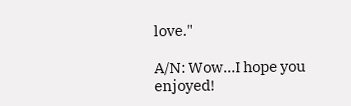love."

A/N: Wow…I hope you enjoyed!